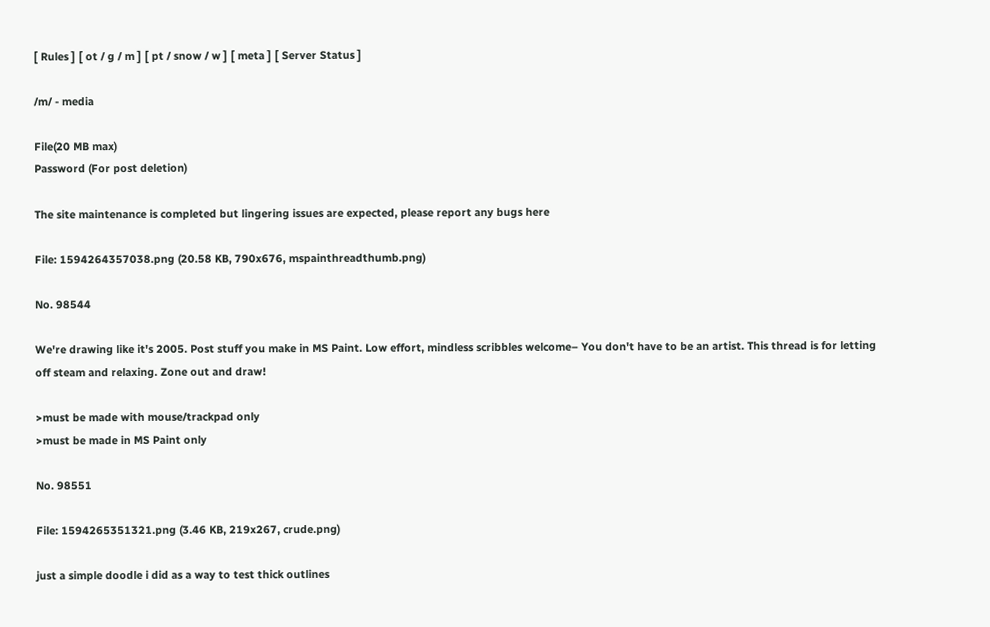[ Rules ] [ ot / g / m ] [ pt / snow / w ] [ meta ] [ Server Status ]

/m/ - media

File(20 MB max)
Password (For post deletion)

The site maintenance is completed but lingering issues are expected, please report any bugs here

File: 1594264357038.png (20.58 KB, 790x676, mspainthreadthumb.png)

No. 98544

We're drawing like it's 2005. Post stuff you make in MS Paint. Low effort, mindless scribbles welcome– You don't have to be an artist. This thread is for letting off steam and relaxing. Zone out and draw!

>must be made with mouse/trackpad only
>must be made in MS Paint only

No. 98551

File: 1594265351321.png (3.46 KB, 219x267, crude.png)

just a simple doodle i did as a way to test thick outlines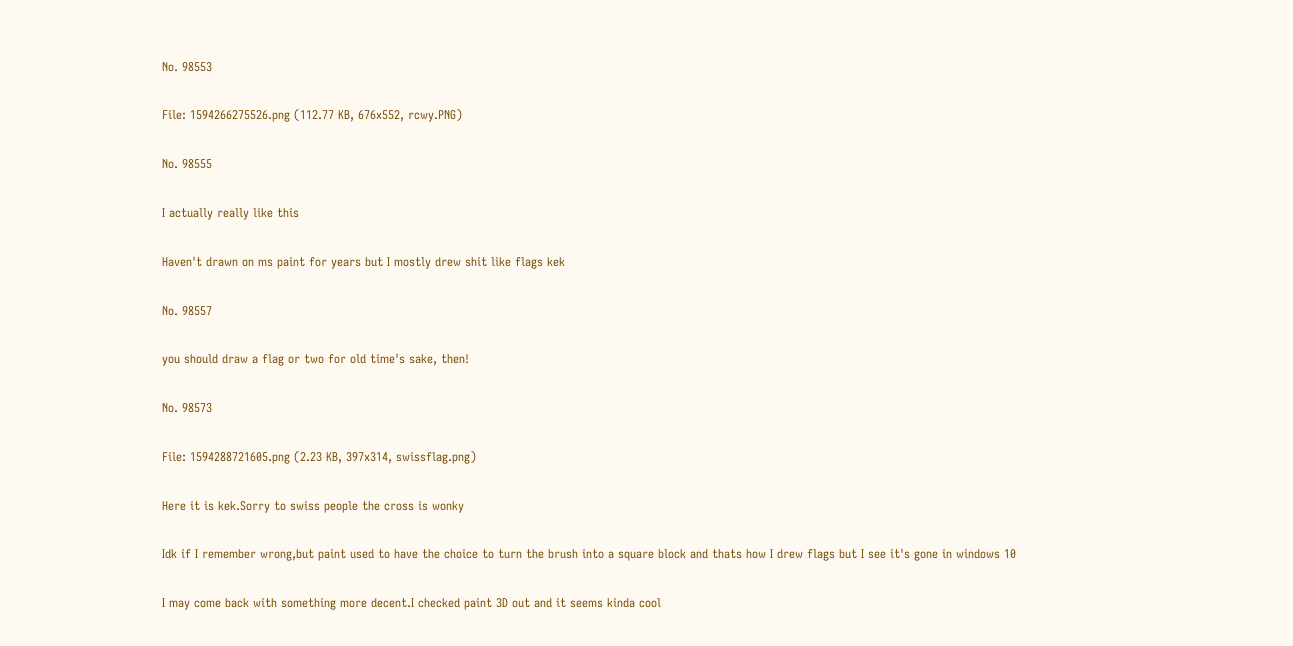No. 98553

File: 1594266275526.png (112.77 KB, 676x552, rcwy.PNG)

No. 98555

I actually really like this

Haven't drawn on ms paint for years but I mostly drew shit like flags kek

No. 98557

you should draw a flag or two for old time's sake, then!

No. 98573

File: 1594288721605.png (2.23 KB, 397x314, swissflag.png)

Here it is kek.Sorry to swiss people the cross is wonky

Idk if I remember wrong,but paint used to have the choice to turn the brush into a square block and thats how I drew flags but I see it's gone in windows 10

I may come back with something more decent.I checked paint 3D out and it seems kinda cool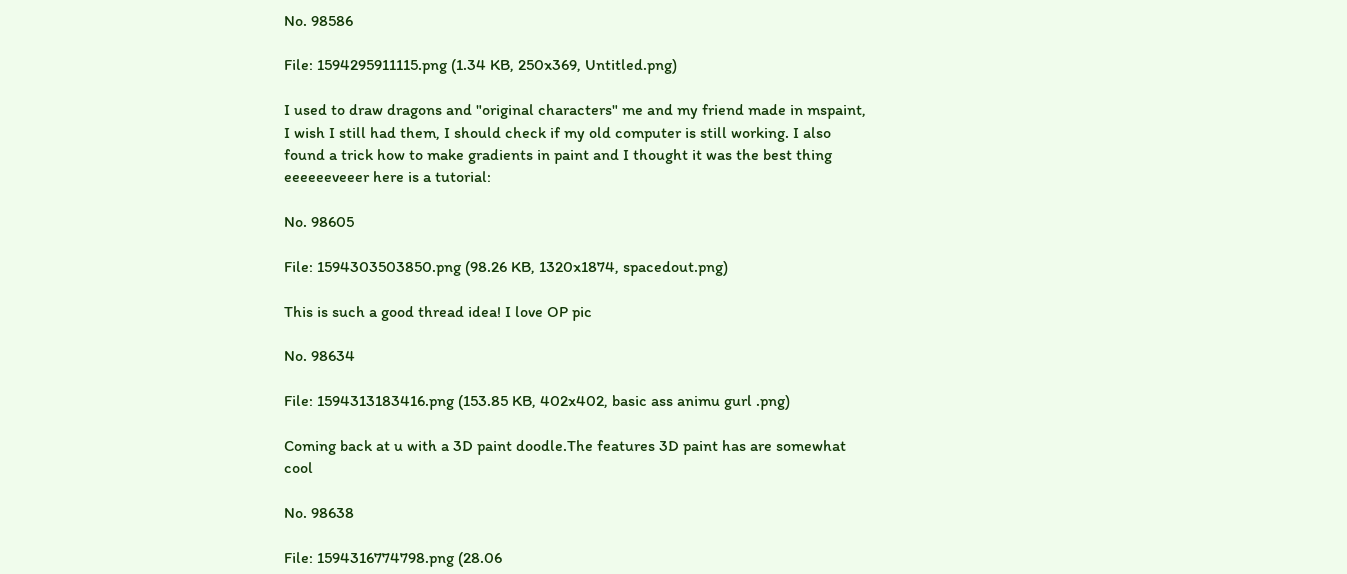No. 98586

File: 1594295911115.png (1.34 KB, 250x369, Untitled.png)

I used to draw dragons and "original characters" me and my friend made in mspaint, I wish I still had them, I should check if my old computer is still working. I also found a trick how to make gradients in paint and I thought it was the best thing eeeeeeveeer here is a tutorial:

No. 98605

File: 1594303503850.png (98.26 KB, 1320x1874, spacedout.png)

This is such a good thread idea! I love OP pic

No. 98634

File: 1594313183416.png (153.85 KB, 402x402, basic ass animu gurl .png)

Coming back at u with a 3D paint doodle.The features 3D paint has are somewhat cool

No. 98638

File: 1594316774798.png (28.06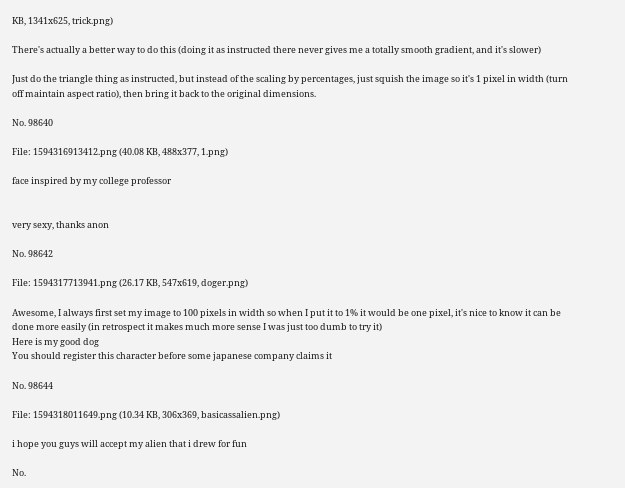KB, 1341x625, trick.png)

There's actually a better way to do this (doing it as instructed there never gives me a totally smooth gradient, and it's slower)

Just do the triangle thing as instructed, but instead of the scaling by percentages, just squish the image so it's 1 pixel in width (turn off maintain aspect ratio), then bring it back to the original dimensions.

No. 98640

File: 1594316913412.png (40.08 KB, 488x377, 1.png)

face inspired by my college professor


very sexy, thanks anon

No. 98642

File: 1594317713941.png (26.17 KB, 547x619, doger.png)

Awesome, I always first set my image to 100 pixels in width so when I put it to 1% it would be one pixel, it's nice to know it can be done more easily (in retrospect it makes much more sense I was just too dumb to try it)
Here is my good dog
You should register this character before some japanese company claims it

No. 98644

File: 1594318011649.png (10.34 KB, 306x369, basicassalien.png)

i hope you guys will accept my alien that i drew for fun

No.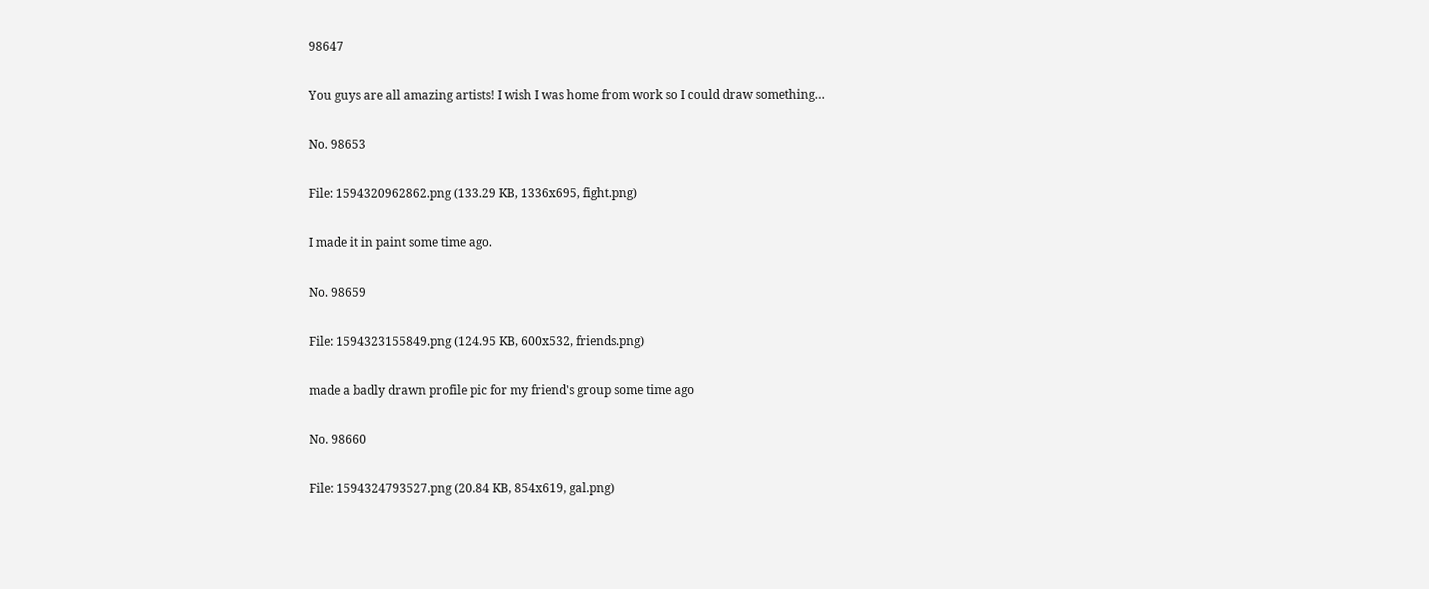98647

You guys are all amazing artists! I wish I was home from work so I could draw something…

No. 98653

File: 1594320962862.png (133.29 KB, 1336x695, fight.png)

I made it in paint some time ago.

No. 98659

File: 1594323155849.png (124.95 KB, 600x532, friends.png)

made a badly drawn profile pic for my friend's group some time ago

No. 98660

File: 1594324793527.png (20.84 KB, 854x619, gal.png)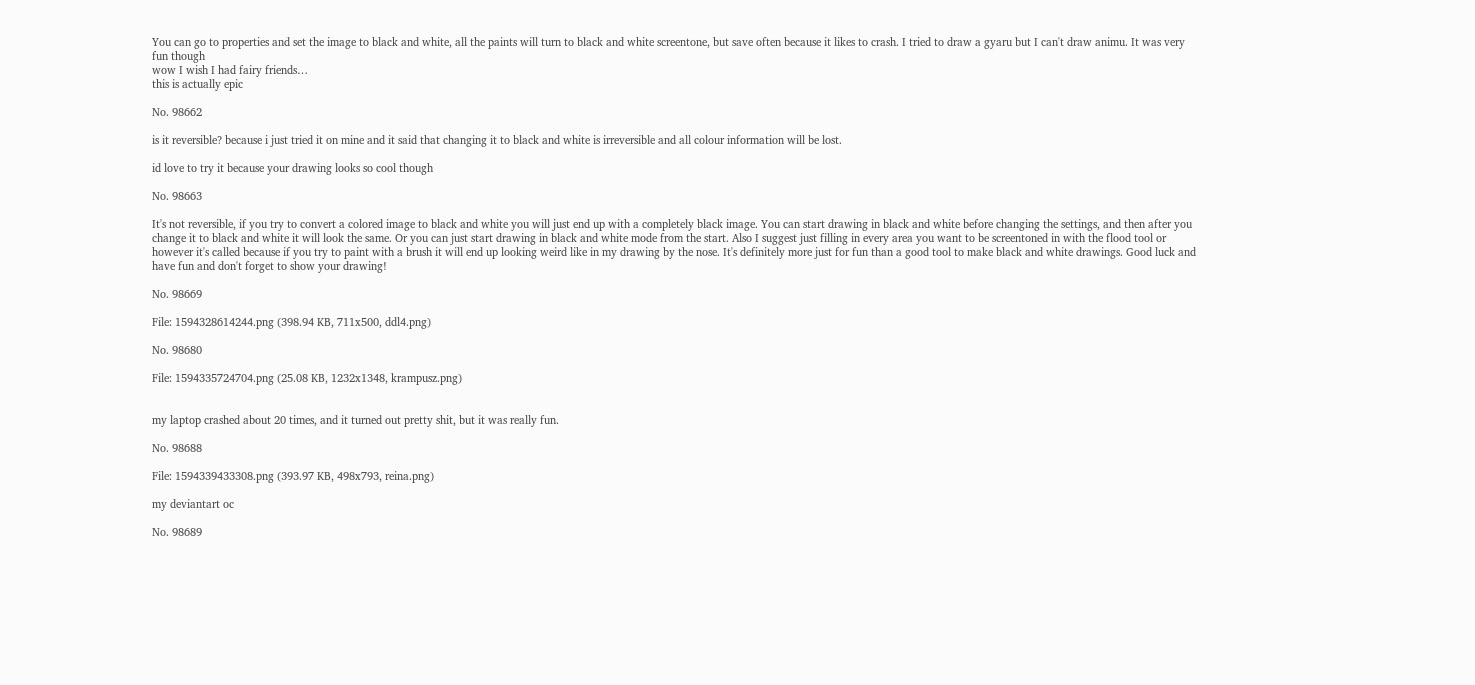You can go to properties and set the image to black and white, all the paints will turn to black and white screentone, but save often because it likes to crash. I tried to draw a gyaru but I can't draw animu. It was very fun though
wow I wish I had fairy friends…
this is actually epic

No. 98662

is it reversible? because i just tried it on mine and it said that changing it to black and white is irreversible and all colour information will be lost.

id love to try it because your drawing looks so cool though

No. 98663

It's not reversible, if you try to convert a colored image to black and white you will just end up with a completely black image. You can start drawing in black and white before changing the settings, and then after you change it to black and white it will look the same. Or you can just start drawing in black and white mode from the start. Also I suggest just filling in every area you want to be screentoned in with the flood tool or however it's called because if you try to paint with a brush it will end up looking weird like in my drawing by the nose. It's definitely more just for fun than a good tool to make black and white drawings. Good luck and have fun and don't forget to show your drawing!

No. 98669

File: 1594328614244.png (398.94 KB, 711x500, ddl4.png)

No. 98680

File: 1594335724704.png (25.08 KB, 1232x1348, krampusz.png)


my laptop crashed about 20 times, and it turned out pretty shit, but it was really fun.

No. 98688

File: 1594339433308.png (393.97 KB, 498x793, reina.png)

my deviantart oc

No. 98689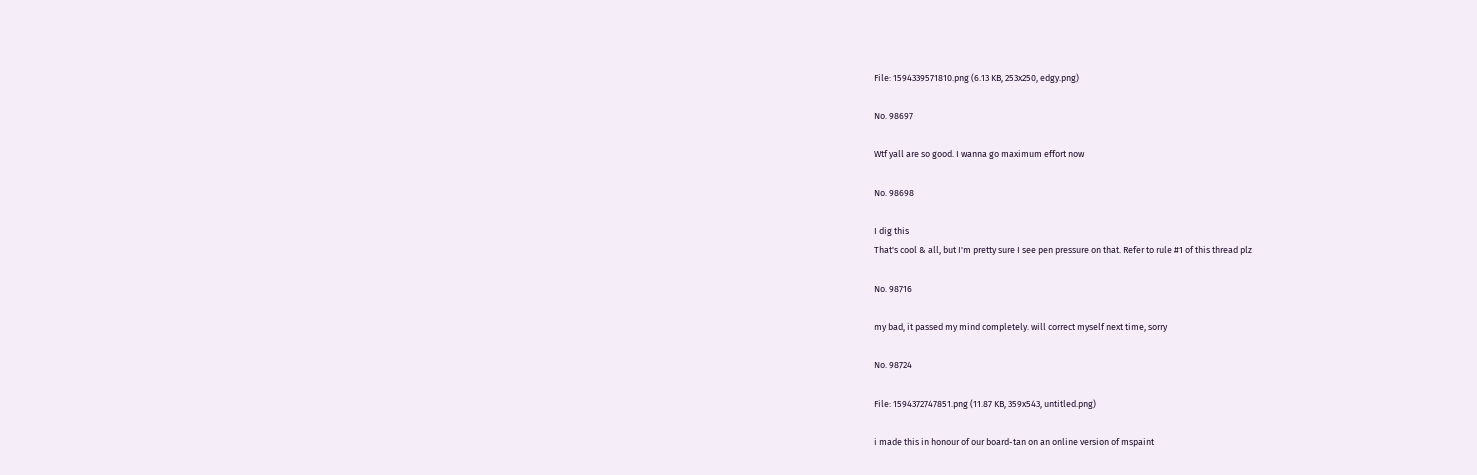File: 1594339571810.png (6.13 KB, 253x250, edgy.png)

No. 98697

Wtf yall are so good. I wanna go maximum effort now

No. 98698

I dig this
That's cool & all, but I'm pretty sure I see pen pressure on that. Refer to rule #1 of this thread plz

No. 98716

my bad, it passed my mind completely. will correct myself next time, sorry

No. 98724

File: 1594372747851.png (11.87 KB, 359x543, untitled.png)

i made this in honour of our board-tan on an online version of mspaint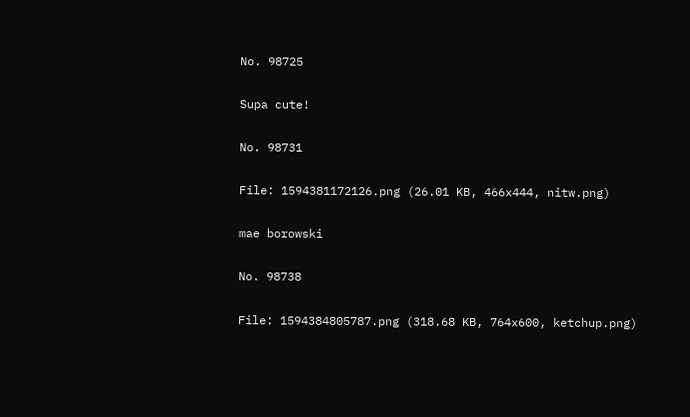No. 98725

Supa cute!

No. 98731

File: 1594381172126.png (26.01 KB, 466x444, nitw.png)

mae borowski

No. 98738

File: 1594384805787.png (318.68 KB, 764x600, ketchup.png)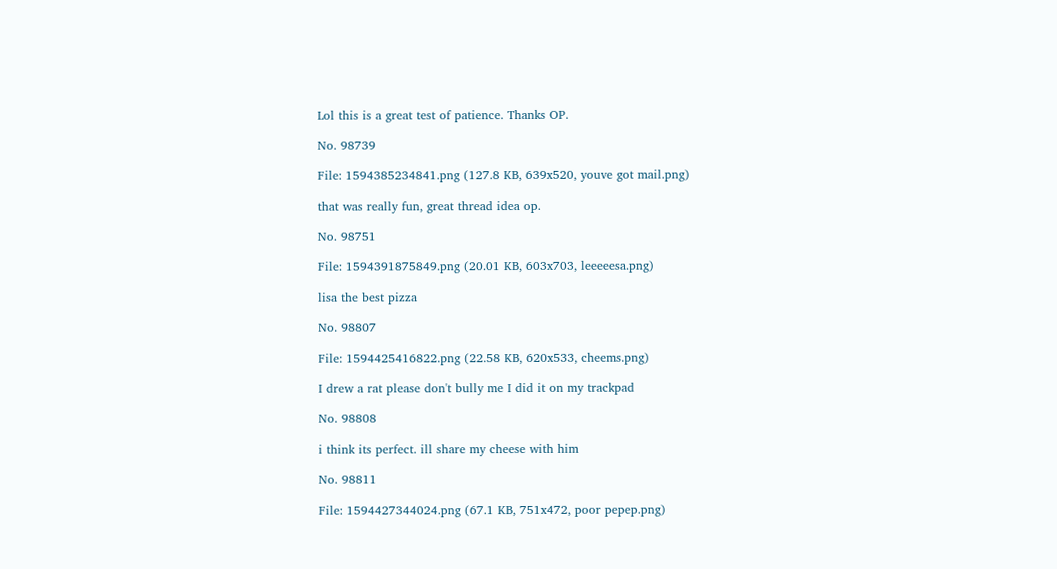Lol this is a great test of patience. Thanks OP.

No. 98739

File: 1594385234841.png (127.8 KB, 639x520, youve got mail.png)

that was really fun, great thread idea op.

No. 98751

File: 1594391875849.png (20.01 KB, 603x703, leeeeesa.png)

lisa the best pizza

No. 98807

File: 1594425416822.png (22.58 KB, 620x533, cheems.png)

I drew a rat please don't bully me I did it on my trackpad

No. 98808

i think its perfect. ill share my cheese with him

No. 98811

File: 1594427344024.png (67.1 KB, 751x472, poor pepep.png)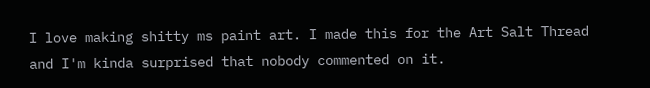I love making shitty ms paint art. I made this for the Art Salt Thread and I'm kinda surprised that nobody commented on it.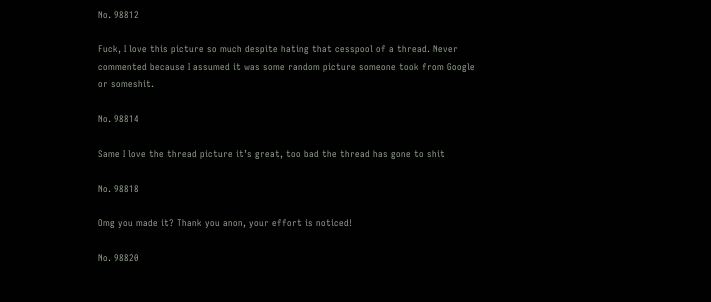No. 98812

Fuck, I love this picture so much despite hating that cesspool of a thread. Never commented because I assumed it was some random picture someone took from Google or someshit.

No. 98814

Same I love the thread picture it’s great, too bad the thread has gone to shit

No. 98818

Omg you made it? Thank you anon, your effort is noticed!

No. 98820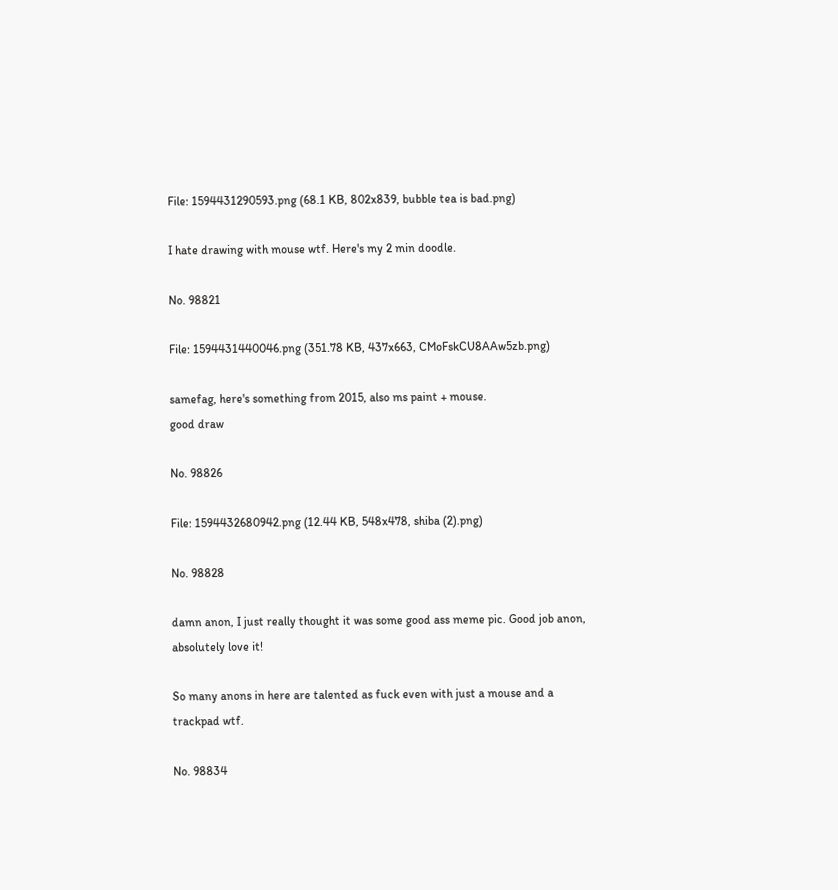File: 1594431290593.png (68.1 KB, 802x839, bubble tea is bad.png)

I hate drawing with mouse wtf. Here's my 2 min doodle.

No. 98821

File: 1594431440046.png (351.78 KB, 437x663, CMoFskCU8AAw5zb.png)

samefag, here's something from 2015, also ms paint + mouse.
good draw

No. 98826

File: 1594432680942.png (12.44 KB, 548x478, shiba (2).png)

No. 98828

damn anon, I just really thought it was some good ass meme pic. Good job anon, absolutely love it!

So many anons in here are talented as fuck even with just a mouse and a trackpad wtf.

No. 98834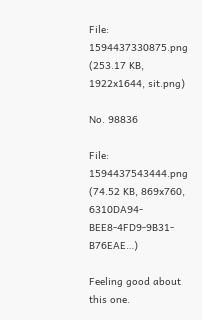File: 1594437330875.png (253.17 KB, 1922x1644, sit.png)

No. 98836

File: 1594437543444.png (74.52 KB, 869x760, 6310DA94-BEE8-4FD9-9B31-B76EAE…)

Feeling good about this one.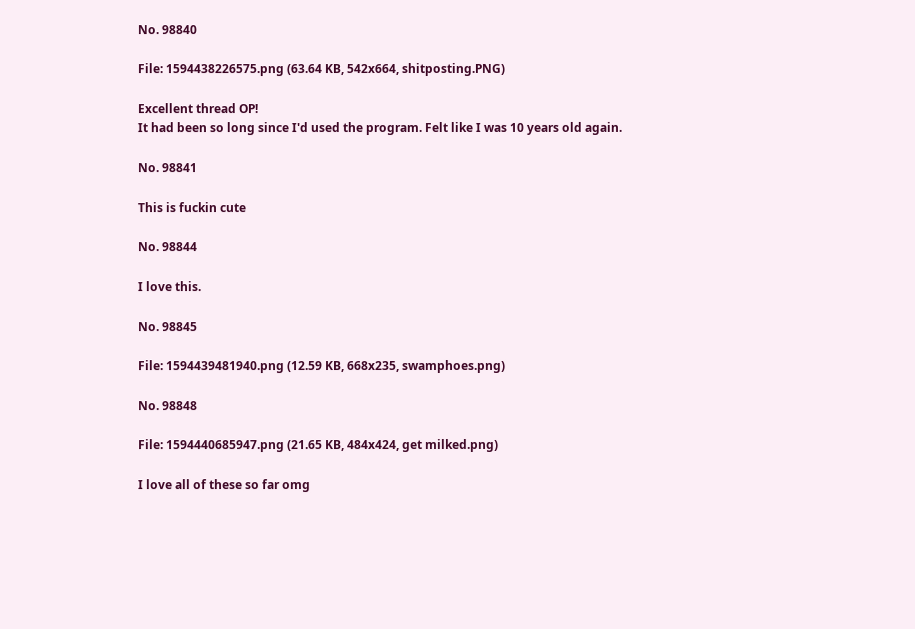No. 98840

File: 1594438226575.png (63.64 KB, 542x664, shitposting.PNG)

Excellent thread OP!
It had been so long since I'd used the program. Felt like I was 10 years old again.

No. 98841

This is fuckin cute

No. 98844

I love this.

No. 98845

File: 1594439481940.png (12.59 KB, 668x235, swamphoes.png)

No. 98848

File: 1594440685947.png (21.65 KB, 484x424, get milked.png)

I love all of these so far omg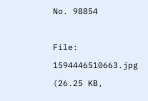No. 98854

File: 1594446510663.jpg (26.25 KB,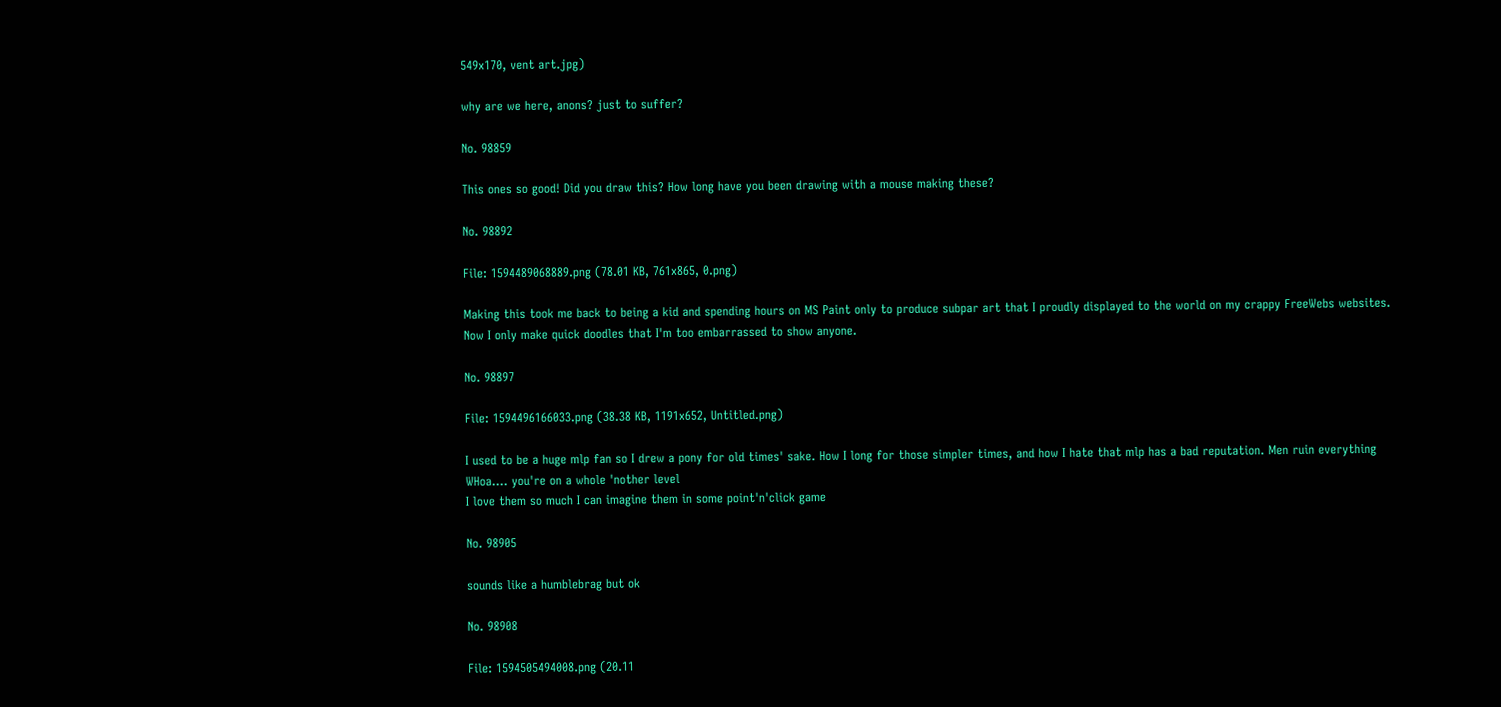549x170, vent art.jpg)

why are we here, anons? just to suffer?

No. 98859

This ones so good! Did you draw this? How long have you been drawing with a mouse making these?

No. 98892

File: 1594489068889.png (78.01 KB, 761x865, 0.png)

Making this took me back to being a kid and spending hours on MS Paint only to produce subpar art that I proudly displayed to the world on my crappy FreeWebs websites.
Now I only make quick doodles that I'm too embarrassed to show anyone.

No. 98897

File: 1594496166033.png (38.38 KB, 1191x652, Untitled.png)

I used to be a huge mlp fan so I drew a pony for old times' sake. How I long for those simpler times, and how I hate that mlp has a bad reputation. Men ruin everything
WHoa…. you're on a whole 'nother level
I love them so much I can imagine them in some point'n'click game

No. 98905

sounds like a humblebrag but ok

No. 98908

File: 1594505494008.png (20.11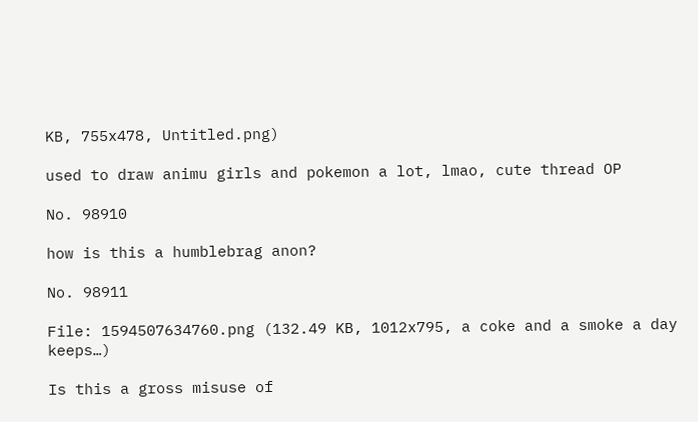KB, 755x478, Untitled.png)

used to draw animu girls and pokemon a lot, lmao, cute thread OP

No. 98910

how is this a humblebrag anon?

No. 98911

File: 1594507634760.png (132.49 KB, 1012x795, a coke and a smoke a day keeps…)

Is this a gross misuse of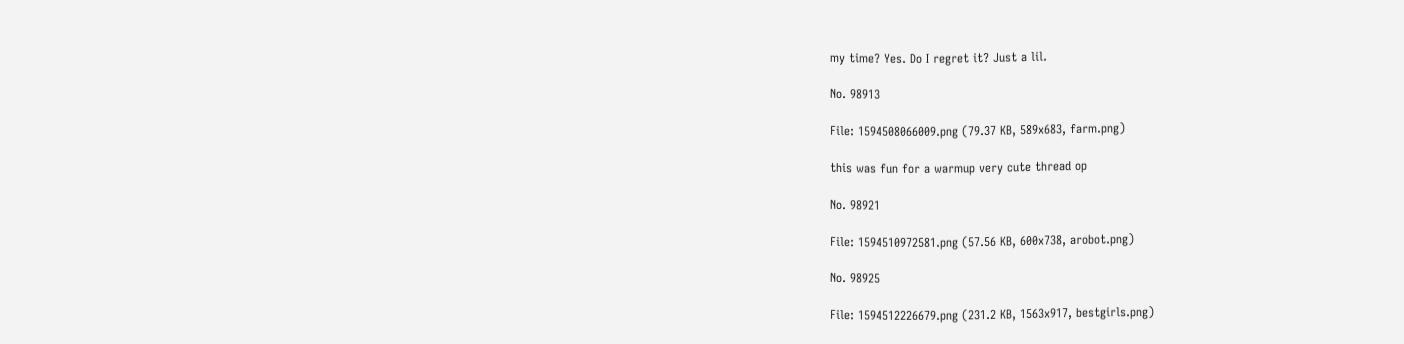my time? Yes. Do I regret it? Just a lil.

No. 98913

File: 1594508066009.png (79.37 KB, 589x683, farm.png)

this was fun for a warmup very cute thread op

No. 98921

File: 1594510972581.png (57.56 KB, 600x738, arobot.png)

No. 98925

File: 1594512226679.png (231.2 KB, 1563x917, bestgirls.png)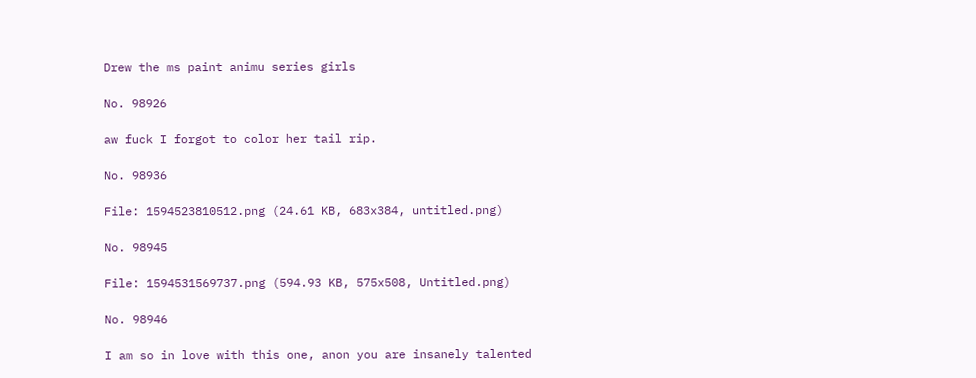Drew the ms paint animu series girls

No. 98926

aw fuck I forgot to color her tail rip.

No. 98936

File: 1594523810512.png (24.61 KB, 683x384, untitled.png)

No. 98945

File: 1594531569737.png (594.93 KB, 575x508, Untitled.png)

No. 98946

I am so in love with this one, anon you are insanely talented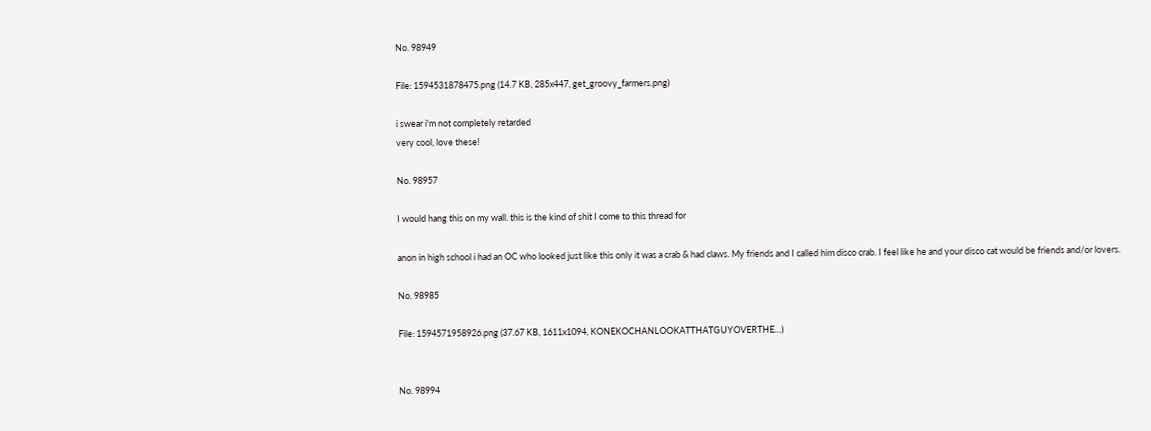No. 98949

File: 1594531878475.png (14.7 KB, 285x447, get_groovy_farmers.png)

i swear i'm not completely retarded
very cool, love these!

No. 98957

I would hang this on my wall. this is the kind of shit I come to this thread for

anon in high school i had an OC who looked just like this only it was a crab & had claws. My friends and I called him disco crab. I feel like he and your disco cat would be friends and/or lovers.

No. 98985

File: 1594571958926.png (37.67 KB, 1611x1094, KONEKOCHANLOOKATTHATGUYOVERTHE…)


No. 98994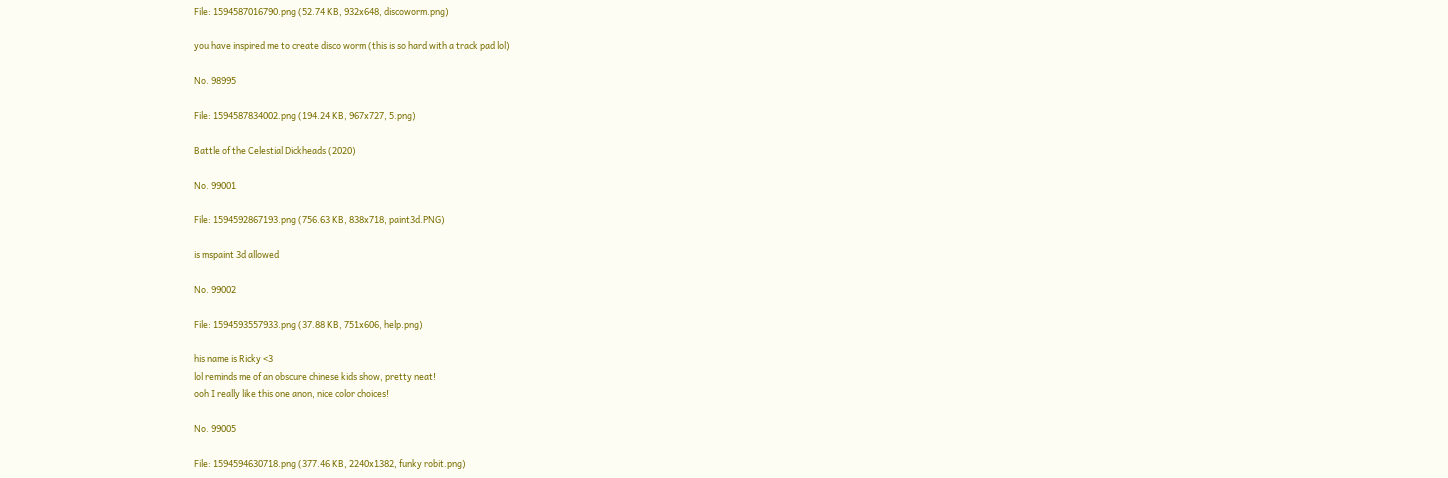File: 1594587016790.png (52.74 KB, 932x648, discoworm.png)

you have inspired me to create disco worm (this is so hard with a track pad lol)

No. 98995

File: 1594587834002.png (194.24 KB, 967x727, 5.png)

Battle of the Celestial Dickheads (2020)

No. 99001

File: 1594592867193.png (756.63 KB, 838x718, paint3d.PNG)

is mspaint 3d allowed

No. 99002

File: 1594593557933.png (37.88 KB, 751x606, help.png)

his name is Ricky <3
lol reminds me of an obscure chinese kids show, pretty neat!
ooh I really like this one anon, nice color choices!

No. 99005

File: 1594594630718.png (377.46 KB, 2240x1382, funky robit.png)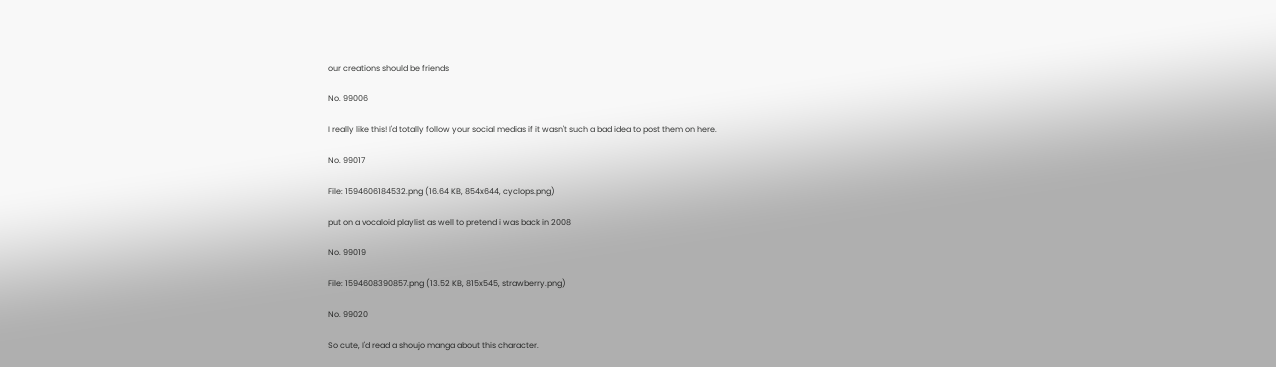our creations should be friends

No. 99006

I really like this! I'd totally follow your social medias if it wasn't such a bad idea to post them on here.

No. 99017

File: 1594606184532.png (16.64 KB, 854x644, cyclops.png)

put on a vocaloid playlist as well to pretend i was back in 2008

No. 99019

File: 1594608390857.png (13.52 KB, 815x545, strawberry.png)

No. 99020

So cute, I'd read a shoujo manga about this character.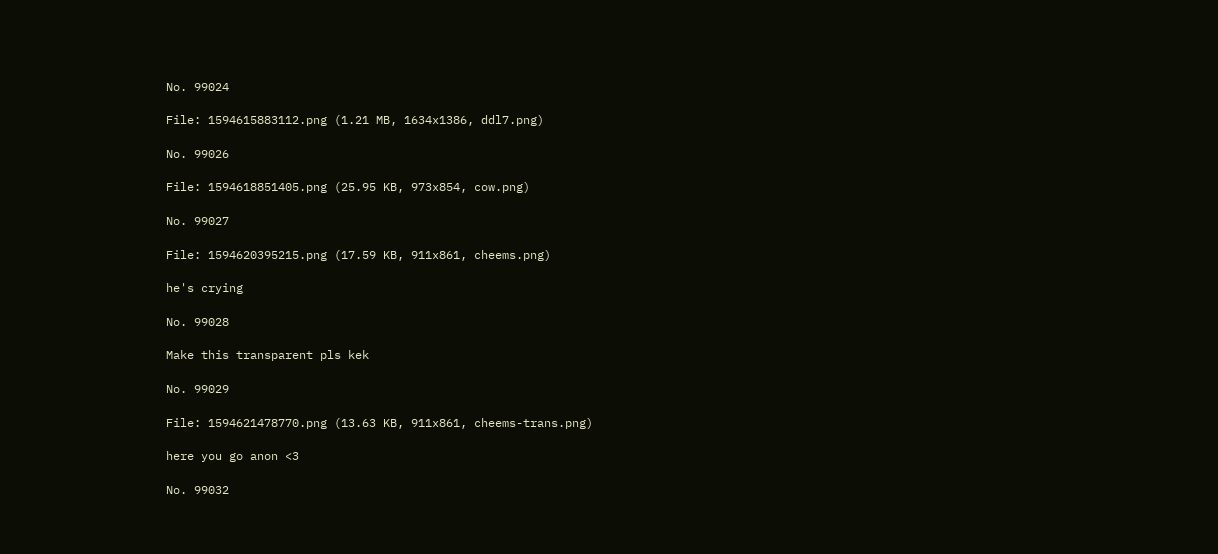No. 99024

File: 1594615883112.png (1.21 MB, 1634x1386, ddl7.png)

No. 99026

File: 1594618851405.png (25.95 KB, 973x854, cow.png)

No. 99027

File: 1594620395215.png (17.59 KB, 911x861, cheems.png)

he's crying

No. 99028

Make this transparent pls kek

No. 99029

File: 1594621478770.png (13.63 KB, 911x861, cheems-trans.png)

here you go anon <3

No. 99032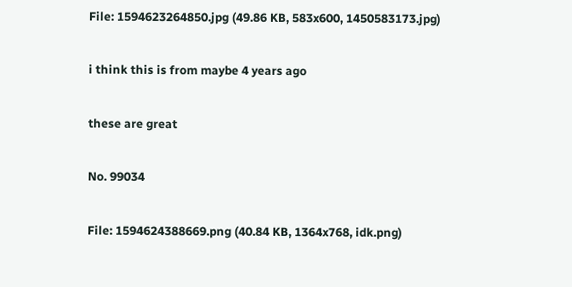File: 1594623264850.jpg (49.86 KB, 583x600, 1450583173.jpg)

i think this is from maybe 4 years ago

these are great

No. 99034

File: 1594624388669.png (40.84 KB, 1364x768, idk.png)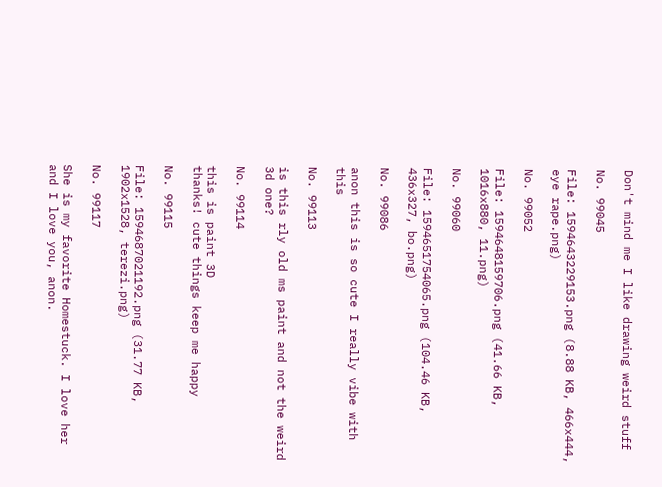Don't mind me I like drawing weird stuff

No. 99045

File: 1594643229153.png (8.88 KB, 466x444, eye rape.png)

No. 99052

File: 1594648159706.png (41.66 KB, 1016x880, 11.png)

No. 99060

File: 1594651754065.png (104.46 KB, 436x327, bo.png)

No. 99086

anon this is so cute I really vibe with this

No. 99113

is this rly old ms paint and not the weird 3d one?

No. 99114

this is paint 3D
thanks! cute things keep me happy

No. 99115

File: 1594687021192.png (31.77 KB, 1902x1528, terezi.png)

No. 99117

She is my favorite Homestuck. I love her and I love you, anon.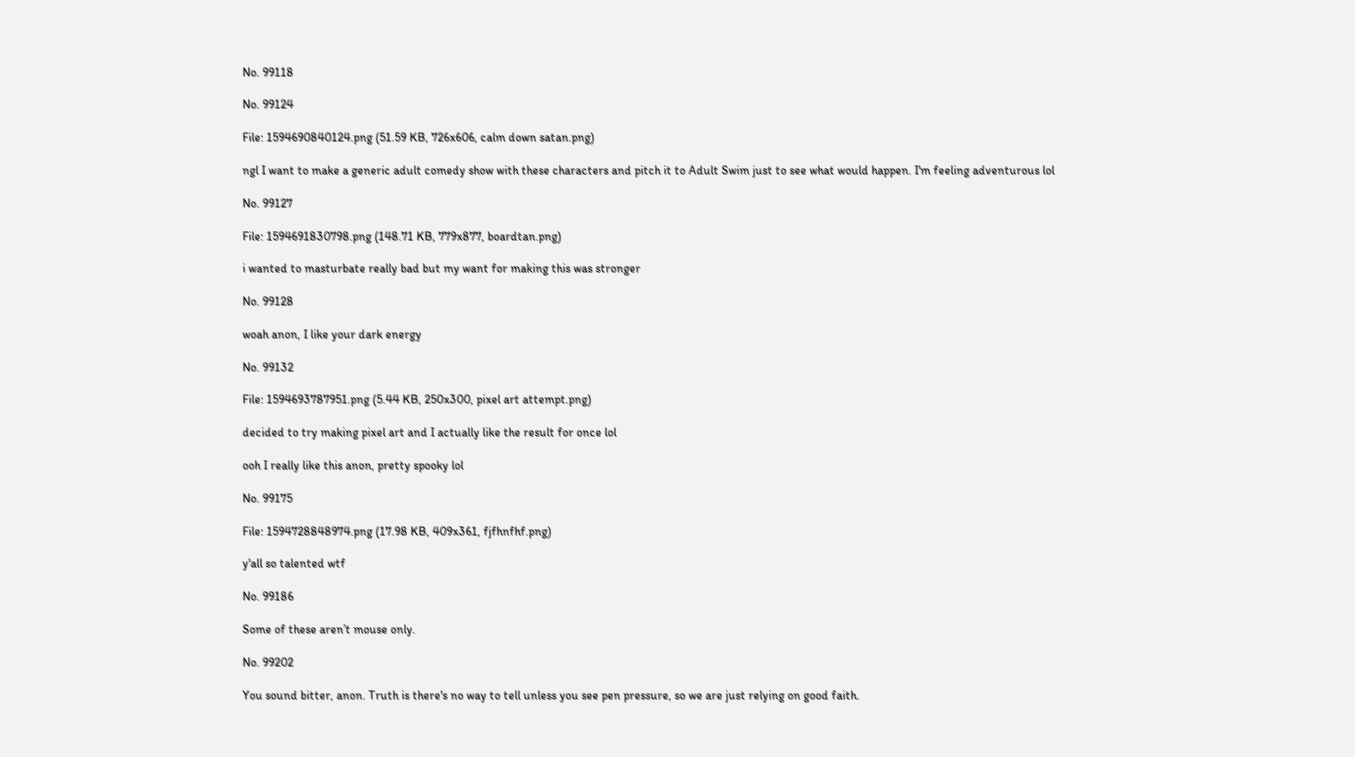No. 99118

No. 99124

File: 1594690840124.png (51.59 KB, 726x606, calm down satan.png)

ngl I want to make a generic adult comedy show with these characters and pitch it to Adult Swim just to see what would happen. I'm feeling adventurous lol

No. 99127

File: 1594691830798.png (148.71 KB, 779x877, boardtan.png)

i wanted to masturbate really bad but my want for making this was stronger

No. 99128

woah anon, I like your dark energy

No. 99132

File: 1594693787951.png (5.44 KB, 250x300, pixel art attempt.png)

decided to try making pixel art and I actually like the result for once lol

ooh I really like this anon, pretty spooky lol

No. 99175

File: 1594728848974.png (17.98 KB, 409x361, fjfhnfhf.png)

y'all so talented wtf

No. 99186

Some of these aren’t mouse only.

No. 99202

You sound bitter, anon. Truth is there's no way to tell unless you see pen pressure, so we are just relying on good faith.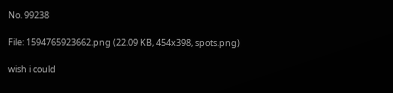No. 99238

File: 1594765923662.png (22.09 KB, 454x398, spots.png)

wish i could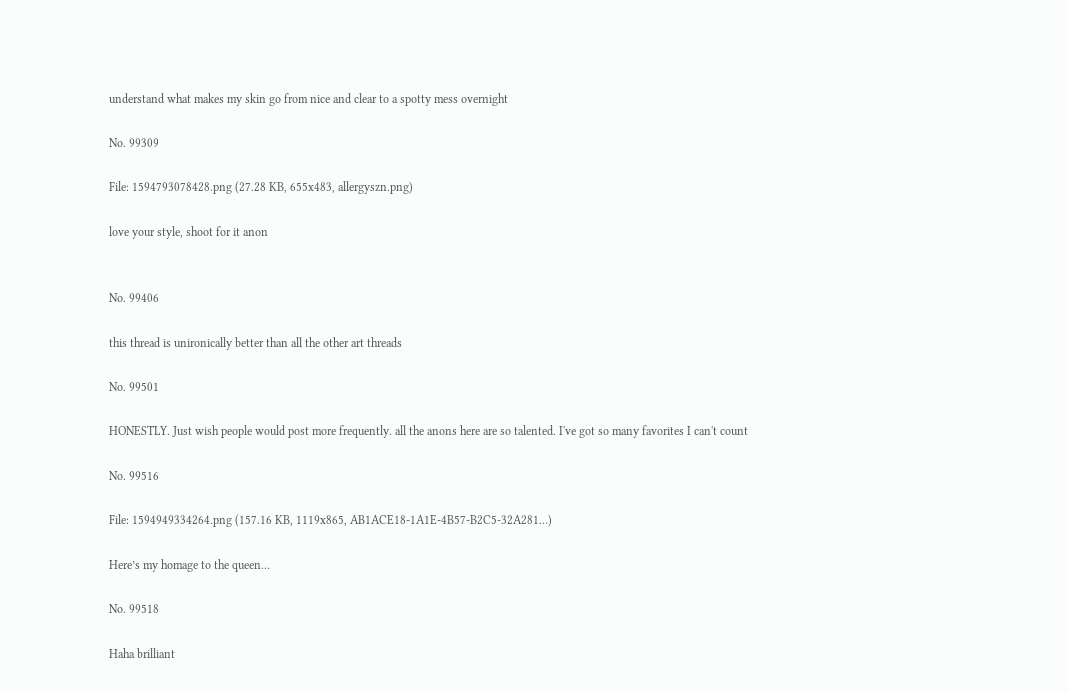understand what makes my skin go from nice and clear to a spotty mess overnight

No. 99309

File: 1594793078428.png (27.28 KB, 655x483, allergyszn.png)

love your style, shoot for it anon


No. 99406

this thread is unironically better than all the other art threads

No. 99501

HONESTLY. Just wish people would post more frequently. all the anons here are so talented. I've got so many favorites I can't count

No. 99516

File: 1594949334264.png (157.16 KB, 1119x865, AB1ACE18-1A1E-4B57-B2C5-32A281…)

Here’s my homage to the queen…

No. 99518

Haha brilliant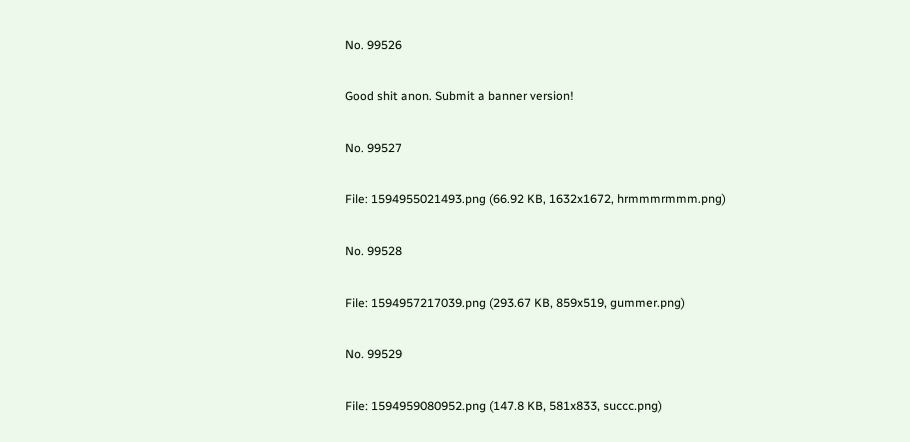No. 99526

Good shit anon. Submit a banner version!

No. 99527

File: 1594955021493.png (66.92 KB, 1632x1672, hrmmmrmmm.png)

No. 99528

File: 1594957217039.png (293.67 KB, 859x519, gummer.png)

No. 99529

File: 1594959080952.png (147.8 KB, 581x833, succc.png)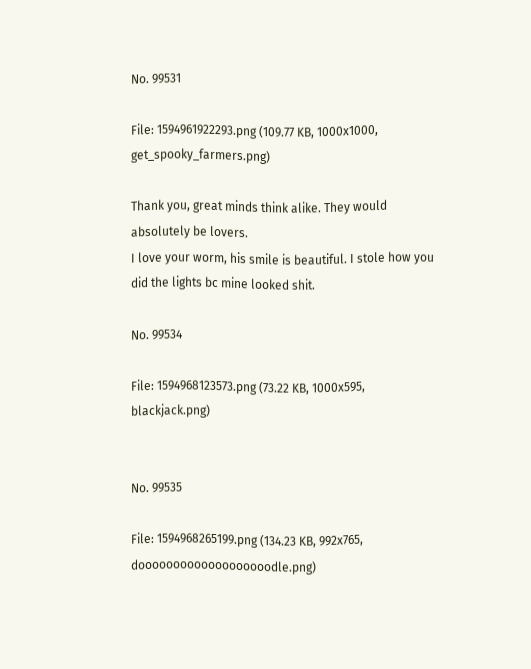No. 99531

File: 1594961922293.png (109.77 KB, 1000x1000, get_spooky_farmers.png)

Thank you, great minds think alike. They would absolutely be lovers.
I love your worm, his smile is beautiful. I stole how you did the lights bc mine looked shit.

No. 99534

File: 1594968123573.png (73.22 KB, 1000x595, blackjack.png)


No. 99535

File: 1594968265199.png (134.23 KB, 992x765, dooooooooooooooooooodle.png)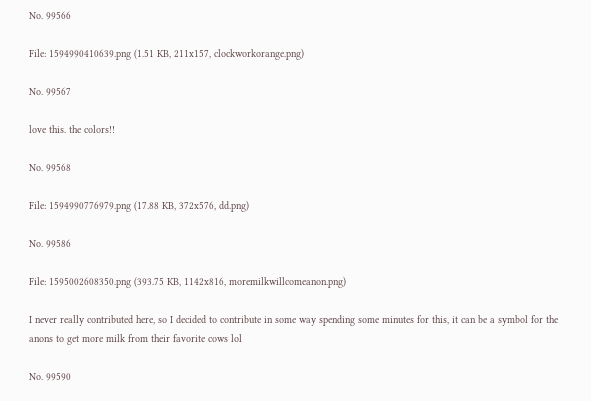No. 99566

File: 1594990410639.png (1.51 KB, 211x157, clockworkorange.png)

No. 99567

love this. the colors!!

No. 99568

File: 1594990776979.png (17.88 KB, 372x576, dd.png)

No. 99586

File: 1595002608350.png (393.75 KB, 1142x816, moremilkwillcomeanon.png)

I never really contributed here, so I decided to contribute in some way spending some minutes for this, it can be a symbol for the anons to get more milk from their favorite cows lol

No. 99590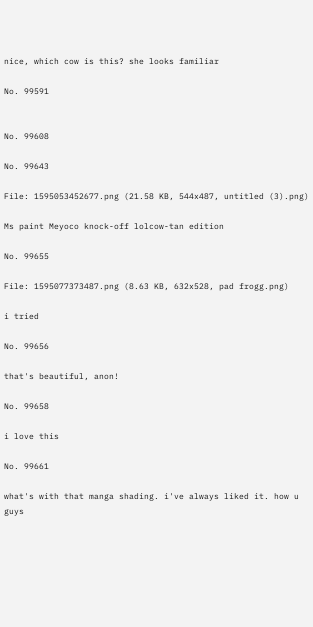nice, which cow is this? she looks familiar

No. 99591


No. 99608

No. 99643

File: 1595053452677.png (21.58 KB, 544x487, untitled (3).png)

Ms paint Meyoco knock-off lolcow-tan edition

No. 99655

File: 1595077373487.png (8.63 KB, 632x528, pad frogg.png)

i tried

No. 99656

that's beautiful, anon!

No. 99658

i love this

No. 99661

what's with that manga shading. i've always liked it. how u guys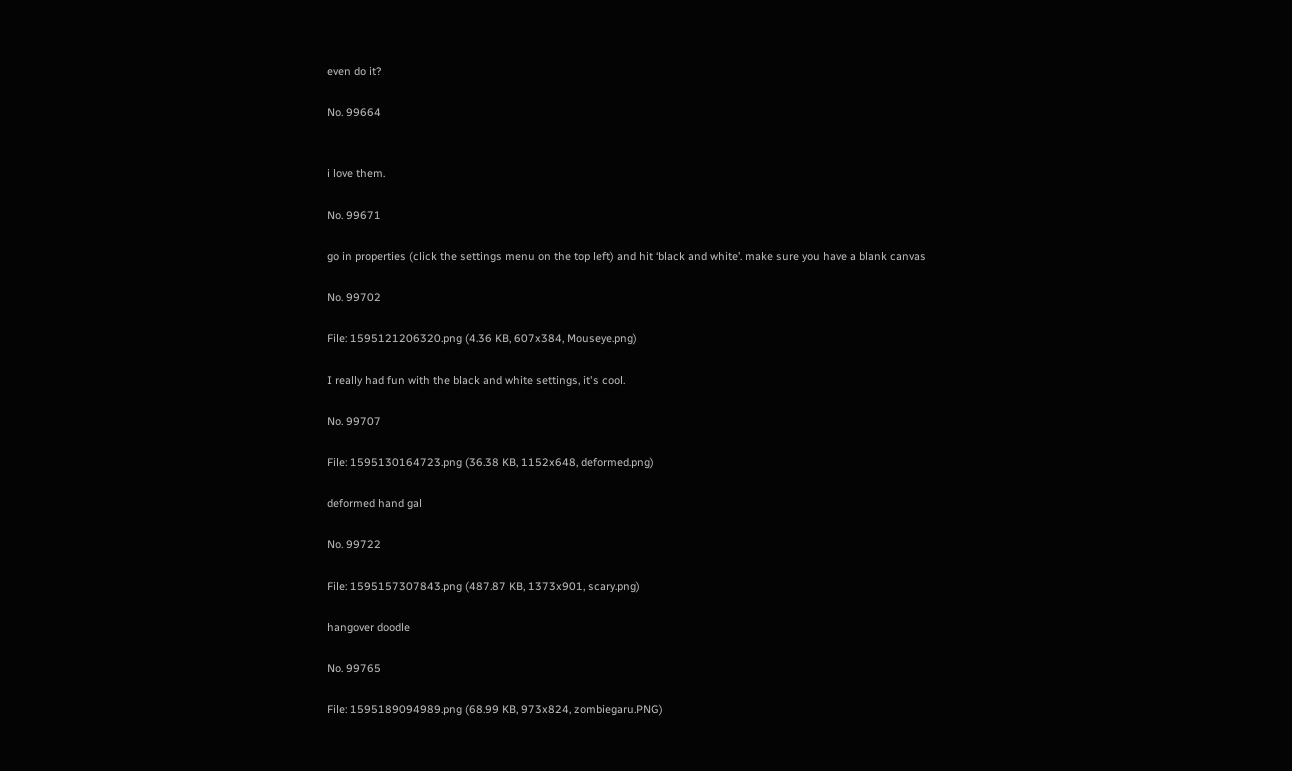even do it?

No. 99664


i love them.

No. 99671

go in properties (click the settings menu on the top left) and hit ‘black and white’. make sure you have a blank canvas

No. 99702

File: 1595121206320.png (4.36 KB, 607x384, Mouseye.png)

I really had fun with the black and white settings, it's cool.

No. 99707

File: 1595130164723.png (36.38 KB, 1152x648, deformed.png)

deformed hand gal

No. 99722

File: 1595157307843.png (487.87 KB, 1373x901, scary.png)

hangover doodle

No. 99765

File: 1595189094989.png (68.99 KB, 973x824, zombiegaru.PNG)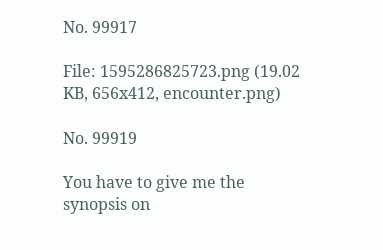No. 99917

File: 1595286825723.png (19.02 KB, 656x412, encounter.png)

No. 99919

You have to give me the synopsis on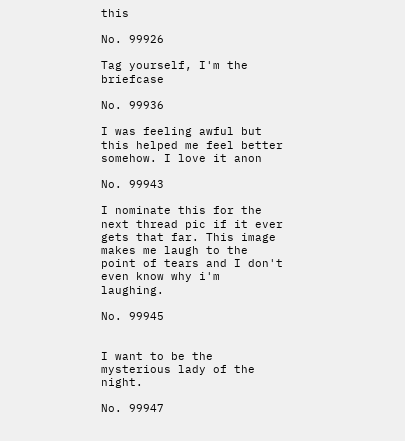this

No. 99926

Tag yourself, I'm the briefcase

No. 99936

I was feeling awful but this helped me feel better somehow. I love it anon

No. 99943

I nominate this for the next thread pic if it ever gets that far. This image makes me laugh to the point of tears and I don't even know why i'm laughing.

No. 99945


I want to be the mysterious lady of the night.

No. 99947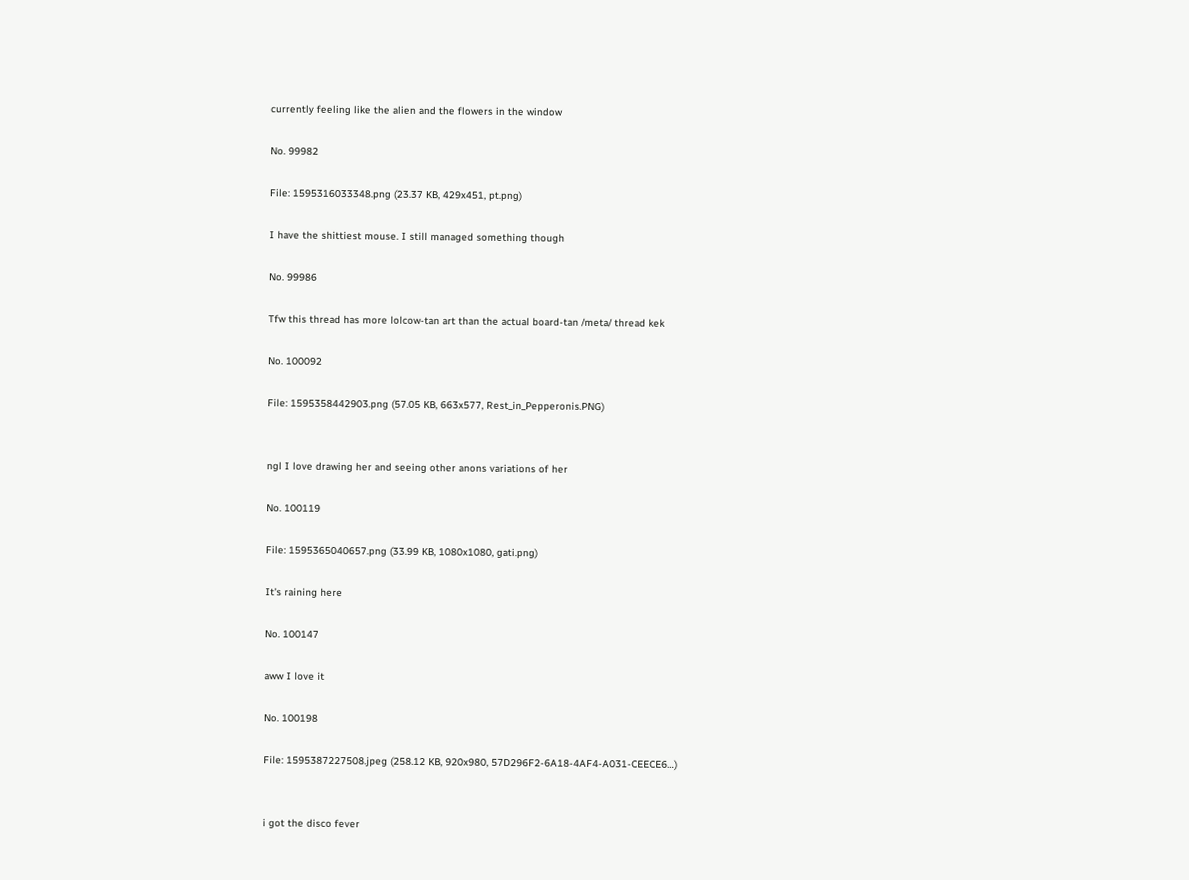currently feeling like the alien and the flowers in the window

No. 99982

File: 1595316033348.png (23.37 KB, 429x451, pt.png)

I have the shittiest mouse. I still managed something though

No. 99986

Tfw this thread has more lolcow-tan art than the actual board-tan /meta/ thread kek

No. 100092

File: 1595358442903.png (57.05 KB, 663x577, Rest_in_Pepperonis.PNG)


ngl I love drawing her and seeing other anons variations of her

No. 100119

File: 1595365040657.png (33.99 KB, 1080x1080, gati.png)

It's raining here

No. 100147

aww I love it

No. 100198

File: 1595387227508.jpeg (258.12 KB, 920x980, 57D296F2-6A18-4AF4-A031-CEECE6…)


i got the disco fever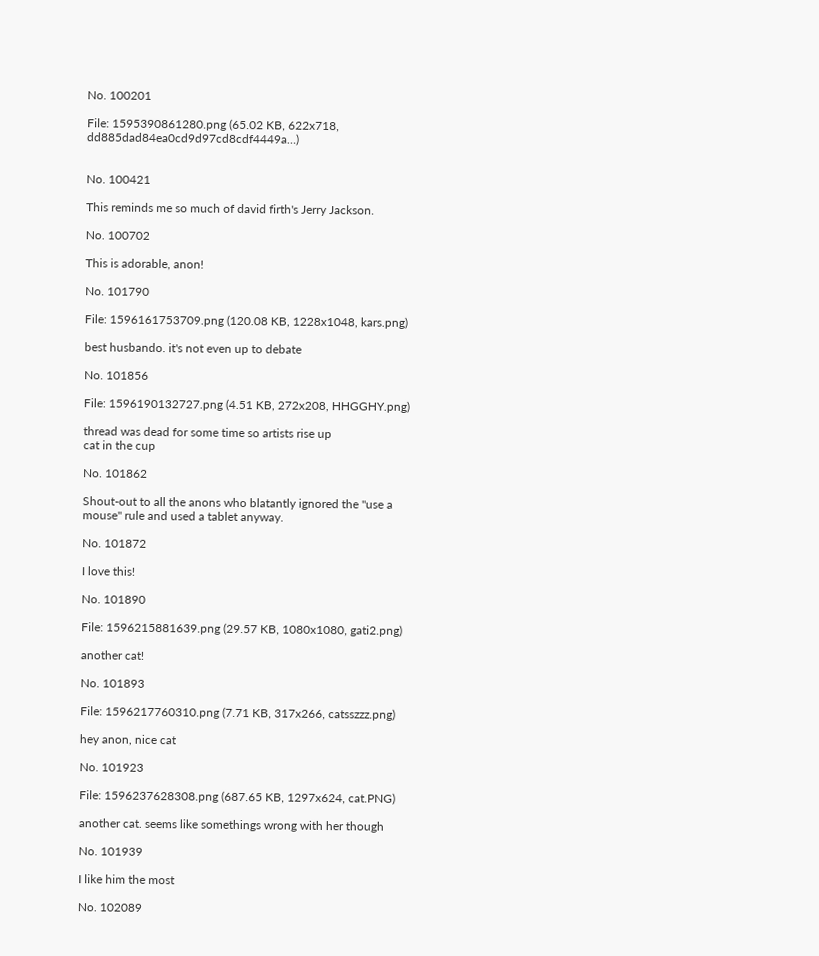No. 100201

File: 1595390861280.png (65.02 KB, 622x718, dd885dad84ea0cd9d97cd8cdf4449a…)


No. 100421

This reminds me so much of david firth's Jerry Jackson.

No. 100702

This is adorable, anon!

No. 101790

File: 1596161753709.png (120.08 KB, 1228x1048, kars.png)

best husbando. it's not even up to debate

No. 101856

File: 1596190132727.png (4.51 KB, 272x208, HHGGHY.png)

thread was dead for some time so artists rise up
cat in the cup

No. 101862

Shout-out to all the anons who blatantly ignored the "use a mouse" rule and used a tablet anyway.

No. 101872

I love this!

No. 101890

File: 1596215881639.png (29.57 KB, 1080x1080, gati2.png)

another cat!

No. 101893

File: 1596217760310.png (7.71 KB, 317x266, catsszzz.png)

hey anon, nice cat

No. 101923

File: 1596237628308.png (687.65 KB, 1297x624, cat.PNG)

another cat. seems like somethings wrong with her though

No. 101939

I like him the most

No. 102089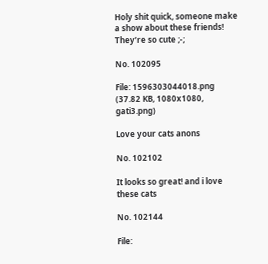Holy shit quick, someone make a show about these friends! They’re so cute ;-;

No. 102095

File: 1596303044018.png (37.82 KB, 1080x1080, gati3.png)

Love your cats anons

No. 102102

It looks so great! and i love these cats

No. 102144

File: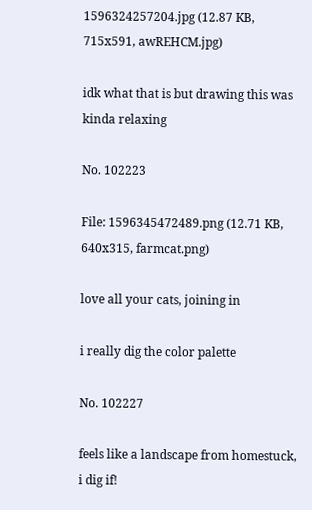1596324257204.jpg (12.87 KB, 715x591, awREHCM.jpg)

idk what that is but drawing this was kinda relaxing

No. 102223

File: 1596345472489.png (12.71 KB, 640x315, farmcat.png)

love all your cats, joining in

i really dig the color palette

No. 102227

feels like a landscape from homestuck, i dig if!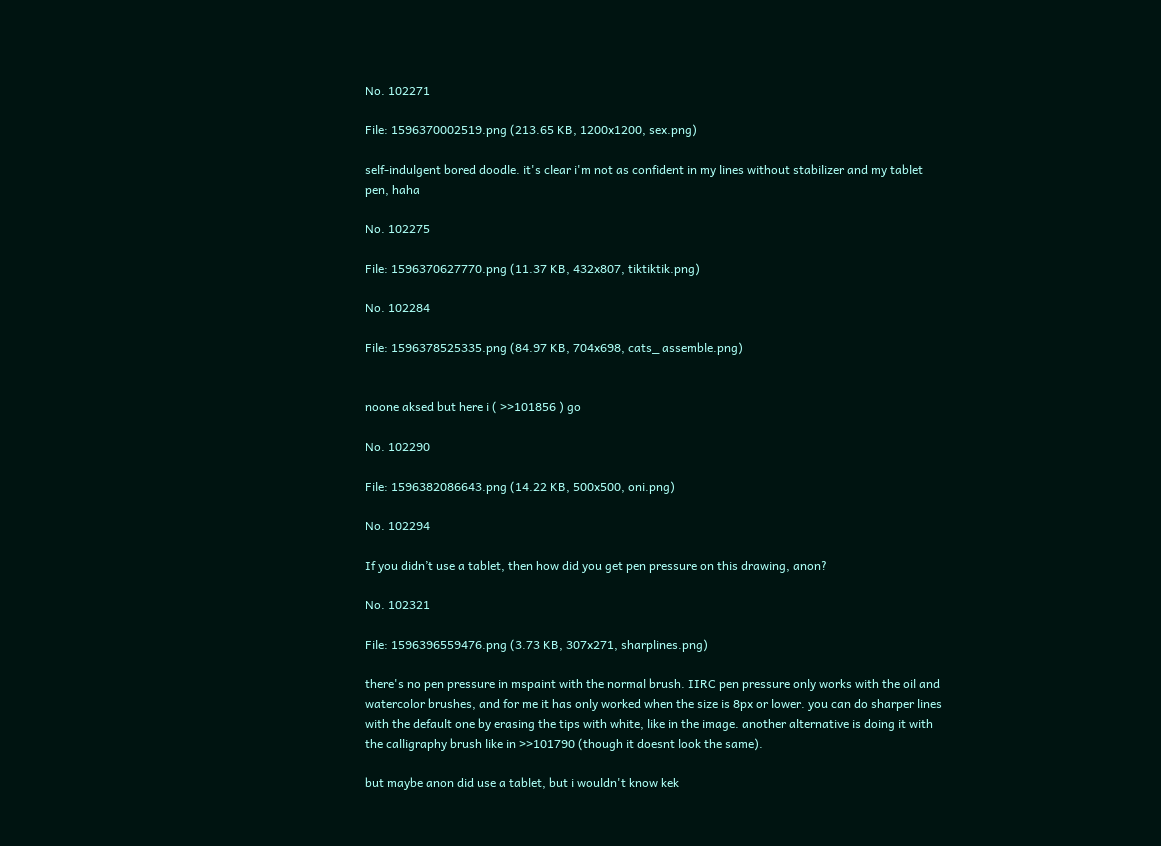No. 102271

File: 1596370002519.png (213.65 KB, 1200x1200, sex.png)

self-indulgent bored doodle. it's clear i'm not as confident in my lines without stabilizer and my tablet pen, haha

No. 102275

File: 1596370627770.png (11.37 KB, 432x807, tiktiktik.png)

No. 102284

File: 1596378525335.png (84.97 KB, 704x698, cats_ assemble.png)


noone aksed but here i ( >>101856 ) go

No. 102290

File: 1596382086643.png (14.22 KB, 500x500, oni.png)

No. 102294

If you didn’t use a tablet, then how did you get pen pressure on this drawing, anon?

No. 102321

File: 1596396559476.png (3.73 KB, 307x271, sharplines.png)

there's no pen pressure in mspaint with the normal brush. IIRC pen pressure only works with the oil and watercolor brushes, and for me it has only worked when the size is 8px or lower. you can do sharper lines with the default one by erasing the tips with white, like in the image. another alternative is doing it with the calligraphy brush like in >>101790 (though it doesnt look the same).

but maybe anon did use a tablet, but i wouldn't know kek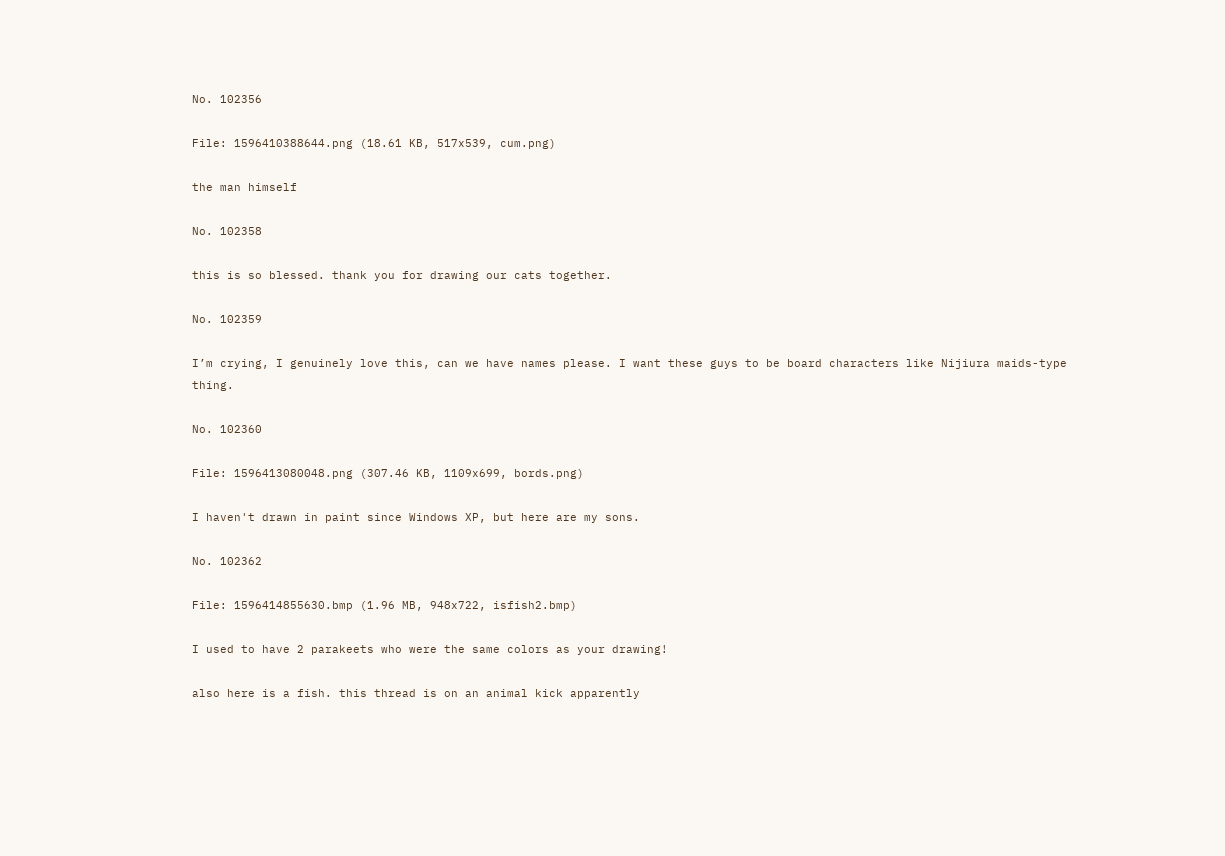No. 102356

File: 1596410388644.png (18.61 KB, 517x539, cum.png)

the man himself

No. 102358

this is so blessed. thank you for drawing our cats together.

No. 102359

I’m crying, I genuinely love this, can we have names please. I want these guys to be board characters like Nijiura maids-type thing.

No. 102360

File: 1596413080048.png (307.46 KB, 1109x699, bords.png)

I haven't drawn in paint since Windows XP, but here are my sons.

No. 102362

File: 1596414855630.bmp (1.96 MB, 948x722, isfish2.bmp)

I used to have 2 parakeets who were the same colors as your drawing!

also here is a fish. this thread is on an animal kick apparently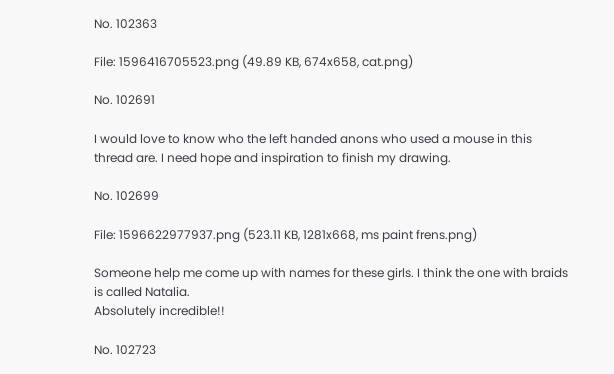No. 102363

File: 1596416705523.png (49.89 KB, 674x658, cat.png)

No. 102691

I would love to know who the left handed anons who used a mouse in this thread are. I need hope and inspiration to finish my drawing.

No. 102699

File: 1596622977937.png (523.11 KB, 1281x668, ms paint frens.png)

Someone help me come up with names for these girls. I think the one with braids is called Natalia.
Absolutely incredible!!

No. 102723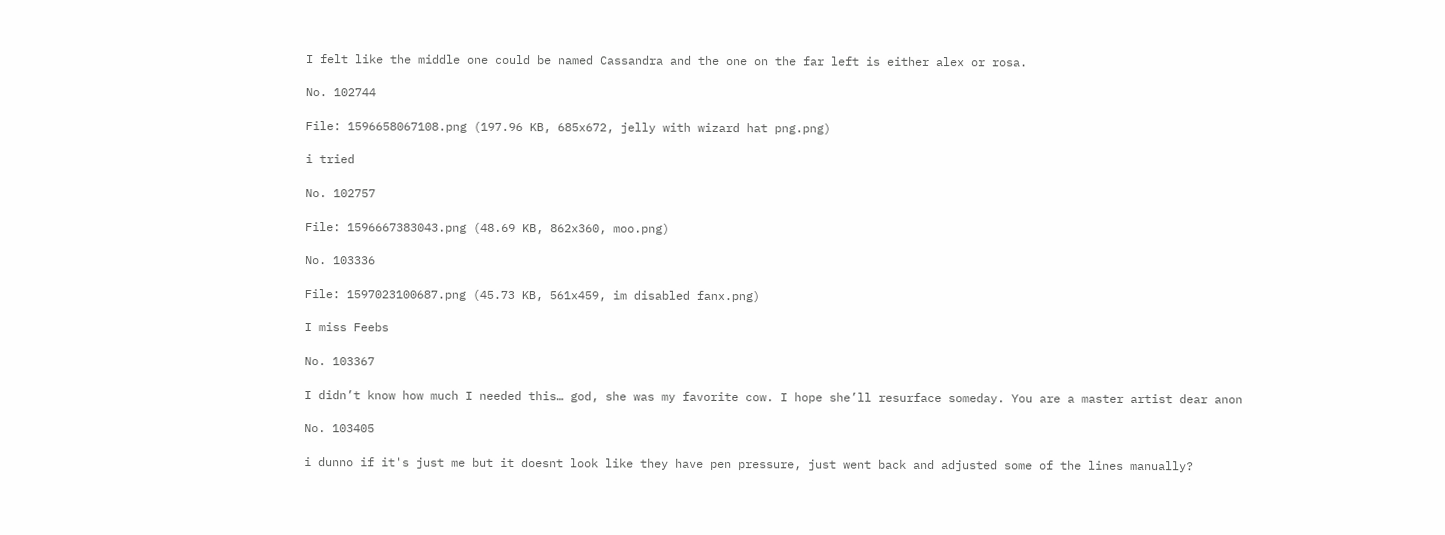I felt like the middle one could be named Cassandra and the one on the far left is either alex or rosa.

No. 102744

File: 1596658067108.png (197.96 KB, 685x672, jelly with wizard hat png.png)

i tried

No. 102757

File: 1596667383043.png (48.69 KB, 862x360, moo.png)

No. 103336

File: 1597023100687.png (45.73 KB, 561x459, im disabled fanx.png)

I miss Feebs

No. 103367

I didn’t know how much I needed this… god, she was my favorite cow. I hope she’ll resurface someday. You are a master artist dear anon

No. 103405

i dunno if it's just me but it doesnt look like they have pen pressure, just went back and adjusted some of the lines manually?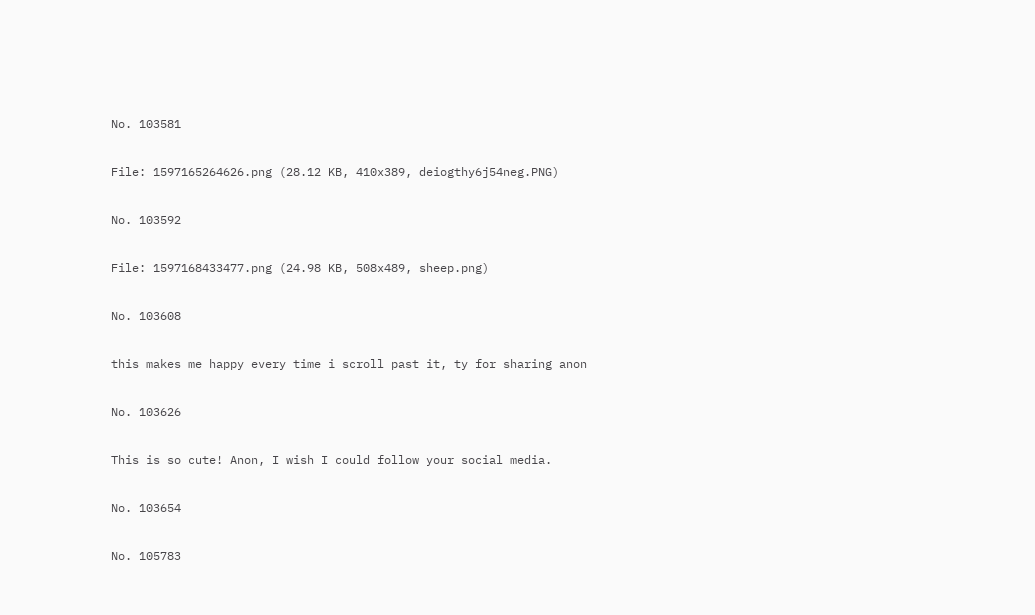No. 103581

File: 1597165264626.png (28.12 KB, 410x389, deiogthy6j54neg.PNG)

No. 103592

File: 1597168433477.png (24.98 KB, 508x489, sheep.png)

No. 103608

this makes me happy every time i scroll past it, ty for sharing anon

No. 103626

This is so cute! Anon, I wish I could follow your social media.

No. 103654

No. 105783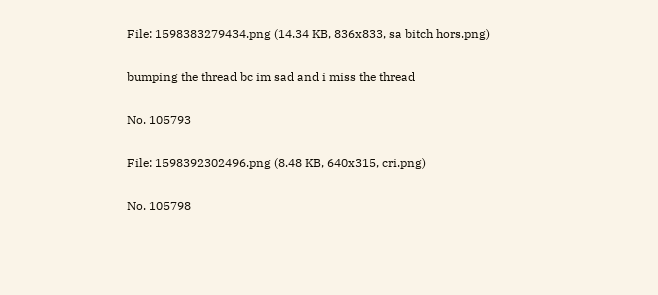File: 1598383279434.png (14.34 KB, 836x833, sa bitch hors.png)

bumping the thread bc im sad and i miss the thread

No. 105793

File: 1598392302496.png (8.48 KB, 640x315, cri.png)

No. 105798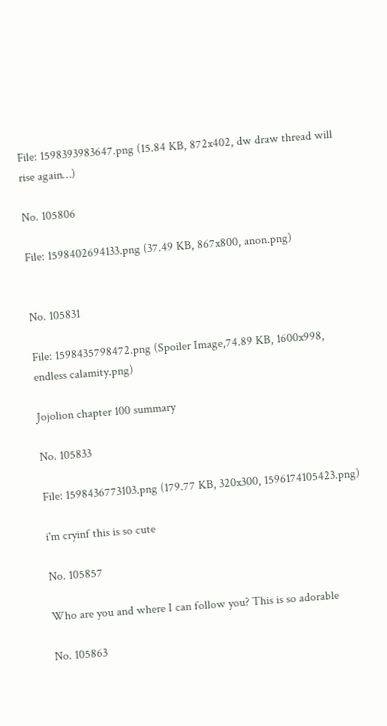File: 1598393983647.png (15.84 KB, 872x402, dw draw thread will rise again…)

No. 105806

File: 1598402694133.png (37.49 KB, 867x800, anon.png)


No. 105831

File: 1598435798472.png (Spoiler Image,74.89 KB, 1600x998, endless calamity.png)

Jojolion chapter 100 summary

No. 105833

File: 1598436773103.png (179.77 KB, 320x300, 1596174105423.png)

i'm cryinf this is so cute

No. 105857

Who are you and where I can follow you? This is so adorable

No. 105863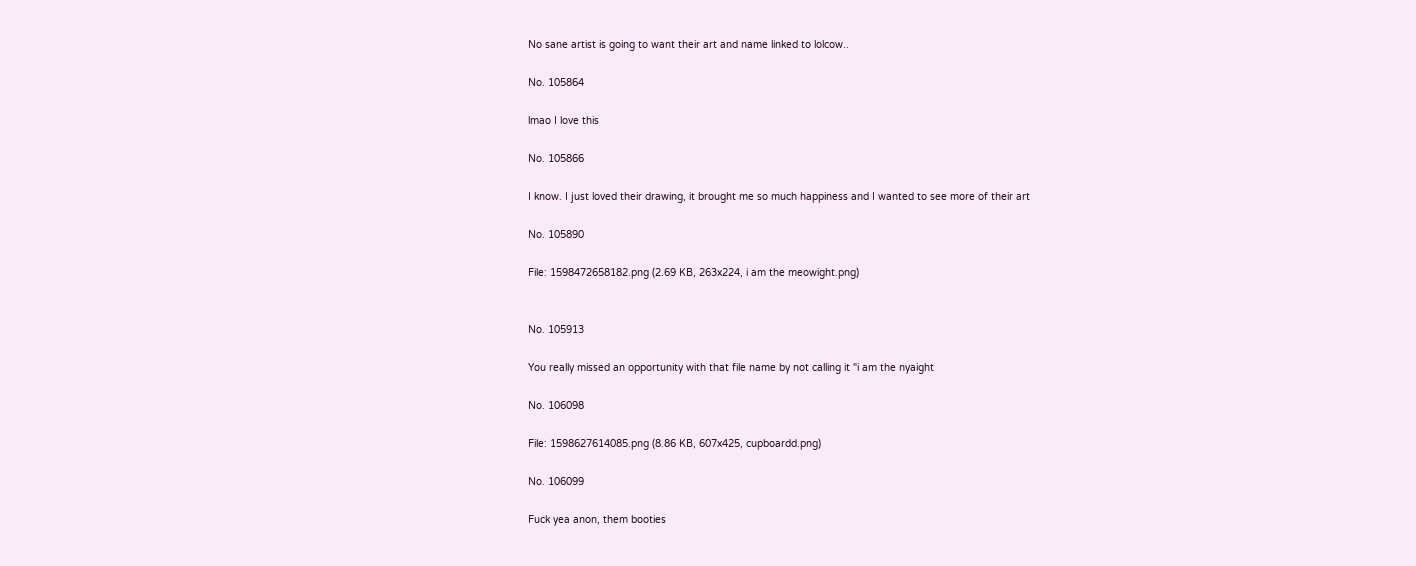No sane artist is going to want their art and name linked to lolcow..

No. 105864

lmao I love this

No. 105866

I know. I just loved their drawing, it brought me so much happiness and I wanted to see more of their art

No. 105890

File: 1598472658182.png (2.69 KB, 263x224, i am the meowight.png)


No. 105913

You really missed an opportunity with that file name by not calling it "i am the nyaight

No. 106098

File: 1598627614085.png (8.86 KB, 607x425, cupboardd.png)

No. 106099

Fuck yea anon, them booties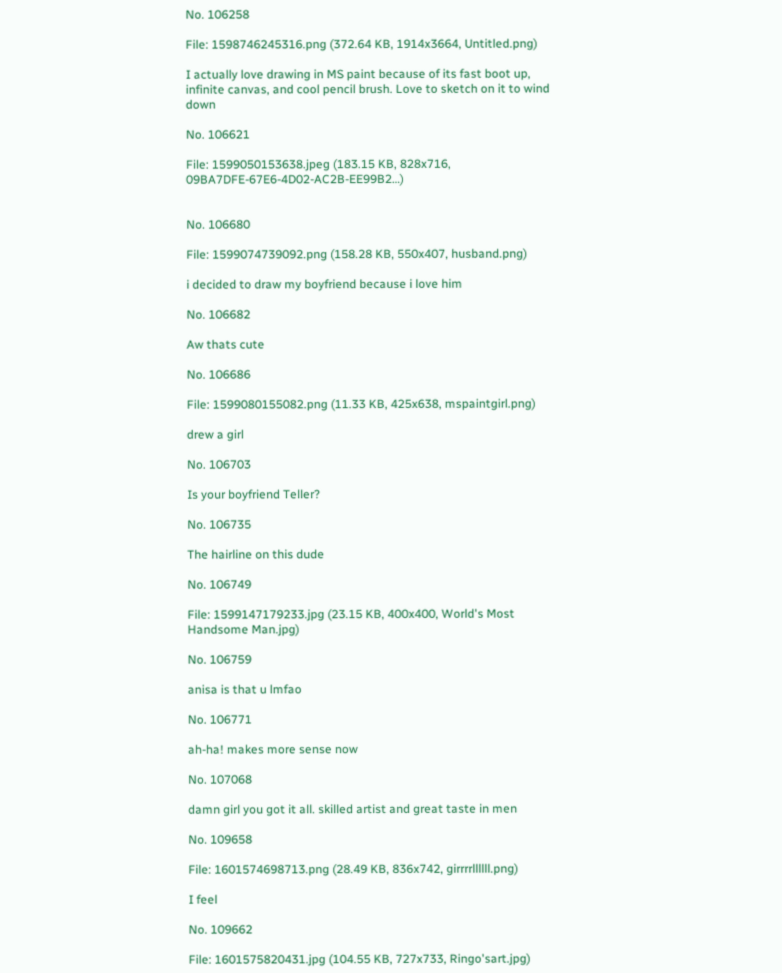No. 106258

File: 1598746245316.png (372.64 KB, 1914x3664, Untitled.png)

I actually love drawing in MS paint because of its fast boot up, infinite canvas, and cool pencil brush. Love to sketch on it to wind down

No. 106621

File: 1599050153638.jpeg (183.15 KB, 828x716, 09BA7DFE-67E6-4D02-AC2B-EE99B2…)


No. 106680

File: 1599074739092.png (158.28 KB, 550x407, husband.png)

i decided to draw my boyfriend because i love him

No. 106682

Aw thats cute

No. 106686

File: 1599080155082.png (11.33 KB, 425x638, mspaintgirl.png)

drew a girl

No. 106703

Is your boyfriend Teller?

No. 106735

The hairline on this dude

No. 106749

File: 1599147179233.jpg (23.15 KB, 400x400, World's Most Handsome Man.jpg)

No. 106759

anisa is that u lmfao

No. 106771

ah-ha! makes more sense now

No. 107068

damn girl you got it all. skilled artist and great taste in men

No. 109658

File: 1601574698713.png (28.49 KB, 836x742, girrrrllllll.png)

I feel

No. 109662

File: 1601575820431.jpg (104.55 KB, 727x733, Ringo'sart.jpg)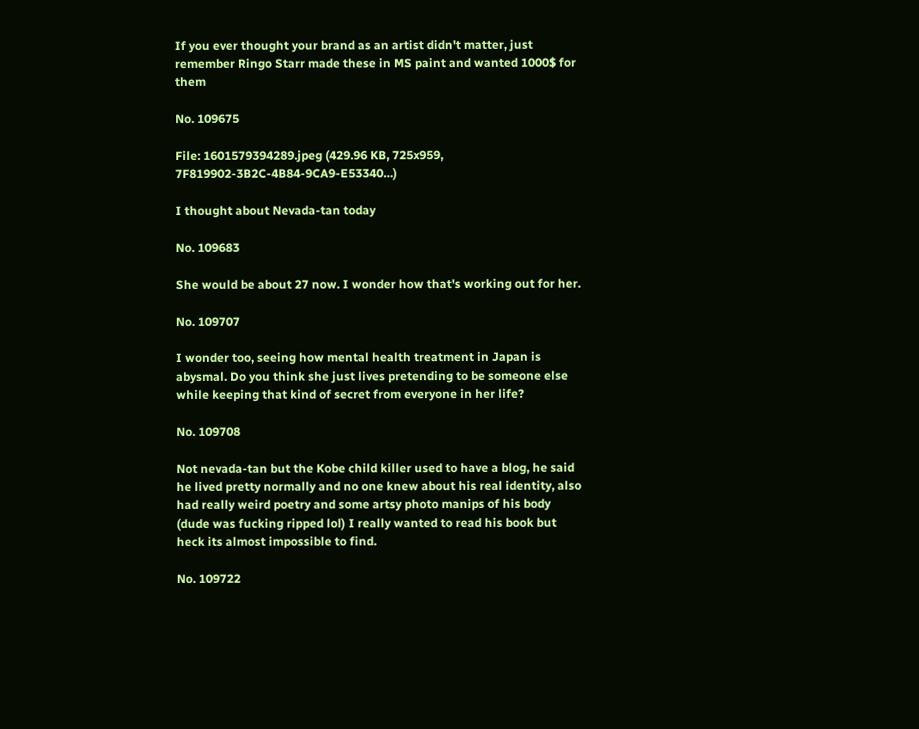If you ever thought your brand as an artist didn't matter, just remember Ringo Starr made these in MS paint and wanted 1000$ for them

No. 109675

File: 1601579394289.jpeg (429.96 KB, 725x959, 7F819902-3B2C-4B84-9CA9-E53340…)

I thought about Nevada-tan today

No. 109683

She would be about 27 now. I wonder how that's working out for her.

No. 109707

I wonder too, seeing how mental health treatment in Japan is abysmal. Do you think she just lives pretending to be someone else while keeping that kind of secret from everyone in her life?

No. 109708

Not nevada-tan but the Kobe child killer used to have a blog, he said he lived pretty normally and no one knew about his real identity, also had really weird poetry and some artsy photo manips of his body (dude was fucking ripped lol) I really wanted to read his book but heck its almost impossible to find.

No. 109722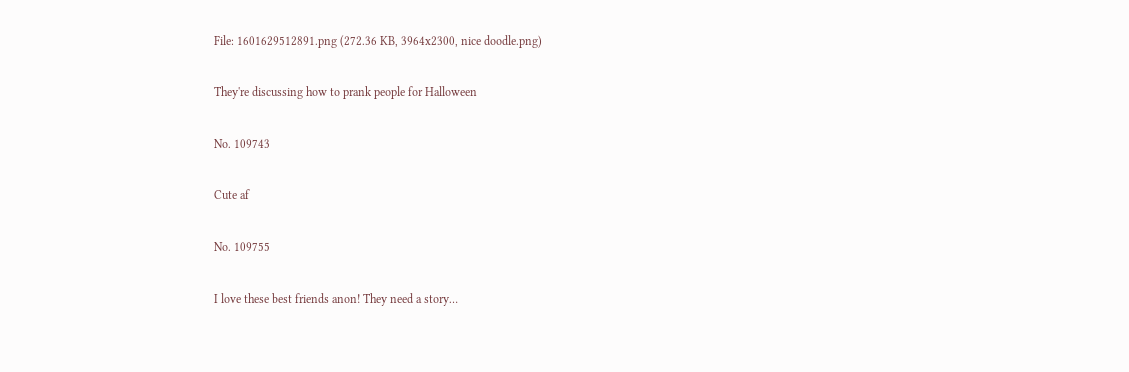File: 1601629512891.png (272.36 KB, 3964x2300, nice doodle.png)

They're discussing how to prank people for Halloween

No. 109743

Cute af

No. 109755

I love these best friends anon! They need a story…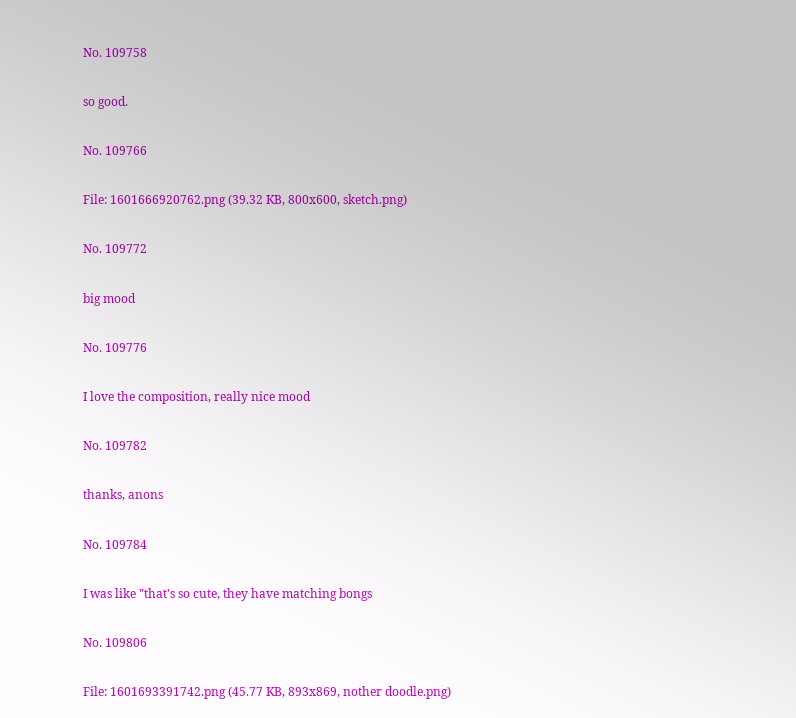No. 109758

so good.

No. 109766

File: 1601666920762.png (39.32 KB, 800x600, sketch.png)

No. 109772

big mood

No. 109776

I love the composition, really nice mood

No. 109782

thanks, anons

No. 109784

I was like "that's so cute, they have matching bongs

No. 109806

File: 1601693391742.png (45.77 KB, 893x869, nother doodle.png)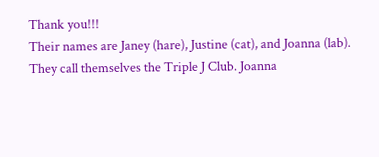Thank you!!!
Their names are Janey (hare), Justine (cat), and Joanna (lab). They call themselves the Triple J Club. Joanna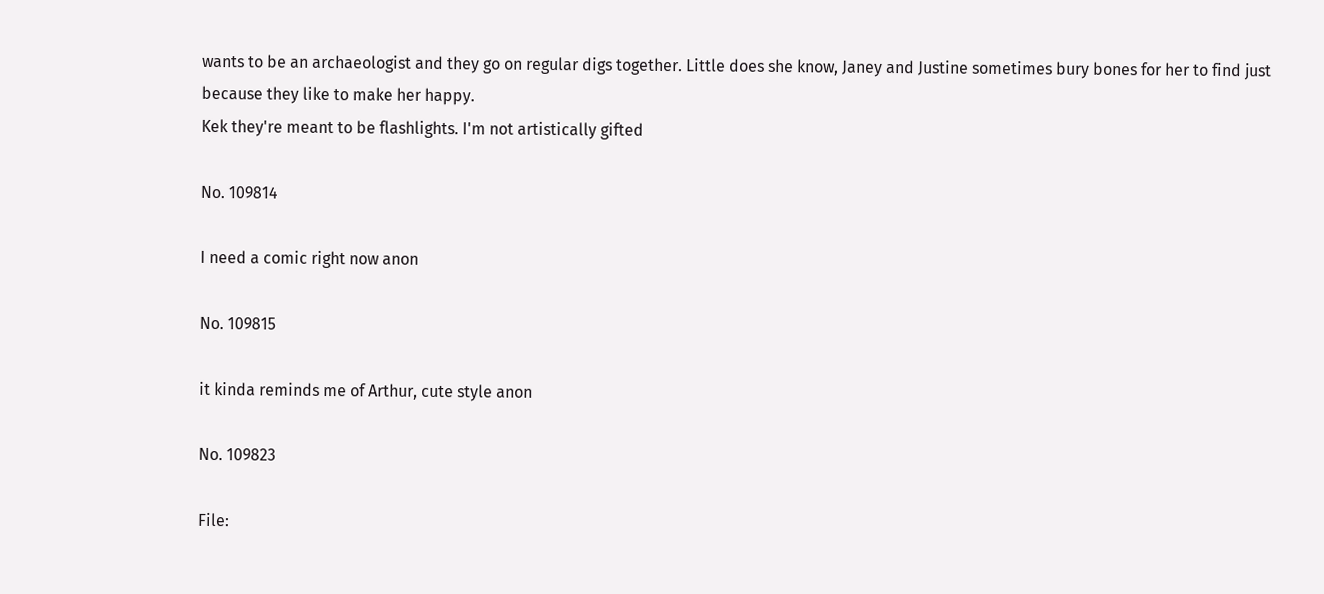wants to be an archaeologist and they go on regular digs together. Little does she know, Janey and Justine sometimes bury bones for her to find just because they like to make her happy.
Kek they're meant to be flashlights. I'm not artistically gifted

No. 109814

I need a comic right now anon

No. 109815

it kinda reminds me of Arthur, cute style anon

No. 109823

File: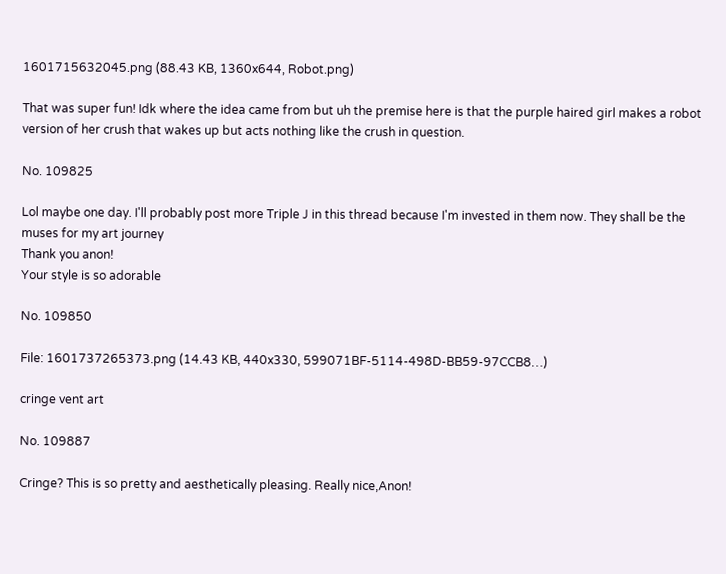1601715632045.png (88.43 KB, 1360x644, Robot.png)

That was super fun! Idk where the idea came from but uh the premise here is that the purple haired girl makes a robot version of her crush that wakes up but acts nothing like the crush in question.

No. 109825

Lol maybe one day. I'll probably post more Triple J in this thread because I'm invested in them now. They shall be the muses for my art journey
Thank you anon!
Your style is so adorable

No. 109850

File: 1601737265373.png (14.43 KB, 440x330, 599071BF-5114-498D-BB59-97CCB8…)

cringe vent art

No. 109887

Cringe? This is so pretty and aesthetically pleasing. Really nice,Anon!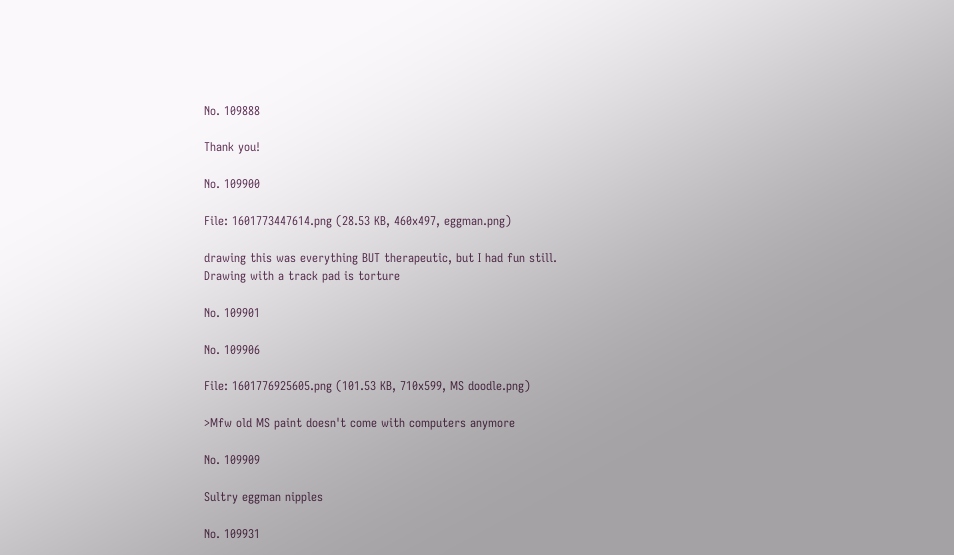No. 109888

Thank you!

No. 109900

File: 1601773447614.png (28.53 KB, 460x497, eggman.png)

drawing this was everything BUT therapeutic, but I had fun still. Drawing with a track pad is torture

No. 109901

No. 109906

File: 1601776925605.png (101.53 KB, 710x599, MS doodle.png)

>Mfw old MS paint doesn't come with computers anymore

No. 109909

Sultry eggman nipples

No. 109931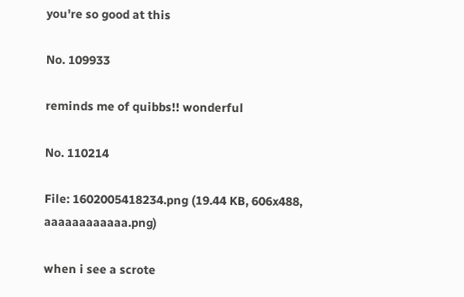you're so good at this

No. 109933

reminds me of quibbs!! wonderful

No. 110214

File: 1602005418234.png (19.44 KB, 606x488, aaaaaaaaaaaa.png)

when i see a scrote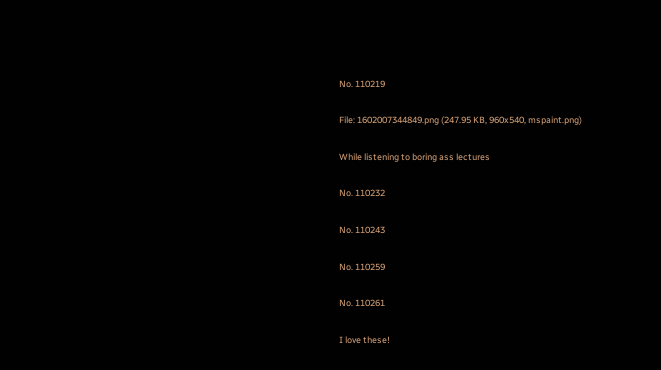No. 110219

File: 1602007344849.png (247.95 KB, 960x540, mspaint.png)

While listening to boring ass lectures

No. 110232

No. 110243

No. 110259

No. 110261

I love these!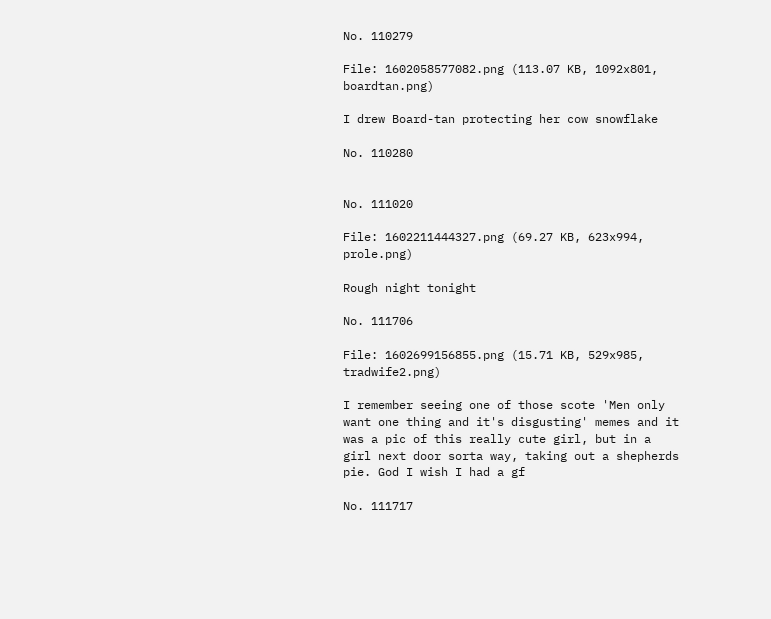No. 110279

File: 1602058577082.png (113.07 KB, 1092x801, boardtan.png)

I drew Board-tan protecting her cow snowflake

No. 110280


No. 111020

File: 1602211444327.png (69.27 KB, 623x994, prole.png)

Rough night tonight

No. 111706

File: 1602699156855.png (15.71 KB, 529x985, tradwife2.png)

I remember seeing one of those scote 'Men only want one thing and it's disgusting' memes and it was a pic of this really cute girl, but in a girl next door sorta way, taking out a shepherds pie. God I wish I had a gf

No. 111717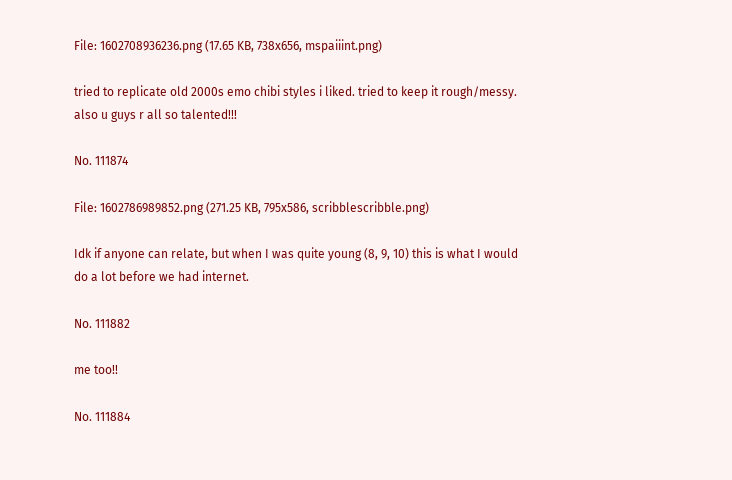File: 1602708936236.png (17.65 KB, 738x656, mspaiiint.png)

tried to replicate old 2000s emo chibi styles i liked. tried to keep it rough/messy. also u guys r all so talented!!!

No. 111874

File: 1602786989852.png (271.25 KB, 795x586, scribblescribble.png)

Idk if anyone can relate, but when I was quite young (8, 9, 10) this is what I would do a lot before we had internet.

No. 111882

me too!!

No. 111884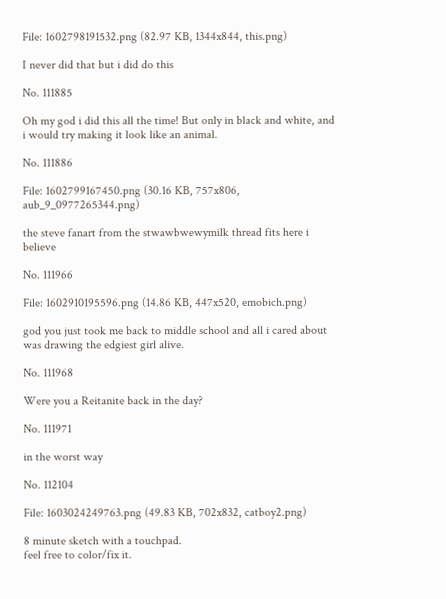File: 1602798191532.png (82.97 KB, 1344x844, this.png)

I never did that but i did do this

No. 111885

Oh my god i did this all the time! But only in black and white, and i would try making it look like an animal.

No. 111886

File: 1602799167450.png (30.16 KB, 757x806, aub_9_0977265344.png)

the steve fanart from the stwawbwewymilk thread fits here i believe

No. 111966

File: 1602910195596.png (14.86 KB, 447x520, emobich.png)

god you just took me back to middle school and all i cared about was drawing the edgiest girl alive.

No. 111968

Were you a Reitanite back in the day?

No. 111971

in the worst way

No. 112104

File: 1603024249763.png (49.83 KB, 702x832, catboy2.png)

8 minute sketch with a touchpad.
feel free to color/fix it.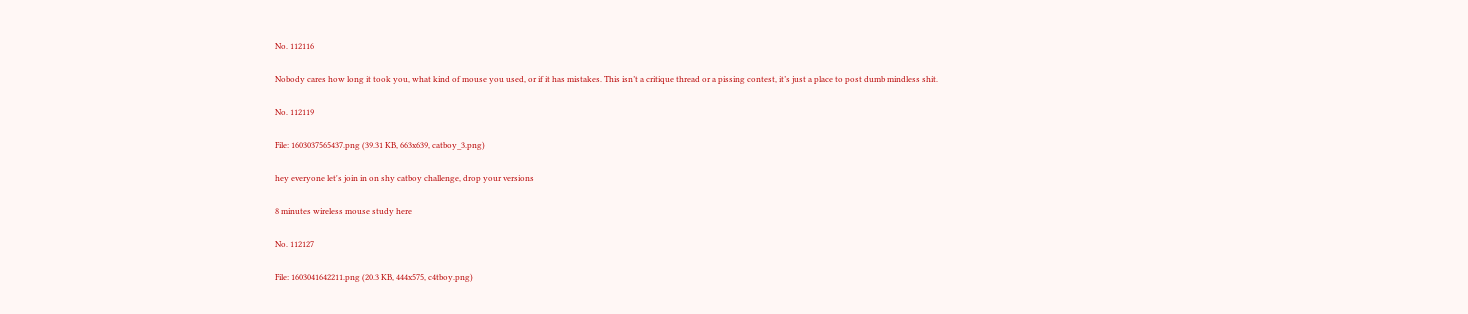No. 112116

Nobody cares how long it took you, what kind of mouse you used, or if it has mistakes. This isn’t a critique thread or a pissing contest, it’s just a place to post dumb mindless shit.

No. 112119

File: 1603037565437.png (39.31 KB, 663x639, catboy_3.png)

hey everyone let's join in on shy catboy challenge, drop your versions

8 minutes wireless mouse study here

No. 112127

File: 1603041642211.png (20.3 KB, 444x575, c4tboy.png)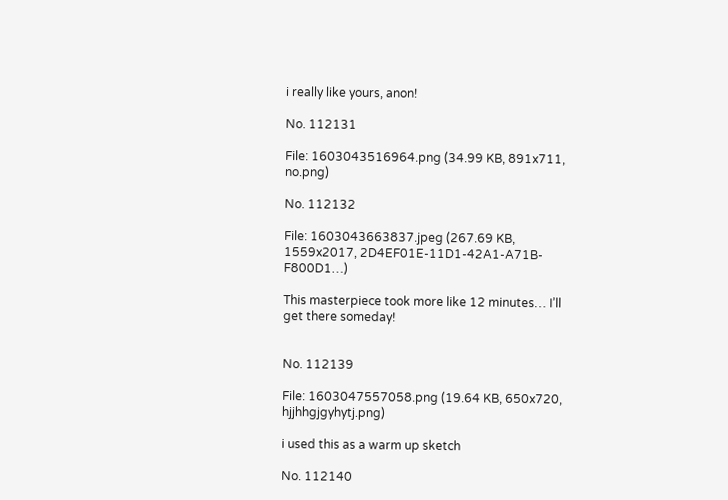i really like yours, anon!

No. 112131

File: 1603043516964.png (34.99 KB, 891x711, no.png)

No. 112132

File: 1603043663837.jpeg (267.69 KB, 1559x2017, 2D4EF01E-11D1-42A1-A71B-F800D1…)

This masterpiece took more like 12 minutes… I’ll get there someday!


No. 112139

File: 1603047557058.png (19.64 KB, 650x720, hjjhhgjgyhytj.png)

i used this as a warm up sketch

No. 112140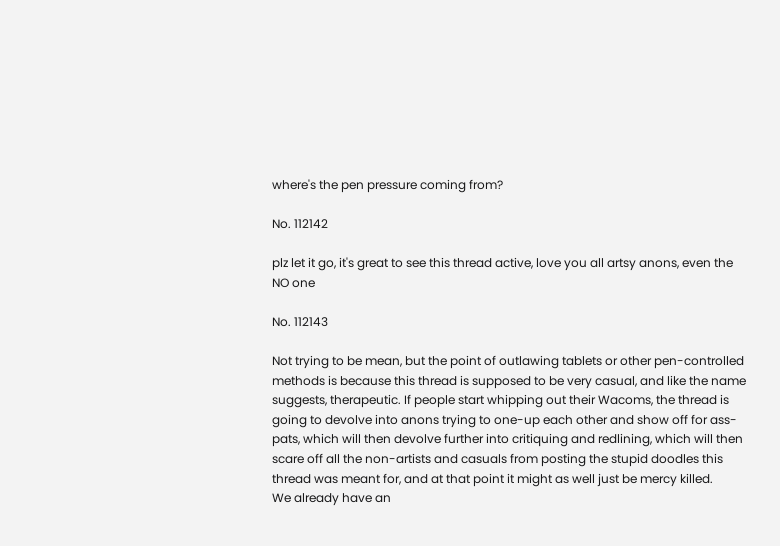where's the pen pressure coming from?

No. 112142

plz let it go, it's great to see this thread active, love you all artsy anons, even the NO one

No. 112143

Not trying to be mean, but the point of outlawing tablets or other pen-controlled methods is because this thread is supposed to be very casual, and like the name suggests, therapeutic. If people start whipping out their Wacoms, the thread is going to devolve into anons trying to one-up each other and show off for ass-pats, which will then devolve further into critiquing and redlining, which will then scare off all the non-artists and casuals from posting the stupid doodles this thread was meant for, and at that point it might as well just be mercy killed.
We already have an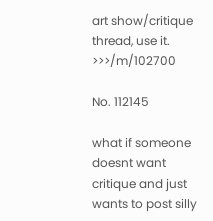art show/critique thread, use it. >>>/m/102700

No. 112145

what if someone doesnt want critique and just wants to post silly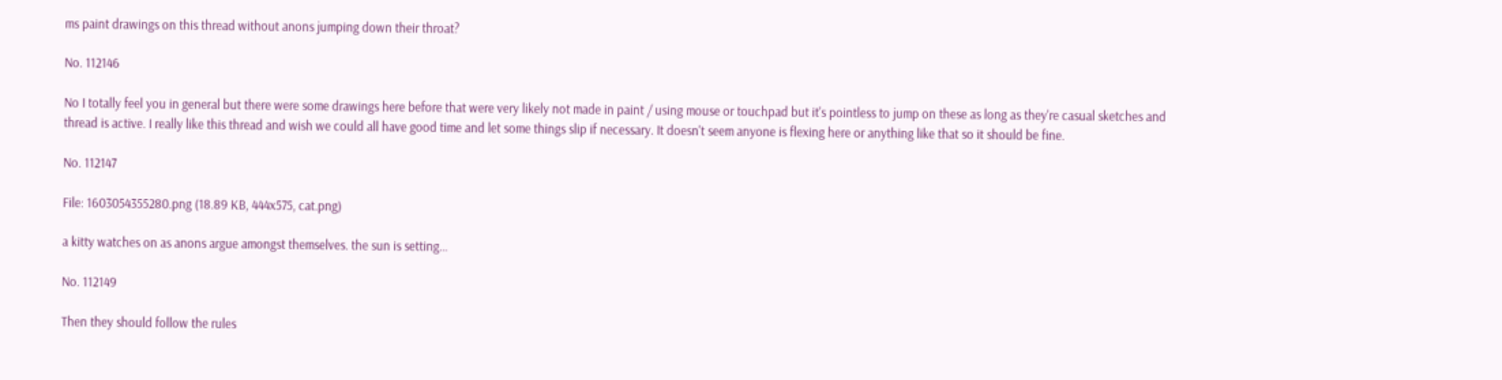ms paint drawings on this thread without anons jumping down their throat?

No. 112146

No I totally feel you in general but there were some drawings here before that were very likely not made in paint / using mouse or touchpad but it's pointless to jump on these as long as they're casual sketches and thread is active. I really like this thread and wish we could all have good time and let some things slip if necessary. It doesn't seem anyone is flexing here or anything like that so it should be fine.

No. 112147

File: 1603054355280.png (18.89 KB, 444x575, cat.png)

a kitty watches on as anons argue amongst themselves. the sun is setting…

No. 112149

Then they should follow the rules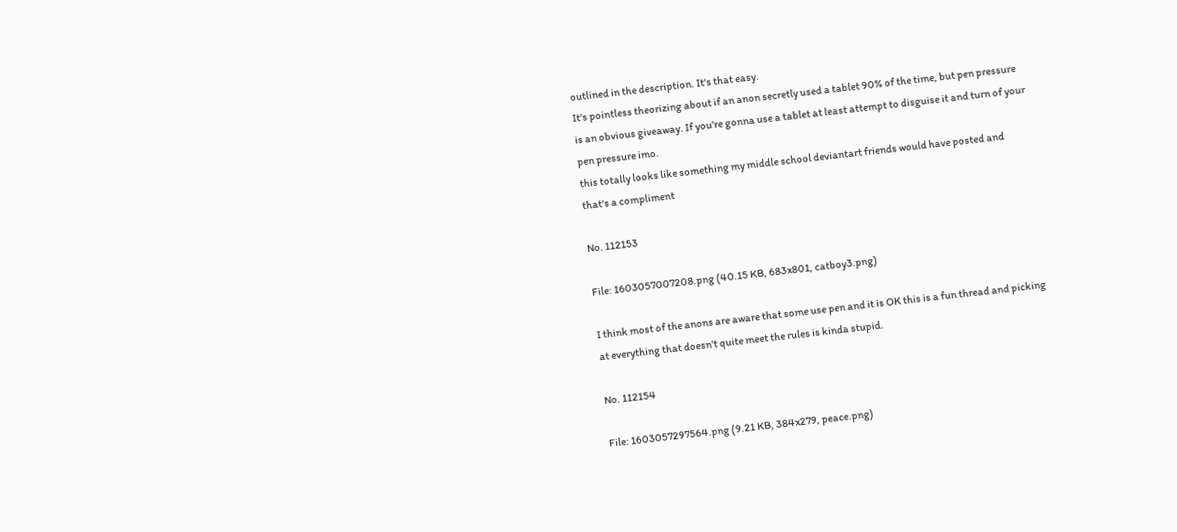outlined in the description. It's that easy.
It's pointless theorizing about if an anon secretly used a tablet 90% of the time, but pen pressure is an obvious giveaway. If you're gonna use a tablet at least attempt to disguise it and turn of your pen pressure imo.
this totally looks like something my middle school deviantart friends would have posted and that's a compliment

No. 112153

File: 1603057007208.png (40.15 KB, 683x801, catboy3.png)

I think most of the anons are aware that some use pen and it is OK this is a fun thread and picking at everything that doesn't quite meet the rules is kinda stupid.

No. 112154

File: 1603057297564.png (9.21 KB, 384x279, peace.png)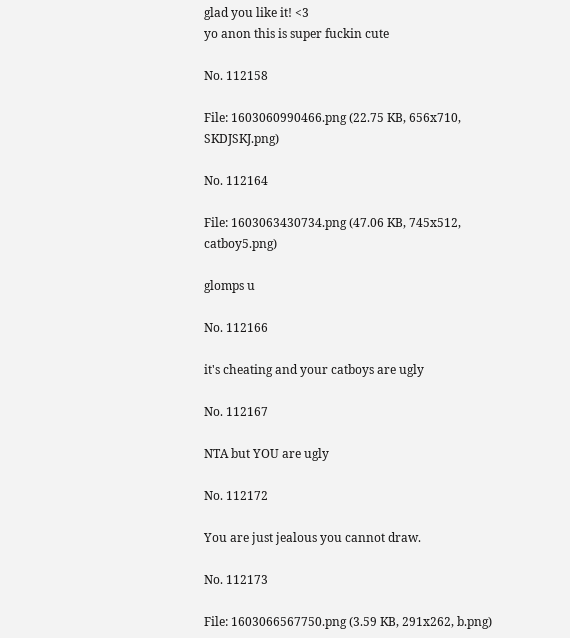glad you like it! <3
yo anon this is super fuckin cute

No. 112158

File: 1603060990466.png (22.75 KB, 656x710, SKDJSKJ.png)

No. 112164

File: 1603063430734.png (47.06 KB, 745x512, catboy5.png)

glomps u

No. 112166

it's cheating and your catboys are ugly

No. 112167

NTA but YOU are ugly

No. 112172

You are just jealous you cannot draw.

No. 112173

File: 1603066567750.png (3.59 KB, 291x262, b.png)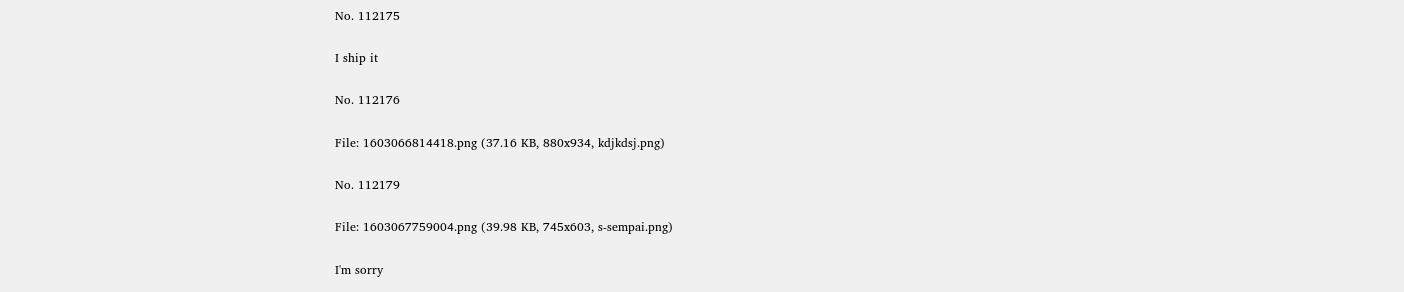No. 112175

I ship it

No. 112176

File: 1603066814418.png (37.16 KB, 880x934, kdjkdsj.png)

No. 112179

File: 1603067759004.png (39.98 KB, 745x603, s-sempai.png)

I'm sorry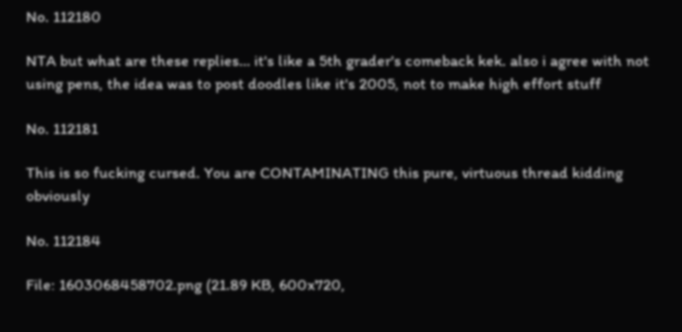No. 112180

NTA but what are these replies… it's like a 5th grader's comeback kek. also i agree with not using pens, the idea was to post doodles like it's 2005, not to make high effort stuff

No. 112181

This is so fucking cursed. You are CONTAMINATING this pure, virtuous thread kidding obviously

No. 112184

File: 1603068458702.png (21.89 KB, 600x720,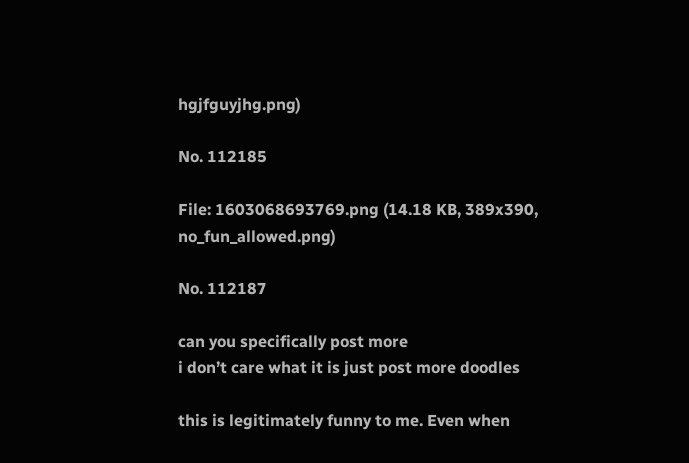hgjfguyjhg.png)

No. 112185

File: 1603068693769.png (14.18 KB, 389x390, no_fun_allowed.png)

No. 112187

can you specifically post more
i don’t care what it is just post more doodles

this is legitimately funny to me. Even when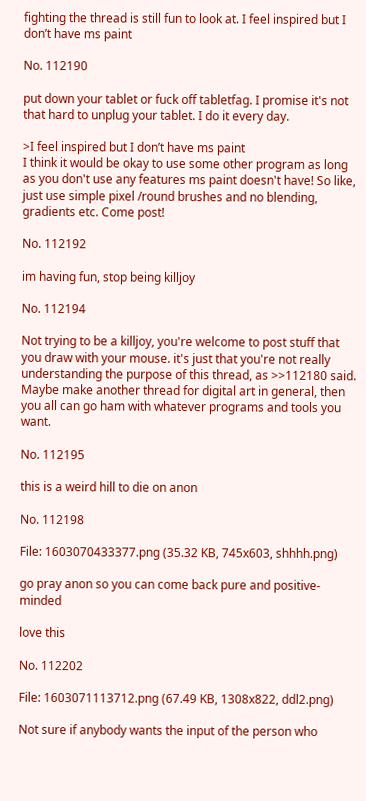fighting the thread is still fun to look at. I feel inspired but I don’t have ms paint

No. 112190

put down your tablet or fuck off tabletfag. I promise it's not that hard to unplug your tablet. I do it every day.

>I feel inspired but I don’t have ms paint
I think it would be okay to use some other program as long as you don't use any features ms paint doesn't have! So like, just use simple pixel /round brushes and no blending, gradients etc. Come post!

No. 112192

im having fun, stop being killjoy

No. 112194

Not trying to be a killjoy, you're welcome to post stuff that you draw with your mouse. it's just that you're not really understanding the purpose of this thread, as >>112180 said. Maybe make another thread for digital art in general, then you all can go ham with whatever programs and tools you want.

No. 112195

this is a weird hill to die on anon

No. 112198

File: 1603070433377.png (35.32 KB, 745x603, shhhh.png)

go pray anon so you can come back pure and positive-minded

love this

No. 112202

File: 1603071113712.png (67.49 KB, 1308x822, ddl2.png)

Not sure if anybody wants the input of the person who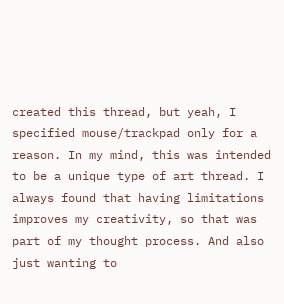created this thread, but yeah, I specified mouse/trackpad only for a reason. In my mind, this was intended to be a unique type of art thread. I always found that having limitations improves my creativity, so that was part of my thought process. And also just wanting to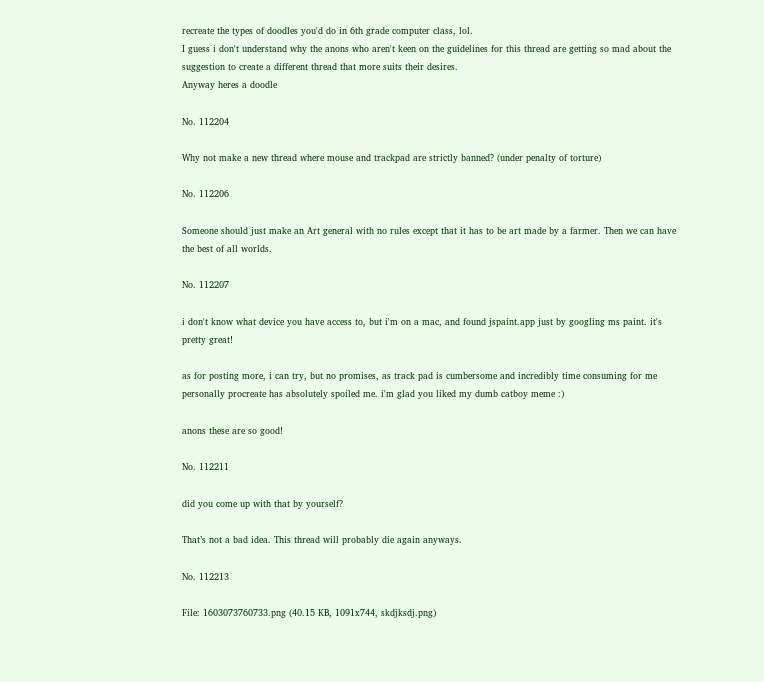recreate the types of doodles you'd do in 6th grade computer class, lol.
I guess i don't understand why the anons who aren't keen on the guidelines for this thread are getting so mad about the suggestion to create a different thread that more suits their desires.
Anyway heres a doodle

No. 112204

Why not make a new thread where mouse and trackpad are strictly banned? (under penalty of torture)

No. 112206

Someone should just make an Art general with no rules except that it has to be art made by a farmer. Then we can have the best of all worlds.

No. 112207

i don't know what device you have access to, but i'm on a mac, and found jspaint.app just by googling ms paint. it's pretty great!

as for posting more, i can try, but no promises, as track pad is cumbersome and incredibly time consuming for me personally procreate has absolutely spoiled me. i'm glad you liked my dumb catboy meme :)

anons these are so good!

No. 112211

did you come up with that by yourself?

That’s not a bad idea. This thread will probably die again anyways.

No. 112213

File: 1603073760733.png (40.15 KB, 1091x744, skdjksdj.png)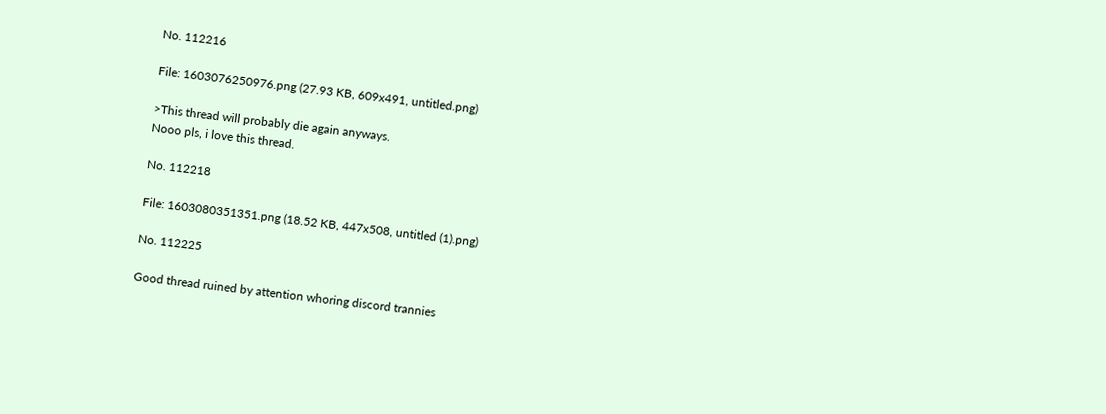No. 112216

File: 1603076250976.png (27.93 KB, 609x491, untitled.png)

>This thread will probably die again anyways.
Nooo pls, i love this thread.

No. 112218

File: 1603080351351.png (18.52 KB, 447x508, untitled (1).png)

No. 112225

Good thread ruined by attention whoring discord trannies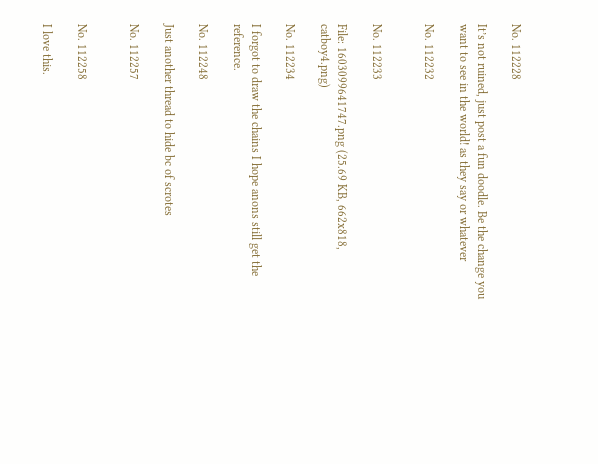No. 112228

It’s not ruined, just post a fun doodle. Be the change you want to see in the world! as they say or whatever

No. 112232


No. 112233

File: 1603099641747.png (25.69 KB, 662x818, catboy4.png)

No. 112234

I forgot to draw the chains I hope anons still get the reference.

No. 112248

Just another thread to hide bc of scrotes

No. 112257


No. 112258

I love this.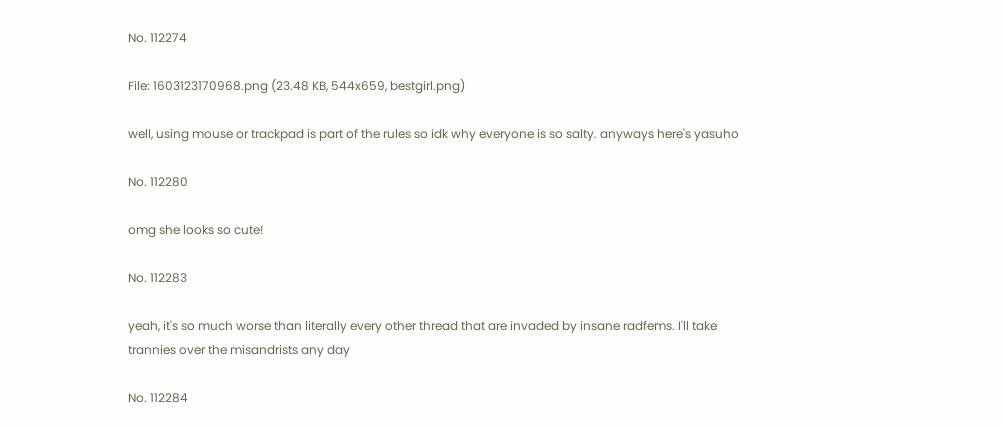No. 112274

File: 1603123170968.png (23.48 KB, 544x659, bestgirl.png)

well, using mouse or trackpad is part of the rules so idk why everyone is so salty. anyways here's yasuho

No. 112280

omg she looks so cute!

No. 112283

yeah, it's so much worse than literally every other thread that are invaded by insane radfems. I'll take trannies over the misandrists any day

No. 112284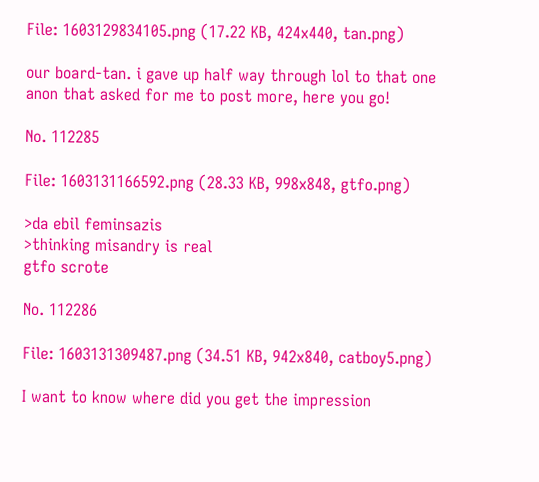File: 1603129834105.png (17.22 KB, 424x440, tan.png)

our board-tan. i gave up half way through lol to that one anon that asked for me to post more, here you go!

No. 112285

File: 1603131166592.png (28.33 KB, 998x848, gtfo.png)

>da ebil feminsazis
>thinking misandry is real
gtfo scrote

No. 112286

File: 1603131309487.png (34.51 KB, 942x840, catboy5.png)

I want to know where did you get the impression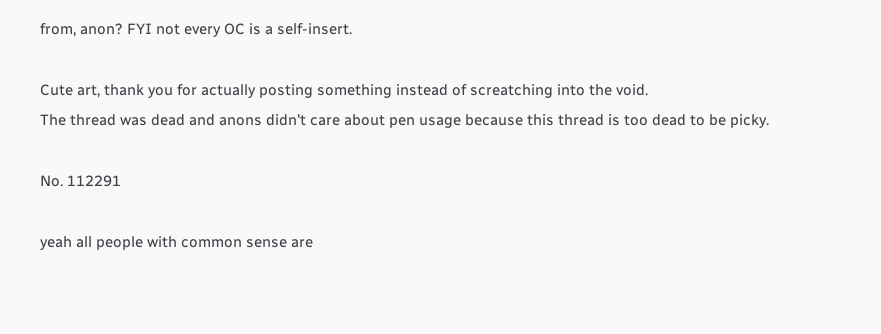from, anon? FYI not every OC is a self-insert.

Cute art, thank you for actually posting something instead of screatching into the void.
The thread was dead and anons didn't care about pen usage because this thread is too dead to be picky.

No. 112291

yeah all people with common sense are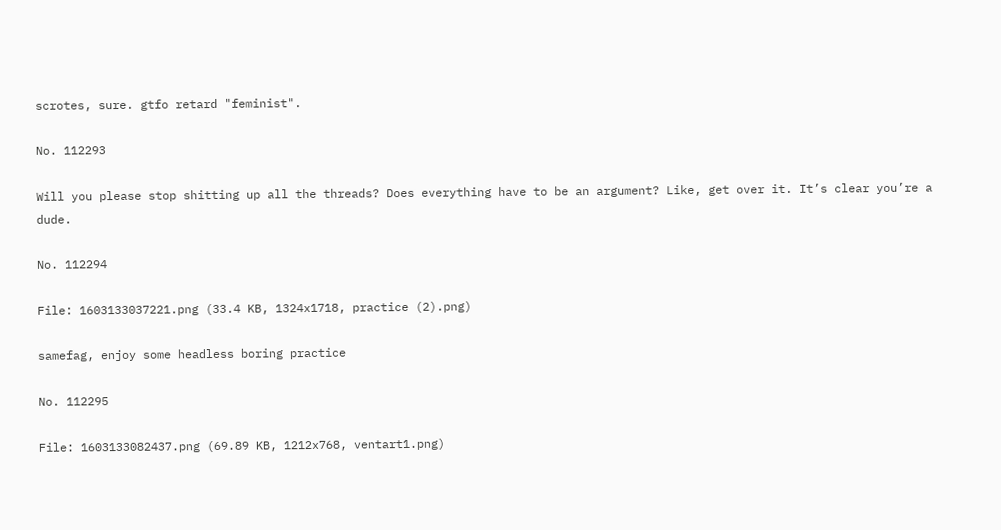scrotes, sure. gtfo retard "feminist".

No. 112293

Will you please stop shitting up all the threads? Does everything have to be an argument? Like, get over it. It’s clear you’re a dude.

No. 112294

File: 1603133037221.png (33.4 KB, 1324x1718, practice (2).png)

samefag, enjoy some headless boring practice

No. 112295

File: 1603133082437.png (69.89 KB, 1212x768, ventart1.png)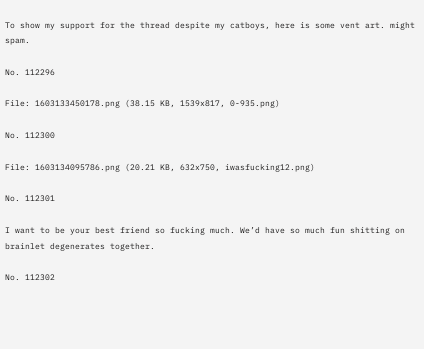To show my support for the thread despite my catboys, here is some vent art. might spam.

No. 112296

File: 1603133450178.png (38.15 KB, 1539x817, 0-935.png)

No. 112300

File: 1603134095786.png (20.21 KB, 632x750, iwasfucking12.png)

No. 112301

I want to be your best friend so fucking much. We’d have so much fun shitting on brainlet degenerates together.

No. 112302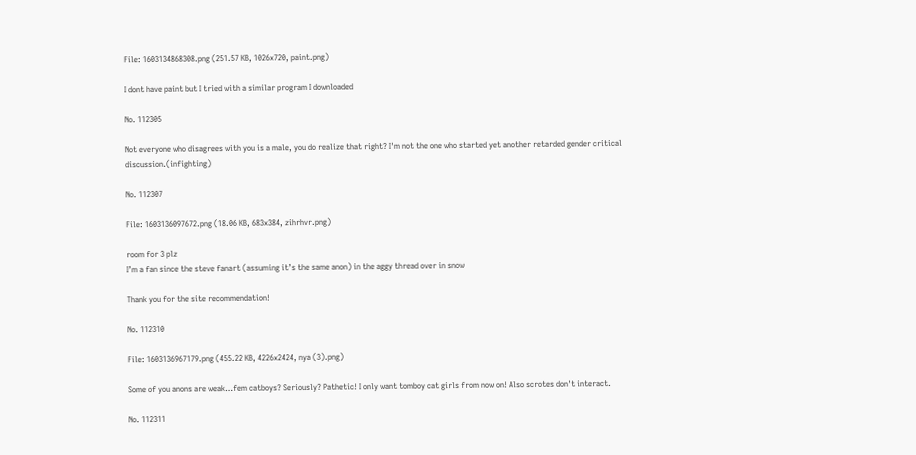File: 1603134868308.png (251.57 KB, 1026x720, paint.png)

I dont have paint but I tried with a similar program I downloaded

No. 112305

Not everyone who disagrees with you is a male, you do realize that right? I'm not the one who started yet another retarded gender critical discussion.(infighting)

No. 112307

File: 1603136097672.png (18.06 KB, 683x384, zihrhvr.png)

room for 3 plz
I’m a fan since the steve fanart (assuming it’s the same anon) in the aggy thread over in snow

Thank you for the site recommendation!

No. 112310

File: 1603136967179.png (455.22 KB, 4226x2424, nya (3).png)

Some of you anons are weak…fem catboys? Seriously? Pathetic! I only want tomboy cat girls from now on! Also scrotes don't interact.

No. 112311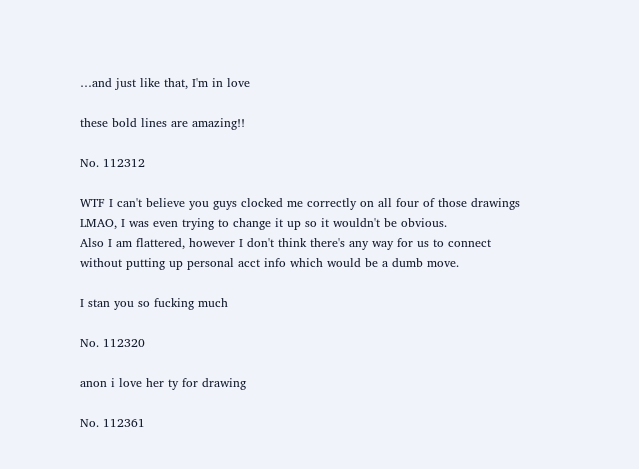…and just like that, I'm in love

these bold lines are amazing!!

No. 112312

WTF I can't believe you guys clocked me correctly on all four of those drawings LMAO, I was even trying to change it up so it wouldn't be obvious.
Also I am flattered, however I don't think there's any way for us to connect without putting up personal acct info which would be a dumb move.

I stan you so fucking much

No. 112320

anon i love her ty for drawing

No. 112361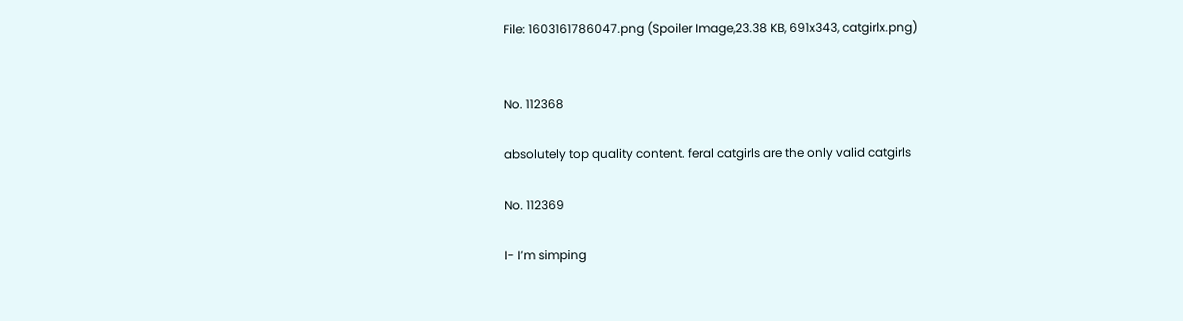File: 1603161786047.png (Spoiler Image,23.38 KB, 691x343, catgirlx.png)


No. 112368

absolutely top quality content. feral catgirls are the only valid catgirls

No. 112369

I- I’m simping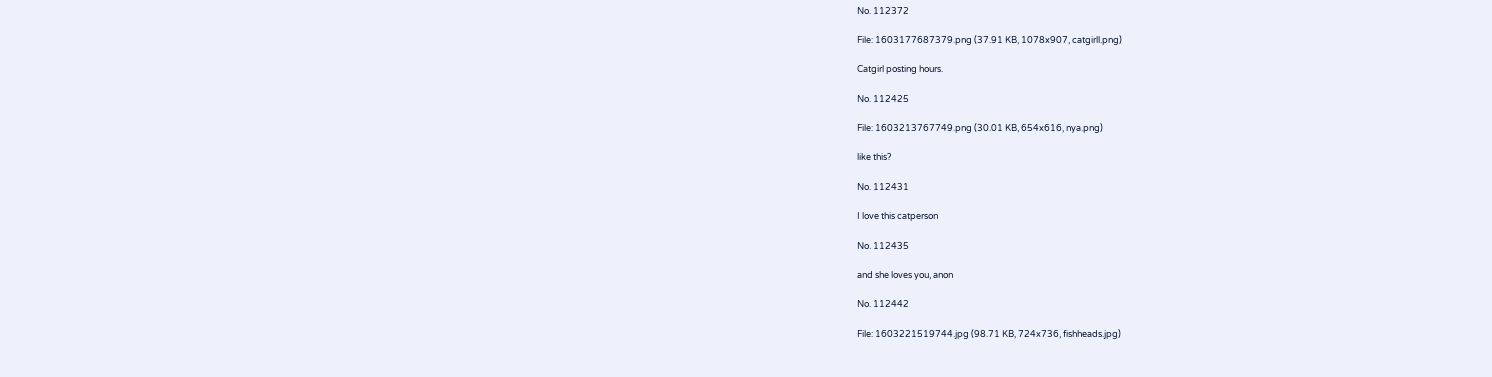No. 112372

File: 1603177687379.png (37.91 KB, 1078x907, catgirll.png)

Catgirl posting hours.

No. 112425

File: 1603213767749.png (30.01 KB, 654x616, nya.png)

like this?

No. 112431

I love this catperson

No. 112435

and she loves you, anon

No. 112442

File: 1603221519744.jpg (98.71 KB, 724x736, fishheads.jpg)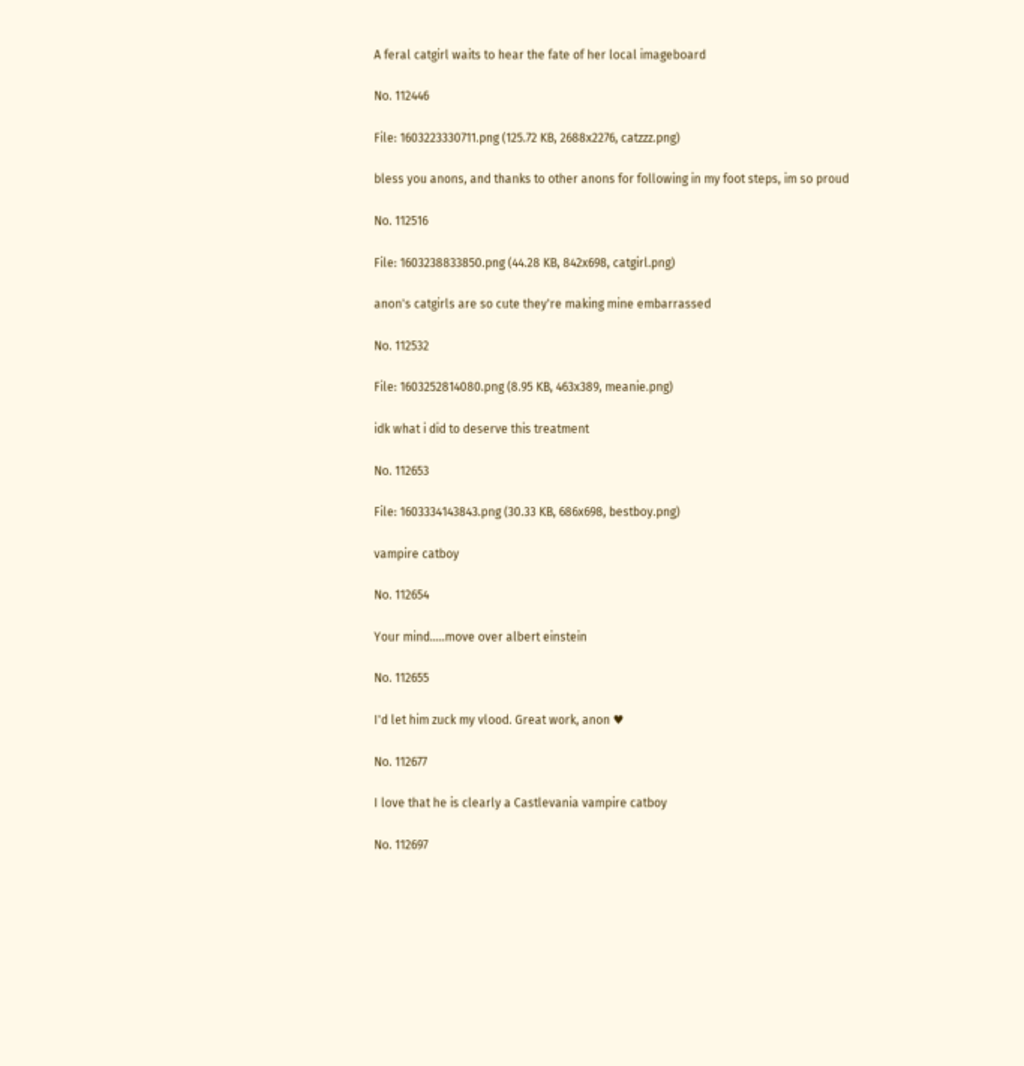A feral catgirl waits to hear the fate of her local imageboard

No. 112446

File: 1603223330711.png (125.72 KB, 2688x2276, catzzz.png)

bless you anons, and thanks to other anons for following in my foot steps, im so proud

No. 112516

File: 1603238833850.png (44.28 KB, 842x698, catgirl.png)

anon's catgirls are so cute they're making mine embarrassed

No. 112532

File: 1603252814080.png (8.95 KB, 463x389, meanie.png)

idk what i did to deserve this treatment

No. 112653

File: 1603334143843.png (30.33 KB, 686x698, bestboy.png)

vampire catboy

No. 112654

Your mind…..move over albert einstein

No. 112655

I'd let him zuck my vlood. Great work, anon ♥

No. 112677

I love that he is clearly a Castlevania vampire catboy

No. 112697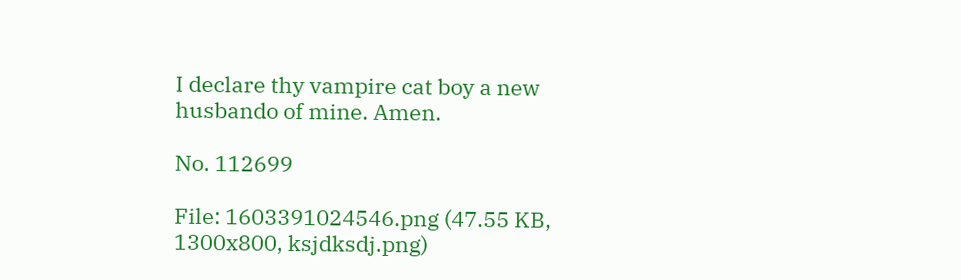I declare thy vampire cat boy a new husbando of mine. Amen.

No. 112699

File: 1603391024546.png (47.55 KB, 1300x800, ksjdksdj.png)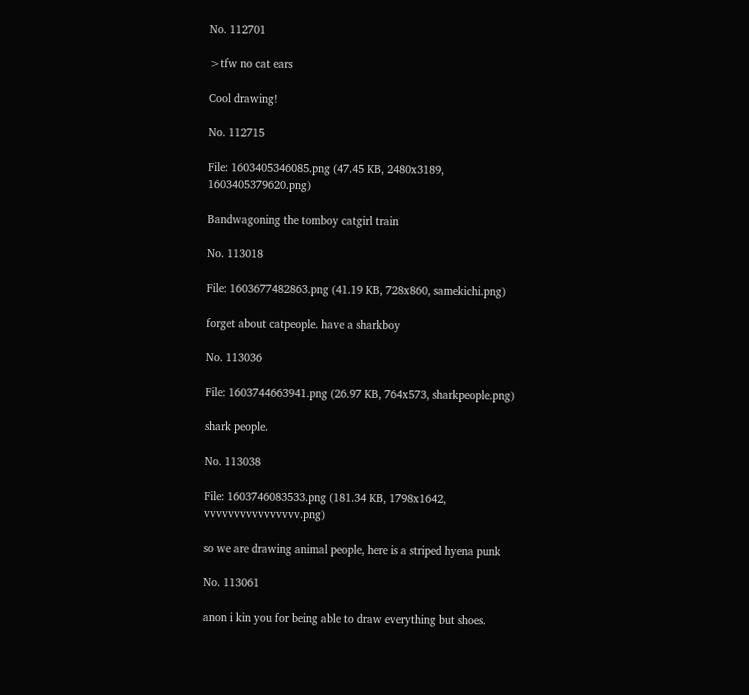No. 112701

>tfw no cat ears

Cool drawing!

No. 112715

File: 1603405346085.png (47.45 KB, 2480x3189, 1603405379620.png)

Bandwagoning the tomboy catgirl train

No. 113018

File: 1603677482863.png (41.19 KB, 728x860, samekichi.png)

forget about catpeople. have a sharkboy

No. 113036

File: 1603744663941.png (26.97 KB, 764x573, sharkpeople.png)

shark people.

No. 113038

File: 1603746083533.png (181.34 KB, 1798x1642, vvvvvvvvvvvvvvvv.png)

so we are drawing animal people, here is a striped hyena punk

No. 113061

anon i kin you for being able to draw everything but shoes.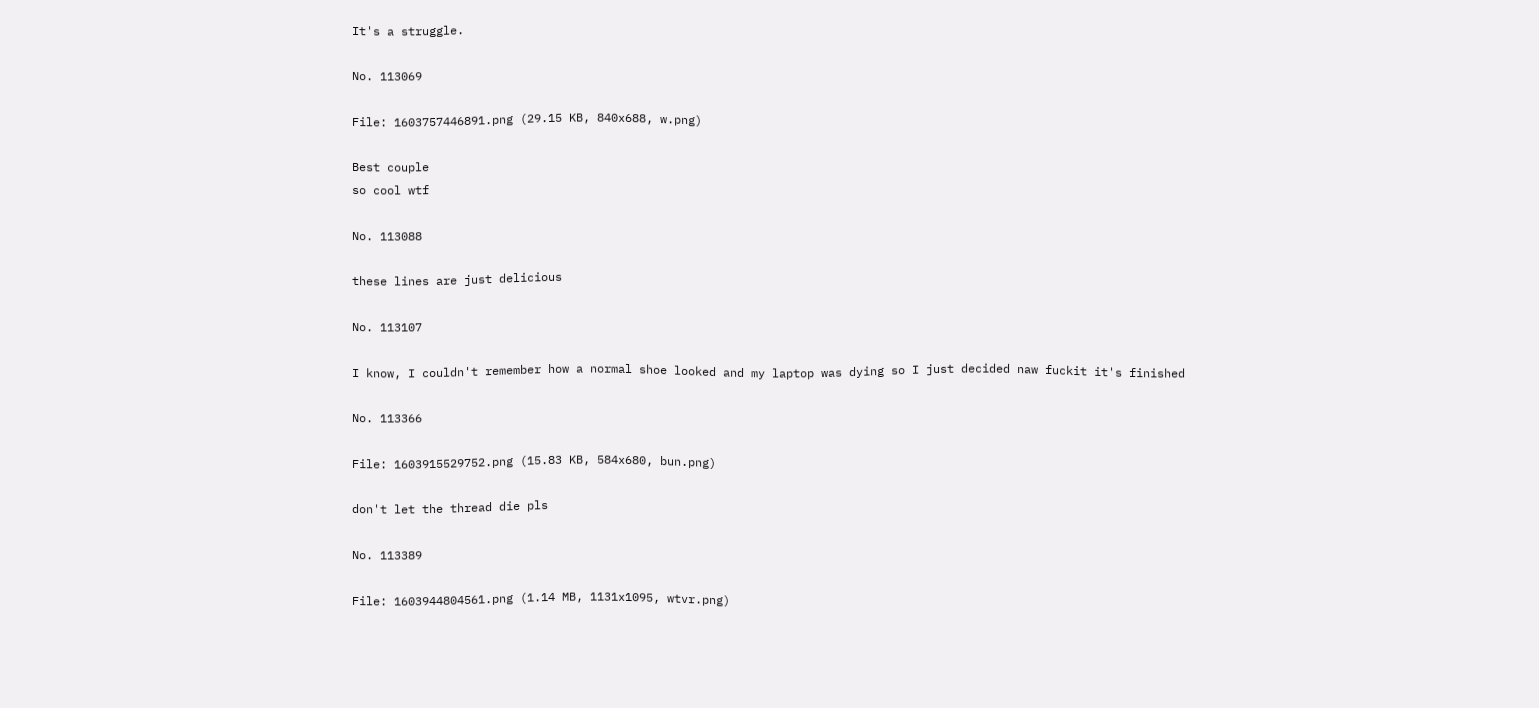It's a struggle.

No. 113069

File: 1603757446891.png (29.15 KB, 840x688, w.png)

Best couple
so cool wtf

No. 113088

these lines are just delicious

No. 113107

I know, I couldn't remember how a normal shoe looked and my laptop was dying so I just decided naw fuckit it's finished

No. 113366

File: 1603915529752.png (15.83 KB, 584x680, bun.png)

don't let the thread die pls

No. 113389

File: 1603944804561.png (1.14 MB, 1131x1095, wtvr.png)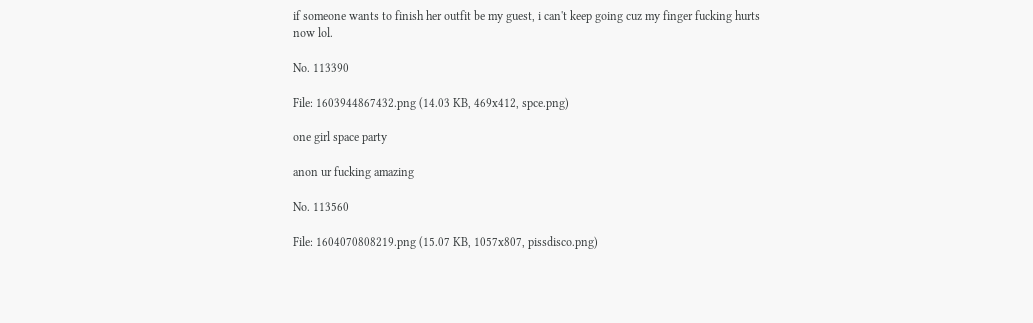if someone wants to finish her outfit be my guest, i can't keep going cuz my finger fucking hurts now lol.

No. 113390

File: 1603944867432.png (14.03 KB, 469x412, spce.png)

one girl space party

anon ur fucking amazing

No. 113560

File: 1604070808219.png (15.07 KB, 1057x807, pissdisco.png)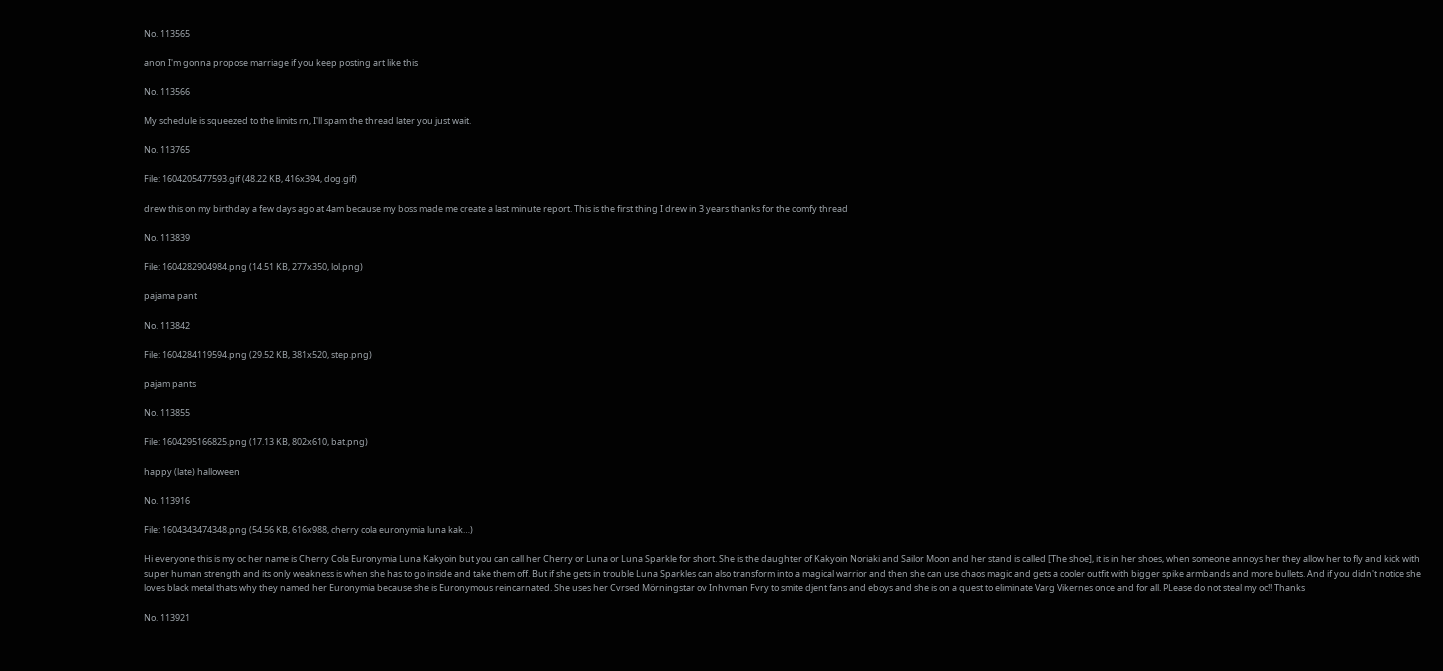No. 113565

anon I'm gonna propose marriage if you keep posting art like this

No. 113566

My schedule is squeezed to the limits rn, I'll spam the thread later you just wait.

No. 113765

File: 1604205477593.gif (48.22 KB, 416x394, dog.gif)

drew this on my birthday a few days ago at 4am because my boss made me create a last minute report. This is the first thing I drew in 3 years thanks for the comfy thread

No. 113839

File: 1604282904984.png (14.51 KB, 277x350, lol.png)

pajama pant

No. 113842

File: 1604284119594.png (29.52 KB, 381x520, step.png)

pajam pants

No. 113855

File: 1604295166825.png (17.13 KB, 802x610, bat.png)

happy (late) halloween

No. 113916

File: 1604343474348.png (54.56 KB, 616x988, cherry cola euronymia luna kak…)

Hi everyone this is my oc her name is Cherry Cola Euronymia Luna Kakyoin but you can call her Cherry or Luna or Luna Sparkle for short. She is the daughter of Kakyoin Noriaki and Sailor Moon and her stand is called [The shoe], it is in her shoes, when someone annoys her they allow her to fly and kick with super human strength and its only weakness is when she has to go inside and take them off. But if she gets in trouble Luna Sparkles can also transform into a magical warrior and then she can use chaos magic and gets a cooler outfit with bigger spike armbands and more bullets. And if you didn't notice she loves black metal thats why they named her Euronymia because she is Euronymous reincarnated. She uses her Cvrsed Mörningstar ov Inhvman Fvry to smite djent fans and eboys and she is on a quest to eliminate Varg Vikernes once and for all. PLease do not steal my oc!! Thanks

No. 113921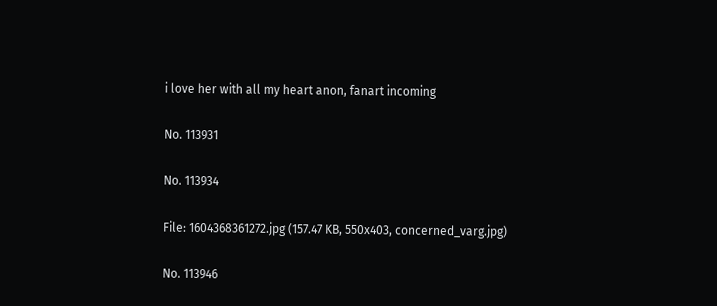i love her with all my heart anon, fanart incoming

No. 113931

No. 113934

File: 1604368361272.jpg (157.47 KB, 550x403, concerned_varg.jpg)

No. 113946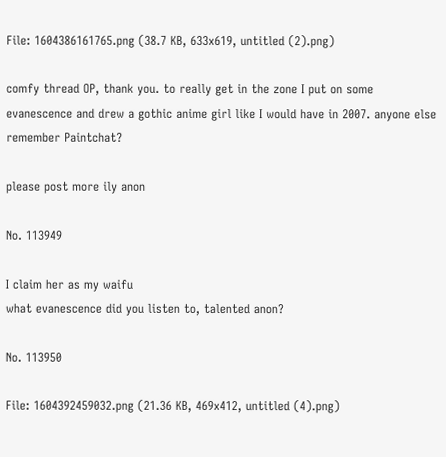File: 1604386161765.png (38.7 KB, 633x619, untitled (2).png)

comfy thread OP, thank you. to really get in the zone I put on some evanescence and drew a gothic anime girl like I would have in 2007. anyone else remember Paintchat?

please post more ily anon

No. 113949

I claim her as my waifu
what evanescence did you listen to, talented anon?

No. 113950

File: 1604392459032.png (21.36 KB, 469x412, untitled (4).png)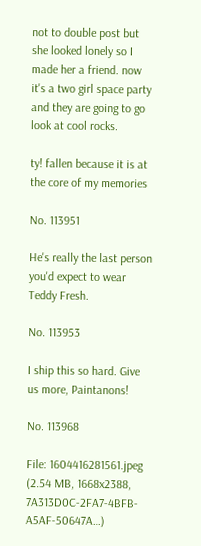not to double post but she looked lonely so I made her a friend. now it's a two girl space party and they are going to go look at cool rocks.

ty! fallen because it is at the core of my memories

No. 113951

He's really the last person you'd expect to wear Teddy Fresh.

No. 113953

I ship this so hard. Give us more, Paintanons!

No. 113968

File: 1604416281561.jpeg (2.54 MB, 1668x2388, 7A313D0C-2FA7-4BFB-A5AF-50647A…)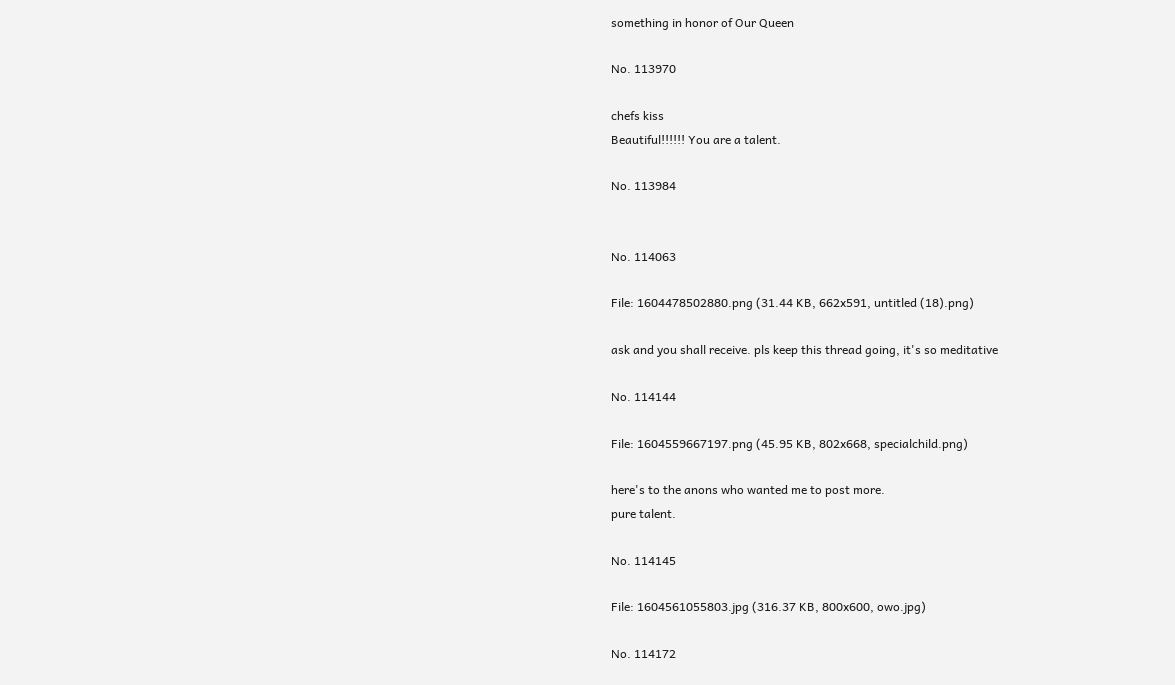something in honor of Our Queen

No. 113970

chefs kiss
Beautiful!!!!!! You are a talent.

No. 113984


No. 114063

File: 1604478502880.png (31.44 KB, 662x591, untitled (18).png)

ask and you shall receive. pls keep this thread going, it's so meditative

No. 114144

File: 1604559667197.png (45.95 KB, 802x668, specialchild.png)

here's to the anons who wanted me to post more.
pure talent.

No. 114145

File: 1604561055803.jpg (316.37 KB, 800x600, owo.jpg)

No. 114172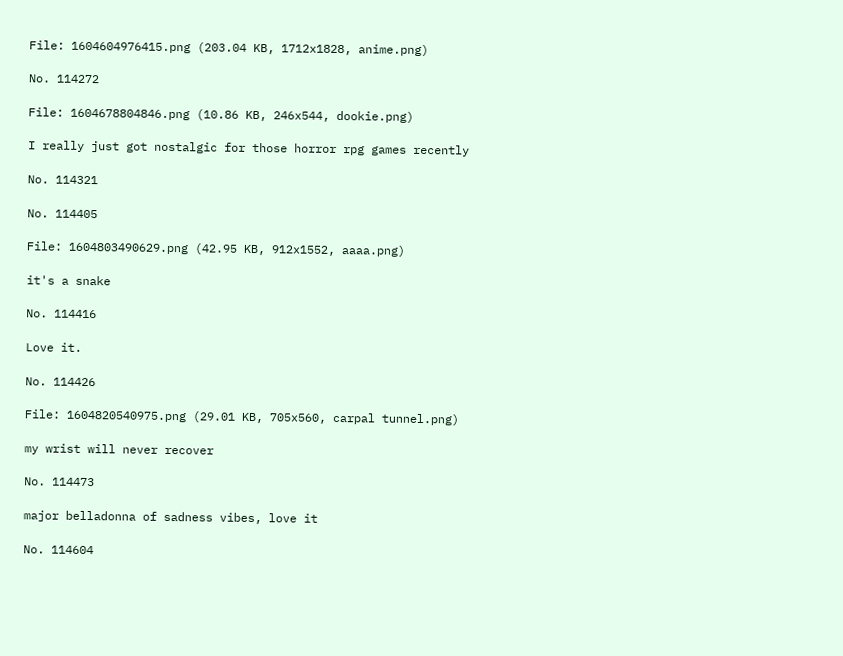File: 1604604976415.png (203.04 KB, 1712x1828, anime.png)

No. 114272

File: 1604678804846.png (10.86 KB, 246x544, dookie.png)

I really just got nostalgic for those horror rpg games recently

No. 114321

No. 114405

File: 1604803490629.png (42.95 KB, 912x1552, aaaa.png)

it's a snake

No. 114416

Love it.

No. 114426

File: 1604820540975.png (29.01 KB, 705x560, carpal tunnel.png)

my wrist will never recover

No. 114473

major belladonna of sadness vibes, love it

No. 114604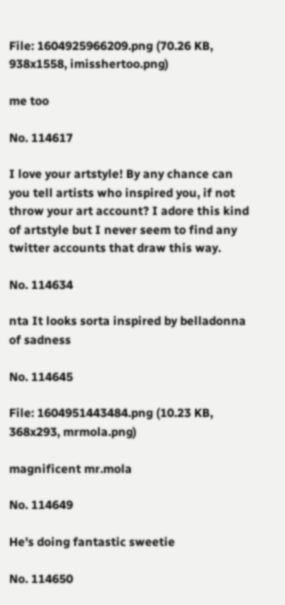File: 1604925966209.png (70.26 KB, 938x1558, imisshertoo.png)

me too

No. 114617

I love your artstyle! By any chance can you tell artists who inspired you, if not throw your art account? I adore this kind of artstyle but I never seem to find any twitter accounts that draw this way.

No. 114634

nta It looks sorta inspired by belladonna of sadness

No. 114645

File: 1604951443484.png (10.23 KB, 368x293, mrmola.png)

magnificent mr.mola

No. 114649

He's doing fantastic sweetie

No. 114650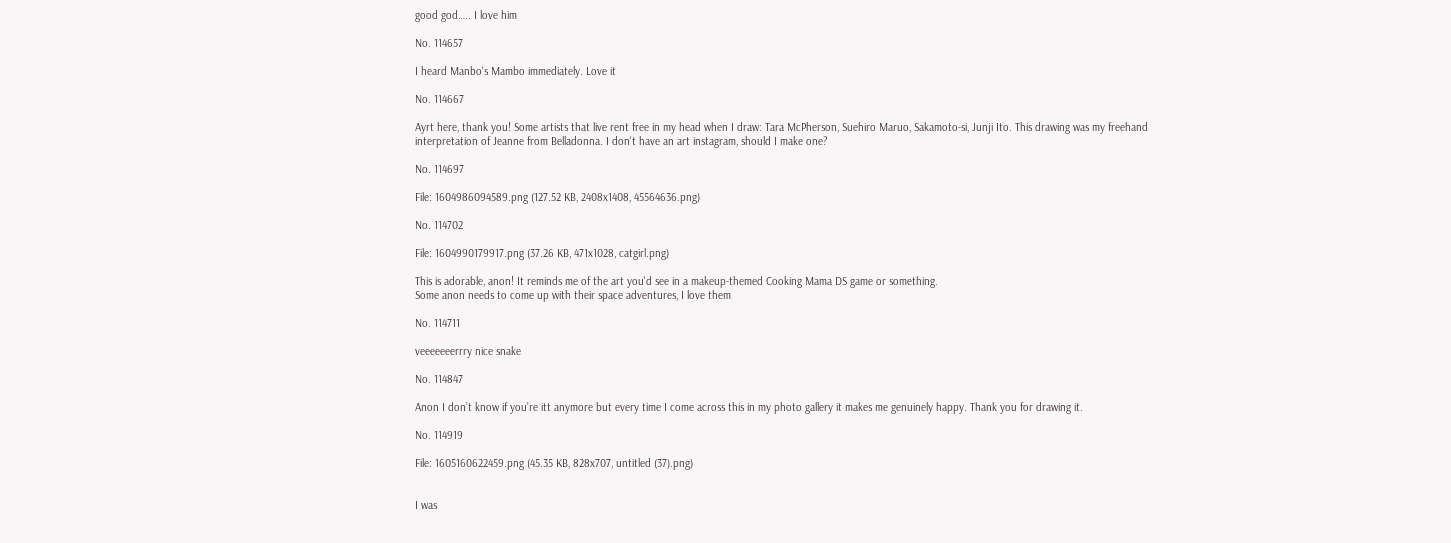good god….. I love him

No. 114657

I heard Manbo's Mambo immediately. Love it

No. 114667

Ayrt here, thank you! Some artists that live rent free in my head when I draw: Tara McPherson, Suehiro Maruo, Sakamoto-si, Junji Ito. This drawing was my freehand interpretation of Jeanne from Belladonna. I don't have an art instagram, should I make one?

No. 114697

File: 1604986094589.png (127.52 KB, 2408x1408, 45564636.png)

No. 114702

File: 1604990179917.png (37.26 KB, 471x1028, catgirl.png)

This is adorable, anon! It reminds me of the art you'd see in a makeup-themed Cooking Mama DS game or something.
Some anon needs to come up with their space adventures, I love them

No. 114711

veeeeeeerrry nice snake

No. 114847

Anon I don’t know if you’re itt anymore but every time I come across this in my photo gallery it makes me genuinely happy. Thank you for drawing it.

No. 114919

File: 1605160622459.png (45.35 KB, 828x707, untitled (37).png)


I was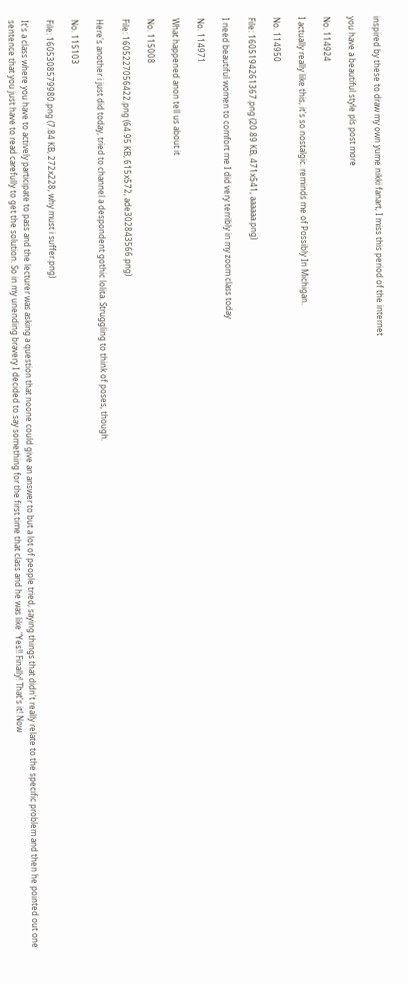inspired by these to draw my own yume nikki fanart, I miss this period of the internet

you have a beautiful style pls post more

No. 114924

I actually really like this, it's so nostalgic. reminds me of Possibly In Michigan.

No. 114950

File: 1605194261367.png (20.89 KB, 471x541, aaaaaa.png)

I need beautiful women to comfort me I did very terribly in my zoom class today

No. 114971

What happened anon tell us about it

No. 115008

File: 1605227056422.png (64.95 KB, 615x572, ade302843566.png)

Here's another i just did today, tried to channel a despondent gothic lolita. Struggling to think of poses, though.

No. 115103

File: 1605308579980.png (7.84 KB, 272x228, why must i suffer.png)

It's a class where you have to actively participate to pass and the lecturer was asking a question that noone could give an answer to but a lot of people tried, saying things that didn't really relate to the specific problem and then he pointed out one sentence that you just have to read carefully to get the solution. So in my unending bravery I decided to say something for the first time that class and he was like "Yes!! Finally! That's it! Now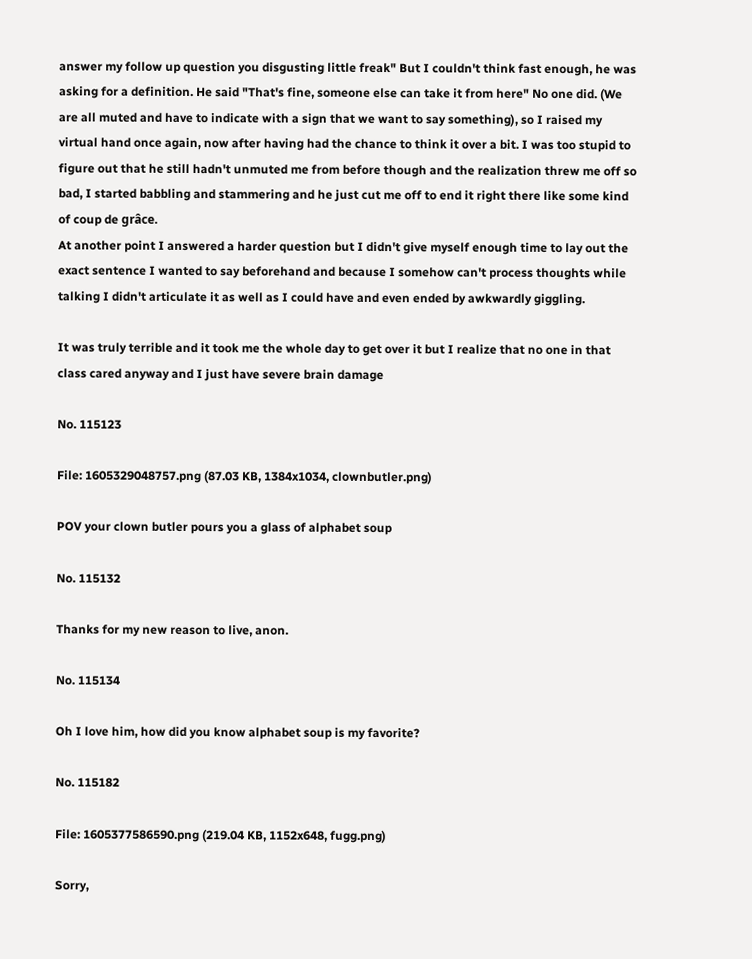answer my follow up question you disgusting little freak" But I couldn't think fast enough, he was asking for a definition. He said "That's fine, someone else can take it from here" No one did. (We are all muted and have to indicate with a sign that we want to say something), so I raised my virtual hand once again, now after having had the chance to think it over a bit. I was too stupid to figure out that he still hadn't unmuted me from before though and the realization threw me off so bad, I started babbling and stammering and he just cut me off to end it right there like some kind of coup de grâce.
At another point I answered a harder question but I didn't give myself enough time to lay out the exact sentence I wanted to say beforehand and because I somehow can't process thoughts while talking I didn't articulate it as well as I could have and even ended by awkwardly giggling.

It was truly terrible and it took me the whole day to get over it but I realize that no one in that class cared anyway and I just have severe brain damage

No. 115123

File: 1605329048757.png (87.03 KB, 1384x1034, clownbutler.png)

POV your clown butler pours you a glass of alphabet soup

No. 115132

Thanks for my new reason to live, anon.

No. 115134

Oh I love him, how did you know alphabet soup is my favorite?

No. 115182

File: 1605377586590.png (219.04 KB, 1152x648, fugg.png)

Sorry,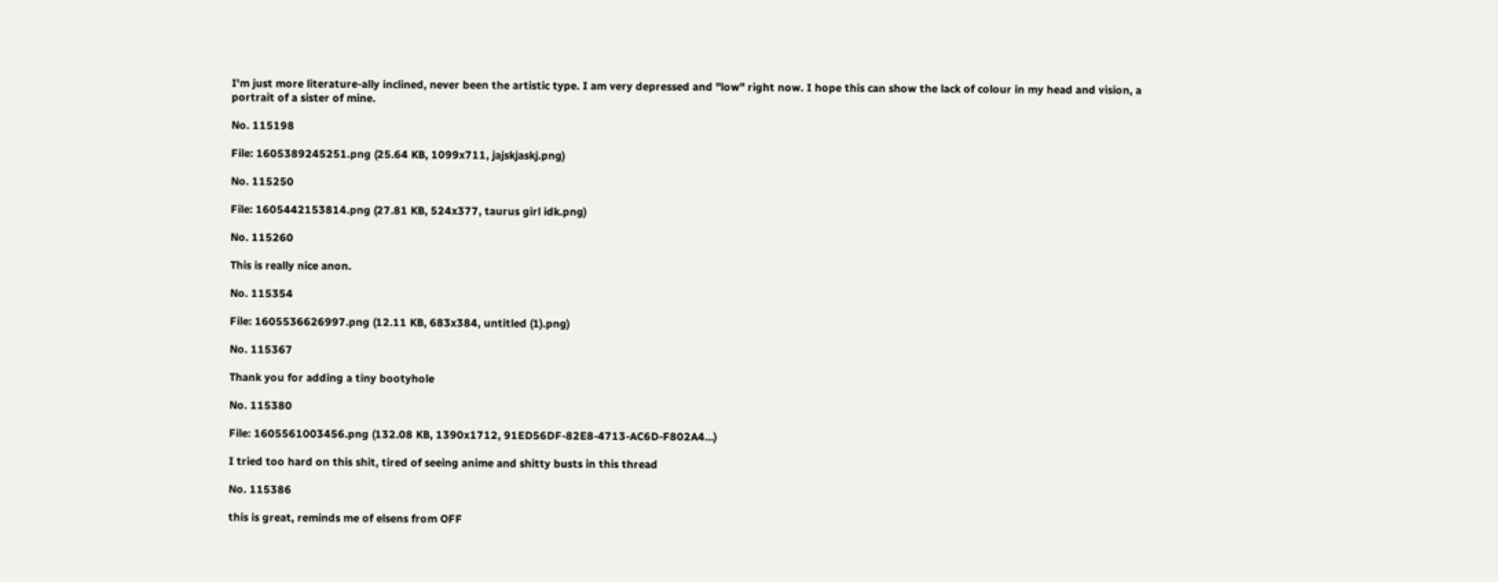I'm just more literature-ally inclined, never been the artistic type. I am very depressed and "low" right now. I hope this can show the lack of colour in my head and vision, a portrait of a sister of mine.

No. 115198

File: 1605389245251.png (25.64 KB, 1099x711, jajskjaskj.png)

No. 115250

File: 1605442153814.png (27.81 KB, 524x377, taurus girl idk.png)

No. 115260

This is really nice anon.

No. 115354

File: 1605536626997.png (12.11 KB, 683x384, untitled (1).png)

No. 115367

Thank you for adding a tiny bootyhole

No. 115380

File: 1605561003456.png (132.08 KB, 1390x1712, 91ED56DF-82E8-4713-AC6D-F802A4…)

I tried too hard on this shit, tired of seeing anime and shitty busts in this thread

No. 115386

this is great, reminds me of elsens from OFF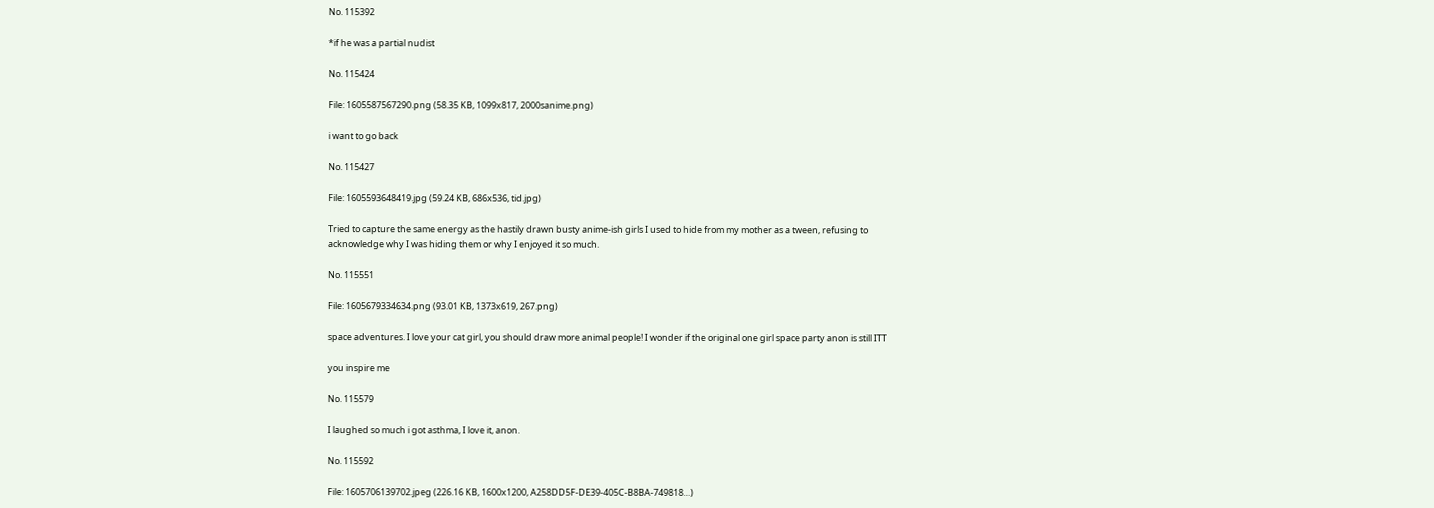No. 115392

*if he was a partial nudist

No. 115424

File: 1605587567290.png (58.35 KB, 1099x817, 2000sanime.png)

i want to go back

No. 115427

File: 1605593648419.jpg (59.24 KB, 686x536, tid.jpg)

Tried to capture the same energy as the hastily drawn busty anime-ish girls I used to hide from my mother as a tween, refusing to acknowledge why I was hiding them or why I enjoyed it so much.

No. 115551

File: 1605679334634.png (93.01 KB, 1373x619, 267.png)

space adventures. I love your cat girl, you should draw more animal people! I wonder if the original one girl space party anon is still ITT

you inspire me

No. 115579

I laughed so much i got asthma, I love it, anon.

No. 115592

File: 1605706139702.jpeg (226.16 KB, 1600x1200, A258DD5F-DE39-405C-B8BA-749818…)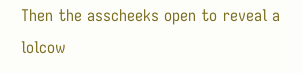Then the asscheeks open to reveal a lolcow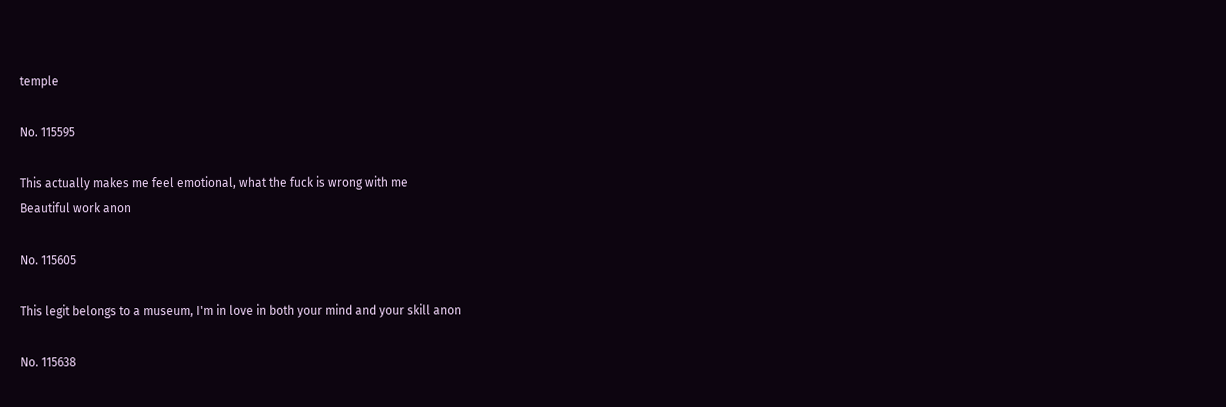temple

No. 115595

This actually makes me feel emotional, what the fuck is wrong with me
Beautiful work anon

No. 115605

This legit belongs to a museum, I'm in love in both your mind and your skill anon

No. 115638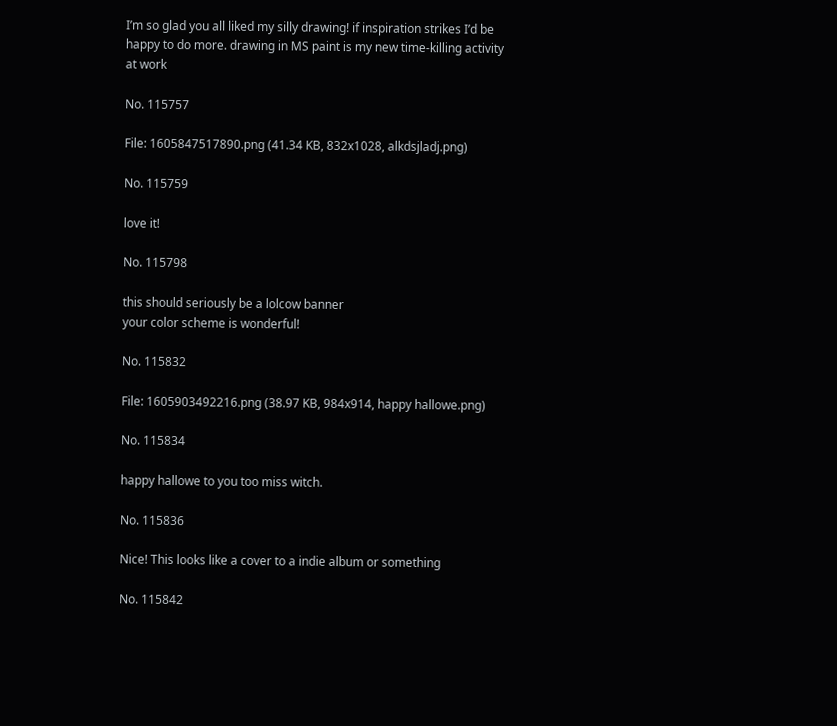I’m so glad you all liked my silly drawing! if inspiration strikes I’d be happy to do more. drawing in MS paint is my new time-killing activity at work

No. 115757

File: 1605847517890.png (41.34 KB, 832x1028, alkdsjladj.png)

No. 115759

love it!

No. 115798

this should seriously be a lolcow banner
your color scheme is wonderful!

No. 115832

File: 1605903492216.png (38.97 KB, 984x914, happy hallowe.png)

No. 115834

happy hallowe to you too miss witch.

No. 115836

Nice! This looks like a cover to a indie album or something

No. 115842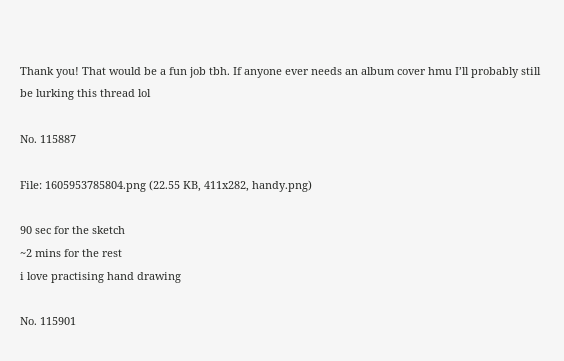Thank you! That would be a fun job tbh. If anyone ever needs an album cover hmu I’ll probably still be lurking this thread lol

No. 115887

File: 1605953785804.png (22.55 KB, 411x282, handy.png)

90 sec for the sketch
~2 mins for the rest
i love practising hand drawing

No. 115901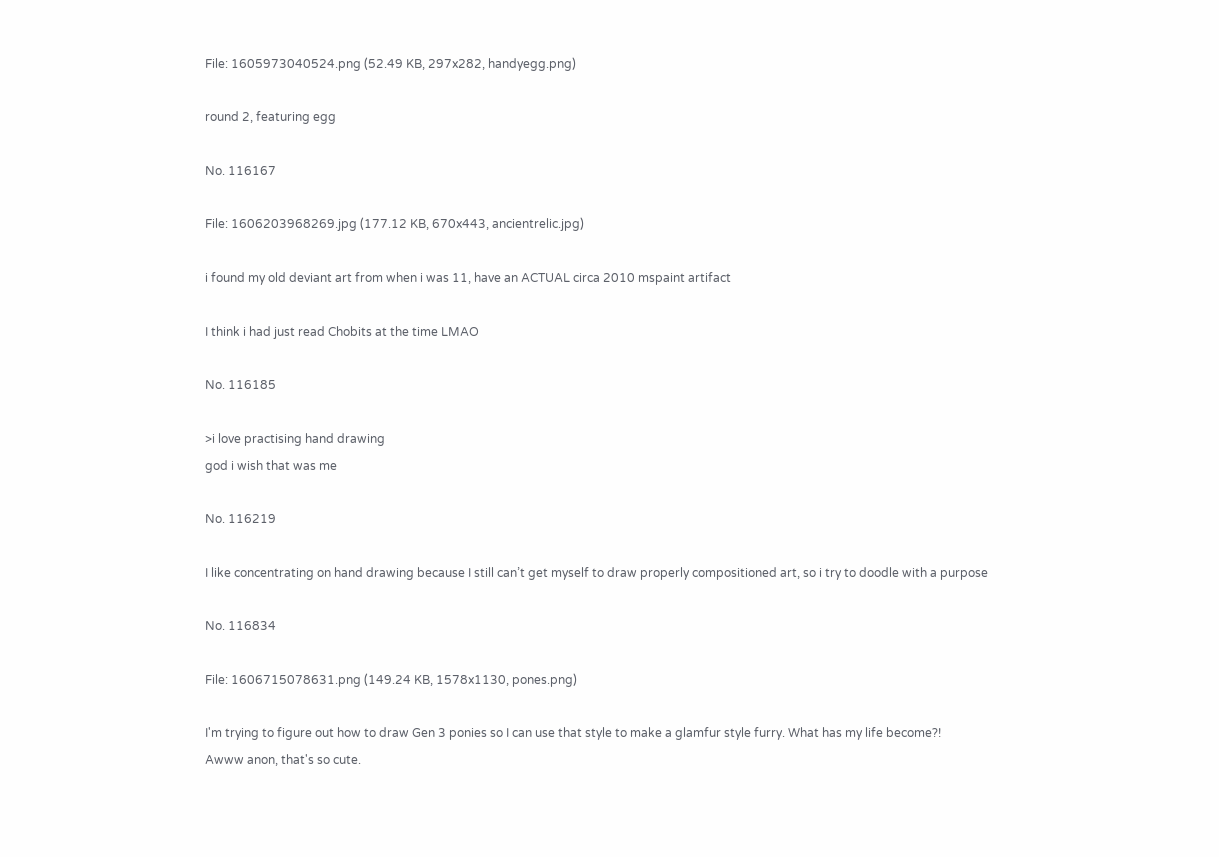File: 1605973040524.png (52.49 KB, 297x282, handyegg.png)

round 2, featuring egg

No. 116167

File: 1606203968269.jpg (177.12 KB, 670x443, ancientrelic.jpg)

i found my old deviant art from when i was 11, have an ACTUAL circa 2010 mspaint artifact

I think i had just read Chobits at the time LMAO

No. 116185

>i love practising hand drawing
god i wish that was me

No. 116219

I like concentrating on hand drawing because I still can’t get myself to draw properly compositioned art, so i try to doodle with a purpose

No. 116834

File: 1606715078631.png (149.24 KB, 1578x1130, pones.png)

I'm trying to figure out how to draw Gen 3 ponies so I can use that style to make a glamfur style furry. What has my life become?!
Awww anon, that's so cute.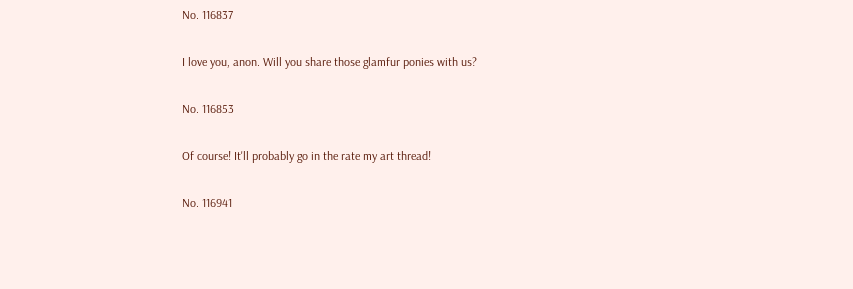No. 116837

I love you, anon. Will you share those glamfur ponies with us?

No. 116853

Of course! It'll probably go in the rate my art thread!

No. 116941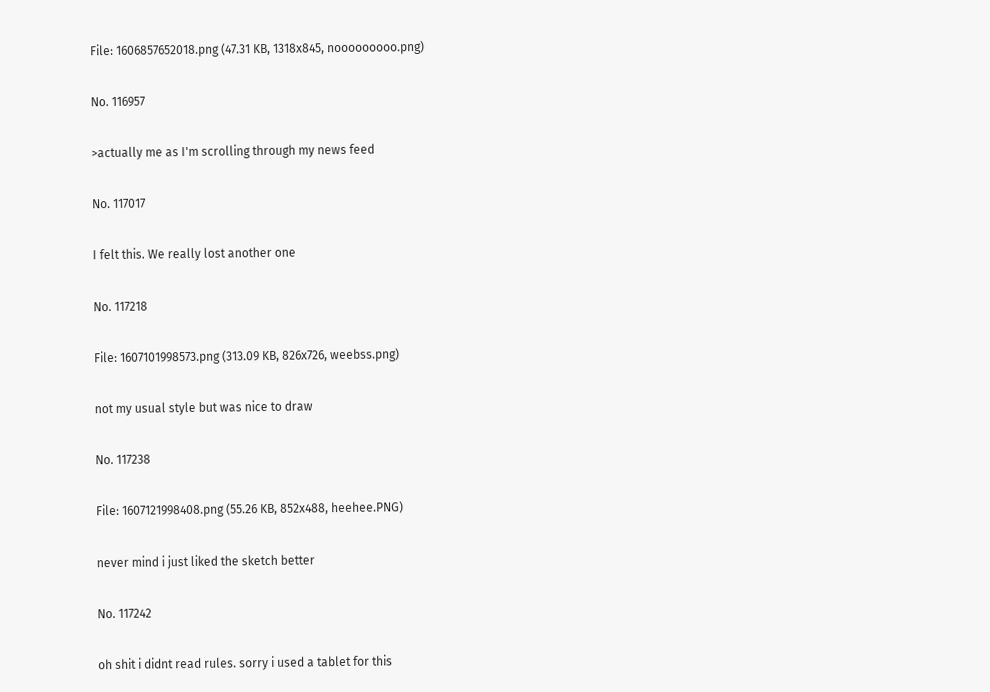File: 1606857652018.png (47.31 KB, 1318x845, nooooooooo.png)

No. 116957

>actually me as I'm scrolling through my news feed

No. 117017

I felt this. We really lost another one

No. 117218

File: 1607101998573.png (313.09 KB, 826x726, weebss.png)

not my usual style but was nice to draw

No. 117238

File: 1607121998408.png (55.26 KB, 852x488, heehee.PNG)

never mind i just liked the sketch better

No. 117242

oh shit i didnt read rules. sorry i used a tablet for this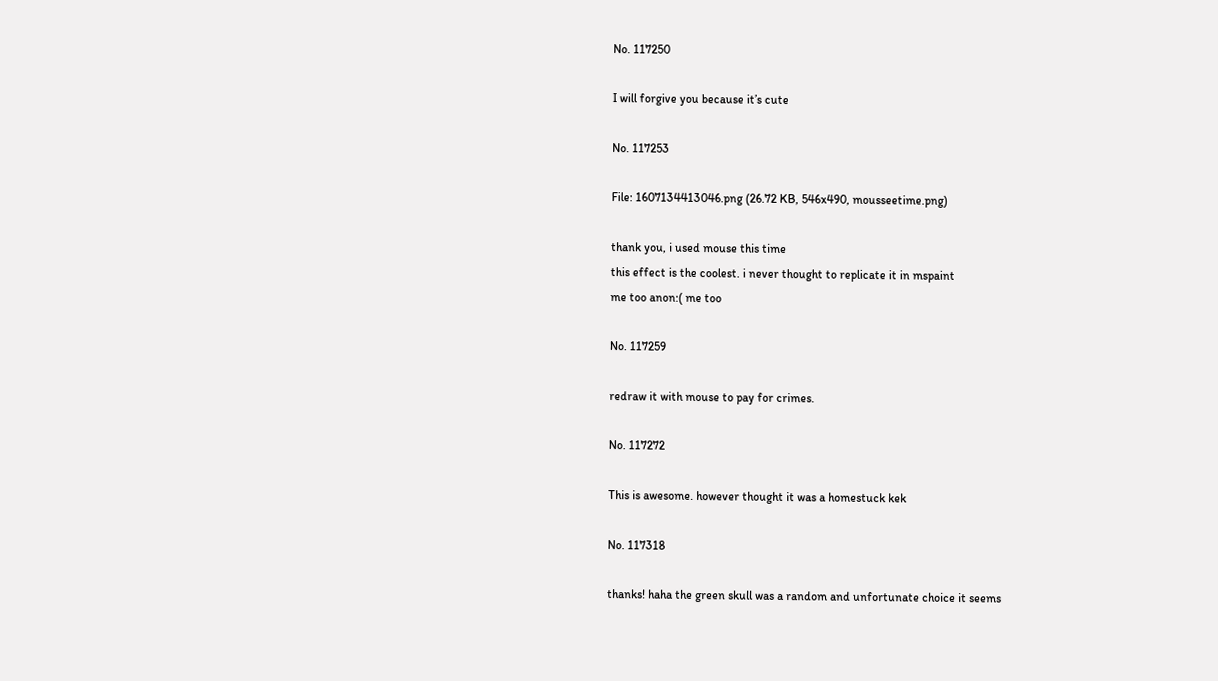No. 117250

I will forgive you because it’s cute

No. 117253

File: 1607134413046.png (26.72 KB, 546x490, mousseetime.png)

thank you, i used mouse this time
this effect is the coolest. i never thought to replicate it in mspaint
me too anon:( me too

No. 117259

redraw it with mouse to pay for crimes.

No. 117272

This is awesome. however thought it was a homestuck kek

No. 117318

thanks! haha the green skull was a random and unfortunate choice it seems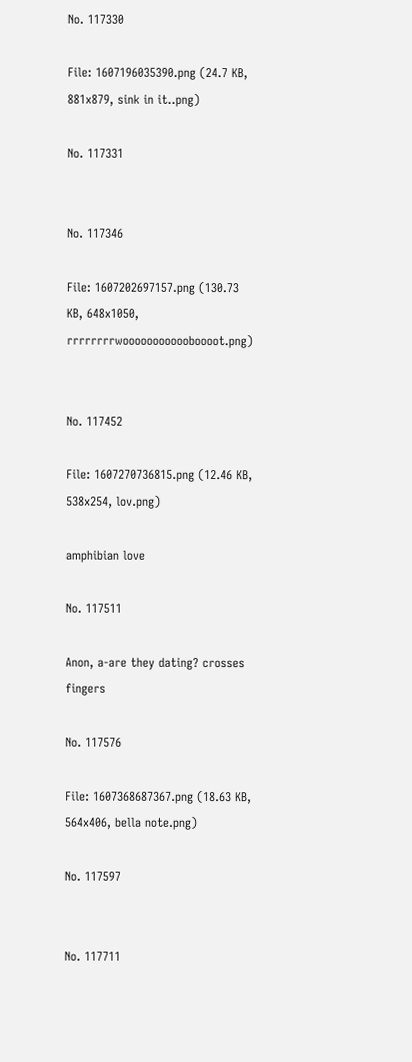No. 117330

File: 1607196035390.png (24.7 KB, 881x879, sink in it..png)

No. 117331


No. 117346

File: 1607202697157.png (130.73 KB, 648x1050, rrrrrrrrwoooooooooooboooot.png)


No. 117452

File: 1607270736815.png (12.46 KB, 538x254, lov.png)

amphibian love

No. 117511

Anon, a-are they dating? crosses fingers

No. 117576

File: 1607368687367.png (18.63 KB, 564x406, bella note.png)

No. 117597


No. 117711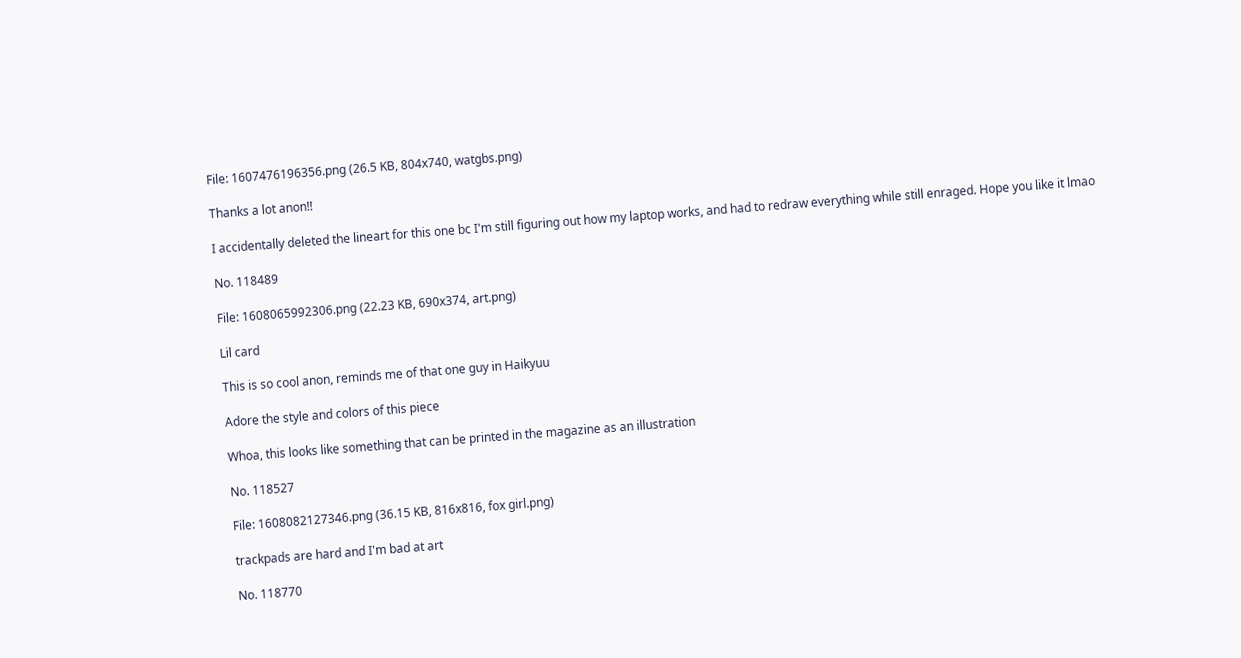File: 1607476196356.png (26.5 KB, 804x740, watgbs.png)

Thanks a lot anon!!

I accidentally deleted the lineart for this one bc I'm still figuring out how my laptop works, and had to redraw everything while still enraged. Hope you like it lmao

No. 118489

File: 1608065992306.png (22.23 KB, 690x374, art.png)

Lil card

This is so cool anon, reminds me of that one guy in Haikyuu

Adore the style and colors of this piece

Whoa, this looks like something that can be printed in the magazine as an illustration

No. 118527

File: 1608082127346.png (36.15 KB, 816x816, fox girl.png)

trackpads are hard and I'm bad at art

No. 118770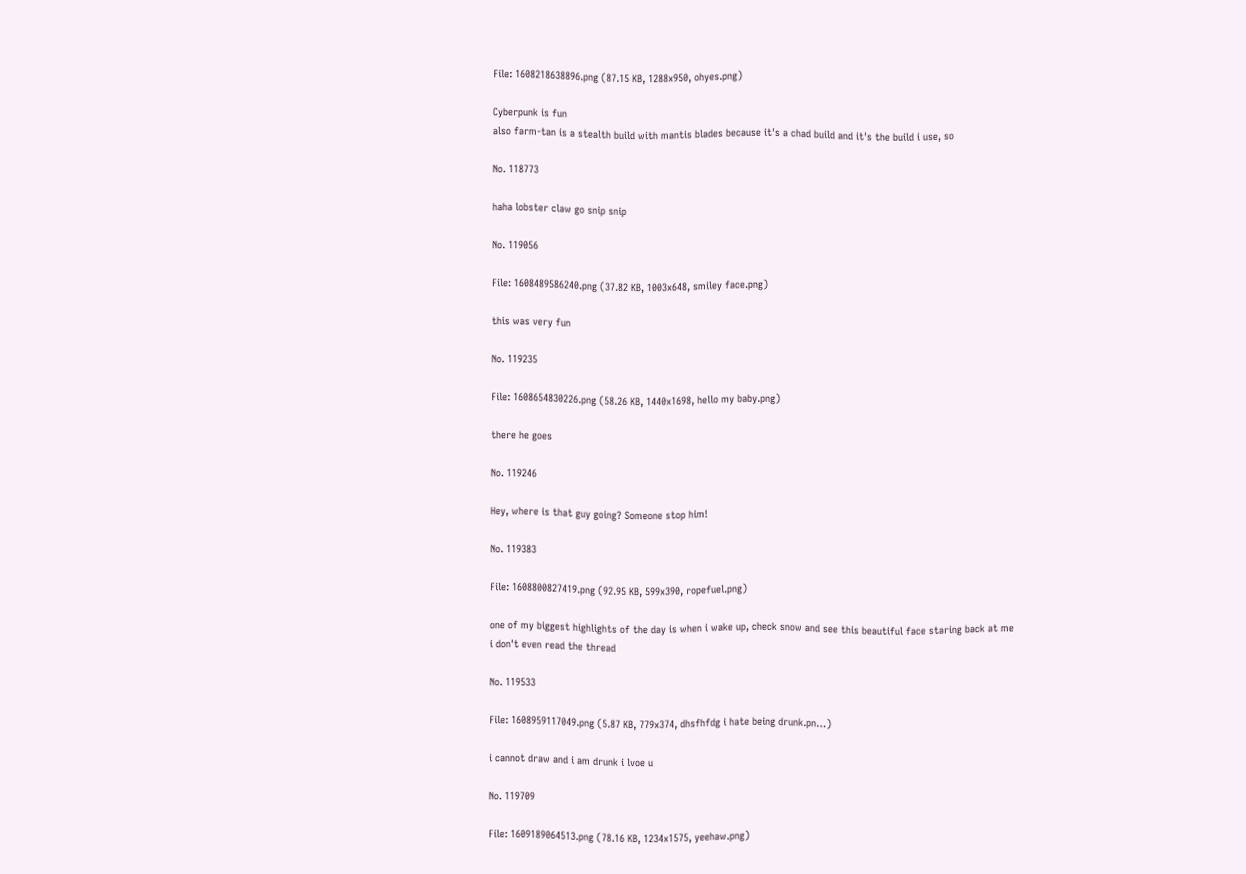File: 1608218638896.png (87.15 KB, 1288x950, ohyes.png)

Cyberpunk is fun
also farm-tan is a stealth build with mantis blades because it's a chad build and it's the build i use, so

No. 118773

haha lobster claw go snip snip

No. 119056

File: 1608489586240.png (37.82 KB, 1003x648, smiley face.png)

this was very fun

No. 119235

File: 1608654830226.png (58.26 KB, 1440x1698, hello my baby.png)

there he goes

No. 119246

Hey, where is that guy going? Someone stop him!

No. 119383

File: 1608800827419.png (92.95 KB, 599x390, ropefuel.png)

one of my biggest highlights of the day is when i wake up, check snow and see this beautiful face staring back at me
i don't even read the thread

No. 119533

File: 1608959117049.png (5.87 KB, 779x374, dhsfhfdg i hate being drunk.pn…)

i cannot draw and i am drunk i lvoe u

No. 119709

File: 1609189064513.png (78.16 KB, 1234x1575, yeehaw.png)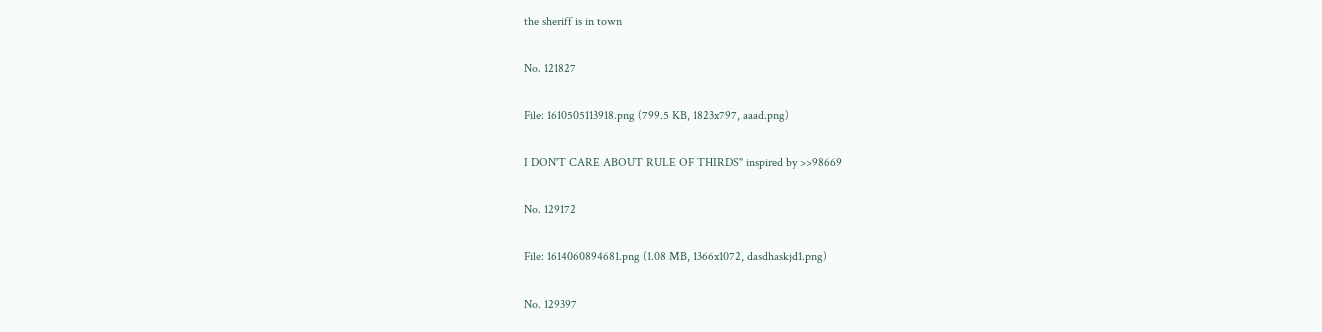the sheriff is in town

No. 121827

File: 1610505113918.png (799.5 KB, 1823x797, aaad.png)

I DON'T CARE ABOUT RULE OF THIRDS" inspired by >>98669

No. 129172

File: 1614060894681.png (1.08 MB, 1366x1072, dasdhaskjd1.png)

No. 129397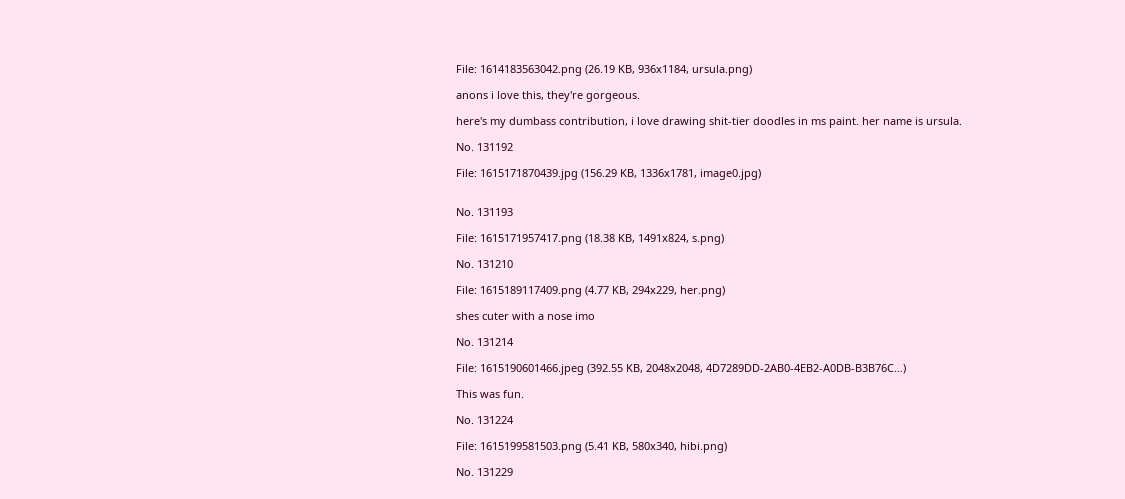File: 1614183563042.png (26.19 KB, 936x1184, ursula.png)

anons i love this, they're gorgeous.

here's my dumbass contribution, i love drawing shit-tier doodles in ms paint. her name is ursula.

No. 131192

File: 1615171870439.jpg (156.29 KB, 1336x1781, image0.jpg)


No. 131193

File: 1615171957417.png (18.38 KB, 1491x824, s.png)

No. 131210

File: 1615189117409.png (4.77 KB, 294x229, her.png)

shes cuter with a nose imo

No. 131214

File: 1615190601466.jpeg (392.55 KB, 2048x2048, 4D7289DD-2AB0-4EB2-A0DB-B3B76C…)

This was fun.

No. 131224

File: 1615199581503.png (5.41 KB, 580x340, hibi.png)

No. 131229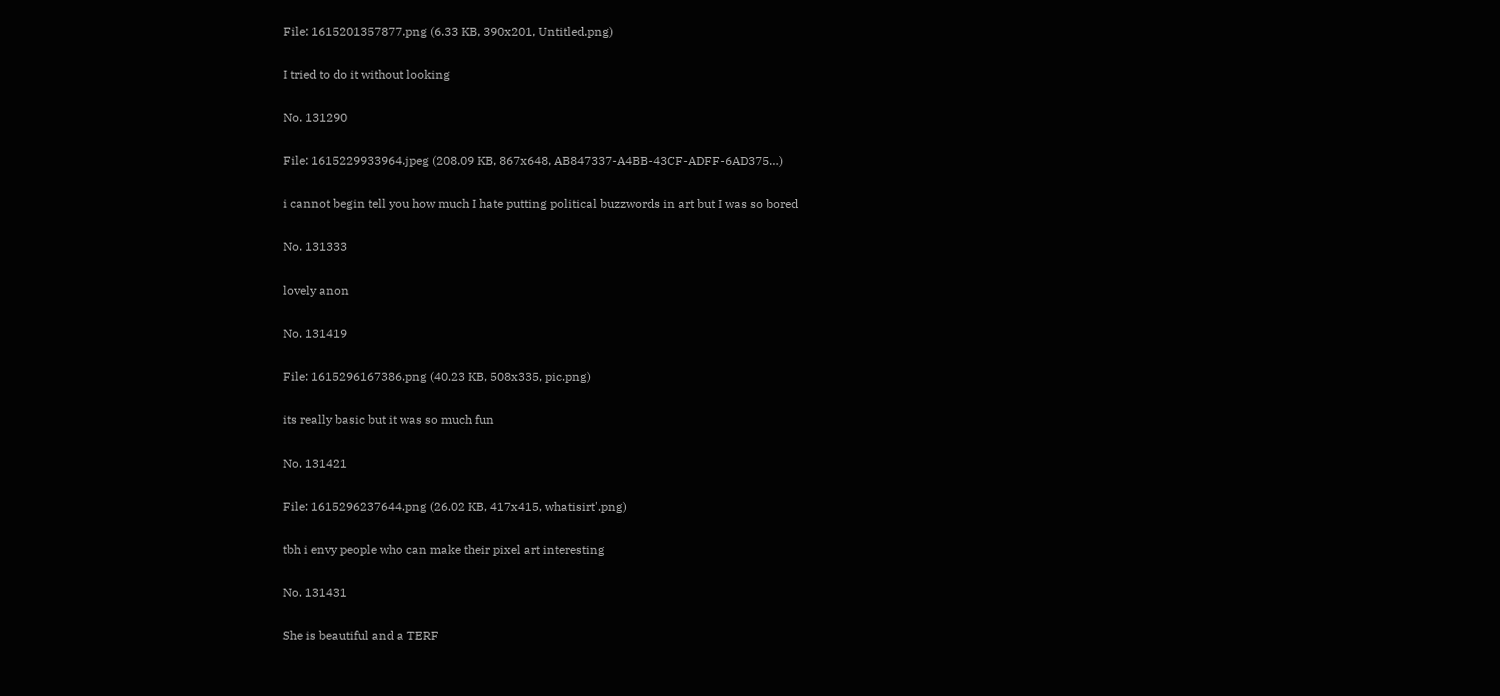File: 1615201357877.png (6.33 KB, 390x201, Untitled.png)

I tried to do it without looking

No. 131290

File: 1615229933964.jpeg (208.09 KB, 867x648, AB847337-A4BB-43CF-ADFF-6AD375…)

i cannot begin tell you how much I hate putting political buzzwords in art but I was so bored

No. 131333

lovely anon

No. 131419

File: 1615296167386.png (40.23 KB, 508x335, pic.png)

its really basic but it was so much fun

No. 131421

File: 1615296237644.png (26.02 KB, 417x415, whatisirt'.png)

tbh i envy people who can make their pixel art interesting

No. 131431

She is beautiful and a TERF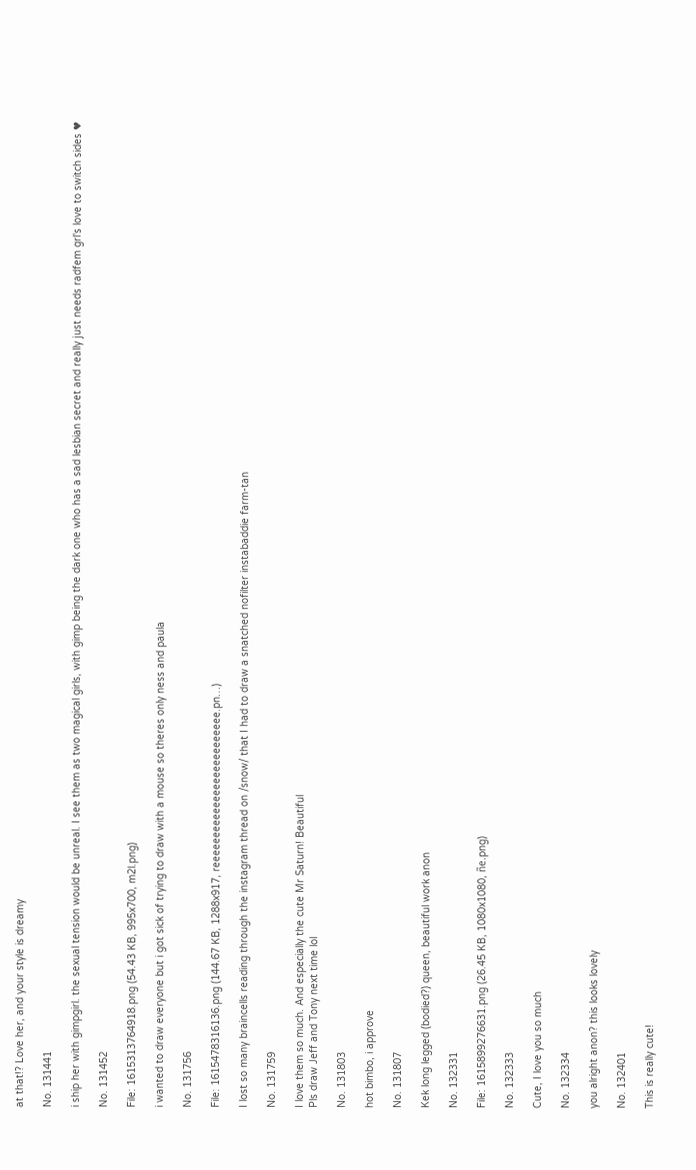at that!? Love her, and your style is dreamy

No. 131441

i ship her with gimpgirl. the sexual tension would be unreal. I see them as two magical girls, with gimp being the dark one who has a sad lesbian secret and really just needs radfem grl's love to switch sides ♥

No. 131452

File: 1615313764918.png (54.43 KB, 995x700, m2l.png)

i wanted to draw everyone but i got sick of trying to draw with a mouse so theres only ness and paula

No. 131756

File: 1615478316136.png (144.67 KB, 1288x917, reeeeeeeeeeeeeeeeeeeeeeeeee.pn…)

I lost so many braincells reading through the instagram thread on /snow/ that I had to draw a snatched nofilter instabaddie farm-tan

No. 131759

I love them so much. And especially the cute Mr Saturn! Beautiful
Pls draw Jeff and Tony next time lol

No. 131803

hot bimbo, i approve

No. 131807

Kek long legged (bodied?) queen, beautiful work anon

No. 132331

File: 1615899276631.png (26.45 KB, 1080x1080, ñe.png)

No. 132333

Cute, I love you so much

No. 132334

you alright anon? this looks lovely

No. 132401

This is really cute!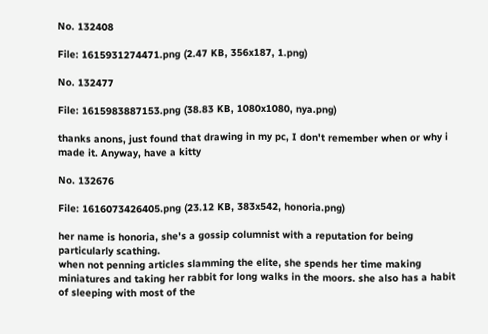No. 132408

File: 1615931274471.png (2.47 KB, 356x187, 1.png)

No. 132477

File: 1615983887153.png (38.83 KB, 1080x1080, nya.png)

thanks anons, just found that drawing in my pc, I don't remember when or why i made it. Anyway, have a kitty

No. 132676

File: 1616073426405.png (23.12 KB, 383x542, honoria.png)

her name is honoria, she's a gossip columnist with a reputation for being particularly scathing.
when not penning articles slamming the elite, she spends her time making miniatures and taking her rabbit for long walks in the moors. she also has a habit of sleeping with most of the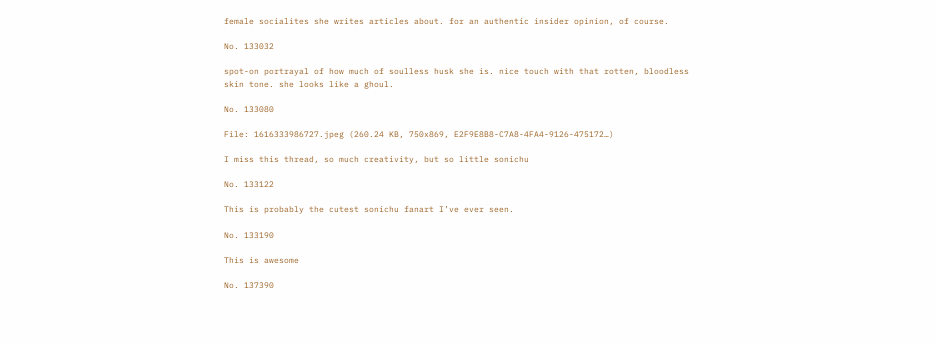female socialites she writes articles about. for an authentic insider opinion, of course.

No. 133032

spot-on portrayal of how much of soulless husk she is. nice touch with that rotten, bloodless skin tone. she looks like a ghoul.

No. 133080

File: 1616333986727.jpeg (260.24 KB, 750x869, E2F9E8B8-C7A8-4FA4-9126-475172…)

I miss this thread, so much creativity, but so little sonichu

No. 133122

This is probably the cutest sonichu fanart I’ve ever seen.

No. 133190

This is awesome

No. 137390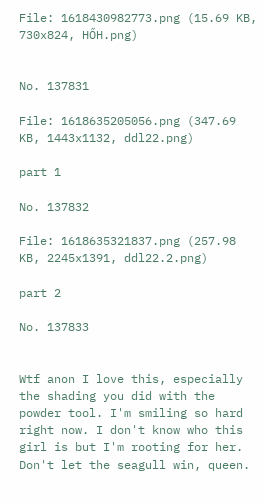File: 1618430982773.png (15.69 KB, 730x824, HŐH.png)


No. 137831

File: 1618635205056.png (347.69 KB, 1443x1132, ddl22.png)

part 1

No. 137832

File: 1618635321837.png (257.98 KB, 2245x1391, ddl22.2.png)

part 2

No. 137833


Wtf anon I love this, especially the shading you did with the powder tool. I'm smiling so hard right now. I don't know who this girl is but I'm rooting for her. Don't let the seagull win, queen.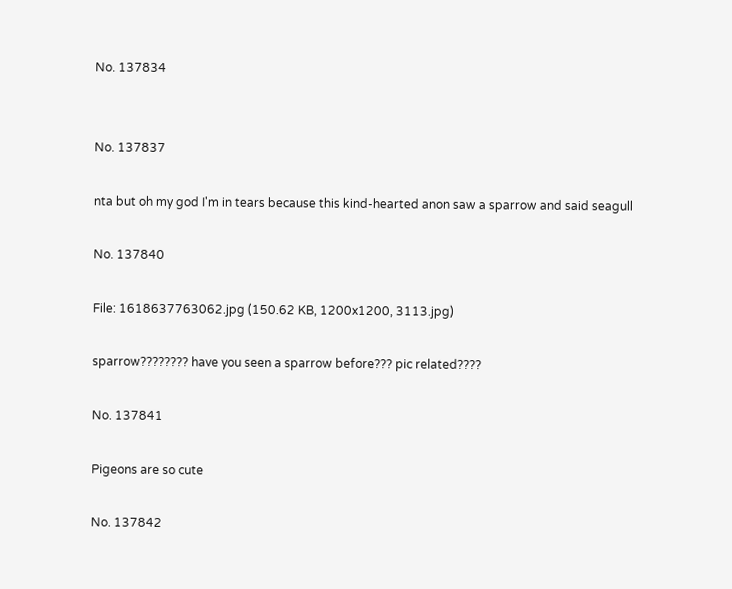No. 137834


No. 137837

nta but oh my god I'm in tears because this kind-hearted anon saw a sparrow and said seagull

No. 137840

File: 1618637763062.jpg (150.62 KB, 1200x1200, 3113.jpg)

sparrow???????? have you seen a sparrow before??? pic related????

No. 137841

Pigeons are so cute

No. 137842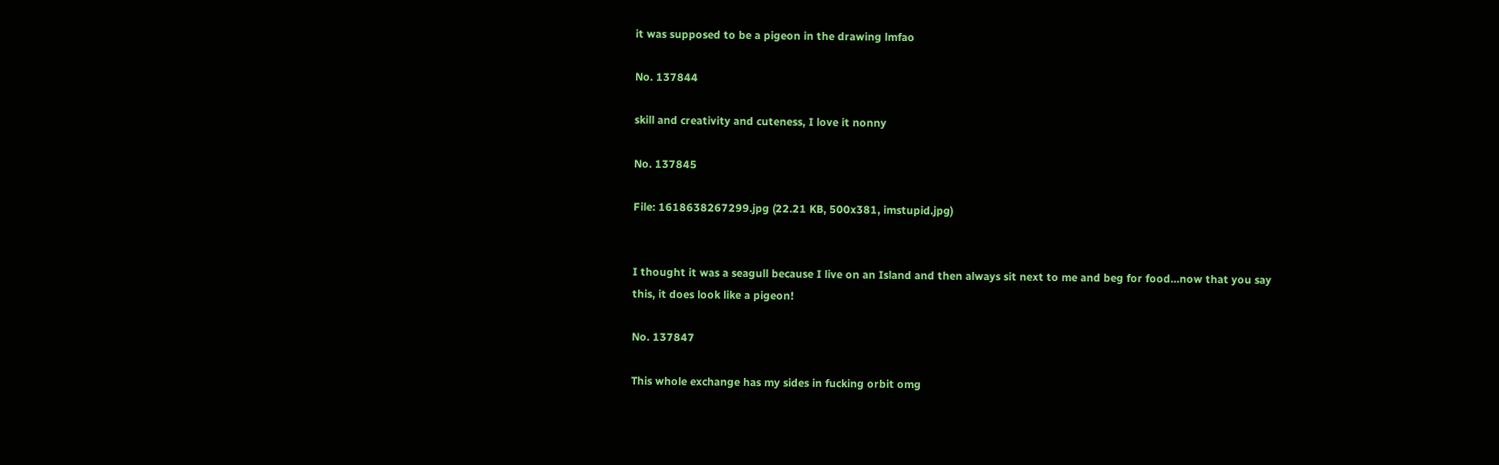it was supposed to be a pigeon in the drawing lmfao

No. 137844

skill and creativity and cuteness, I love it nonny

No. 137845

File: 1618638267299.jpg (22.21 KB, 500x381, imstupid.jpg)


I thought it was a seagull because I live on an Island and then always sit next to me and beg for food…now that you say this, it does look like a pigeon!

No. 137847

This whole exchange has my sides in fucking orbit omg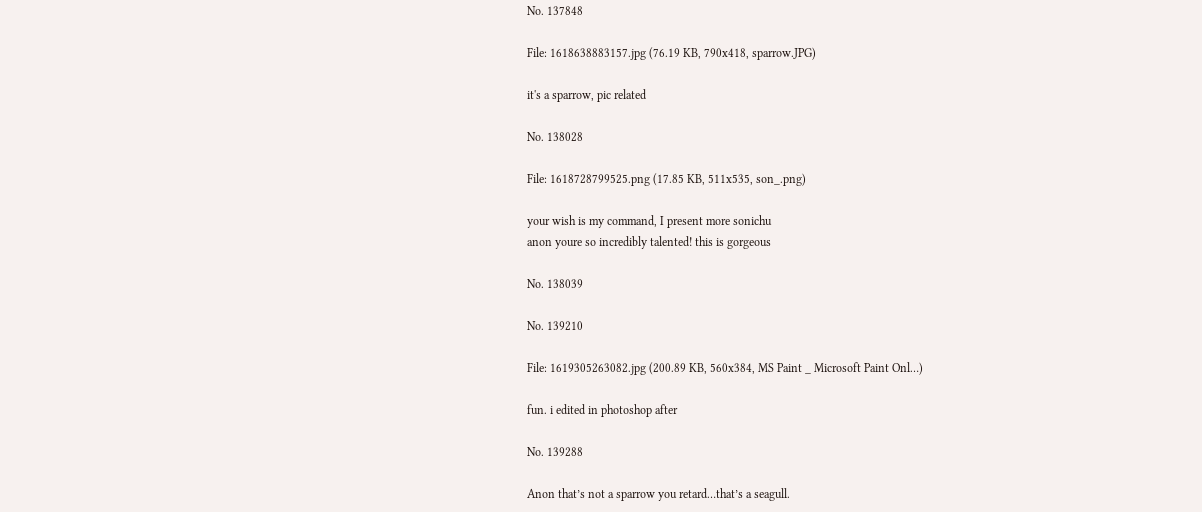No. 137848

File: 1618638883157.jpg (76.19 KB, 790x418, sparrow.JPG)

it's a sparrow, pic related

No. 138028

File: 1618728799525.png (17.85 KB, 511x535, son_.png)

your wish is my command, I present more sonichu
anon youre so incredibly talented! this is gorgeous

No. 138039

No. 139210

File: 1619305263082.jpg (200.89 KB, 560x384, MS Paint _ Microsoft Paint Onl…)

fun. i edited in photoshop after

No. 139288

Anon that’s not a sparrow you retard…that’s a seagull.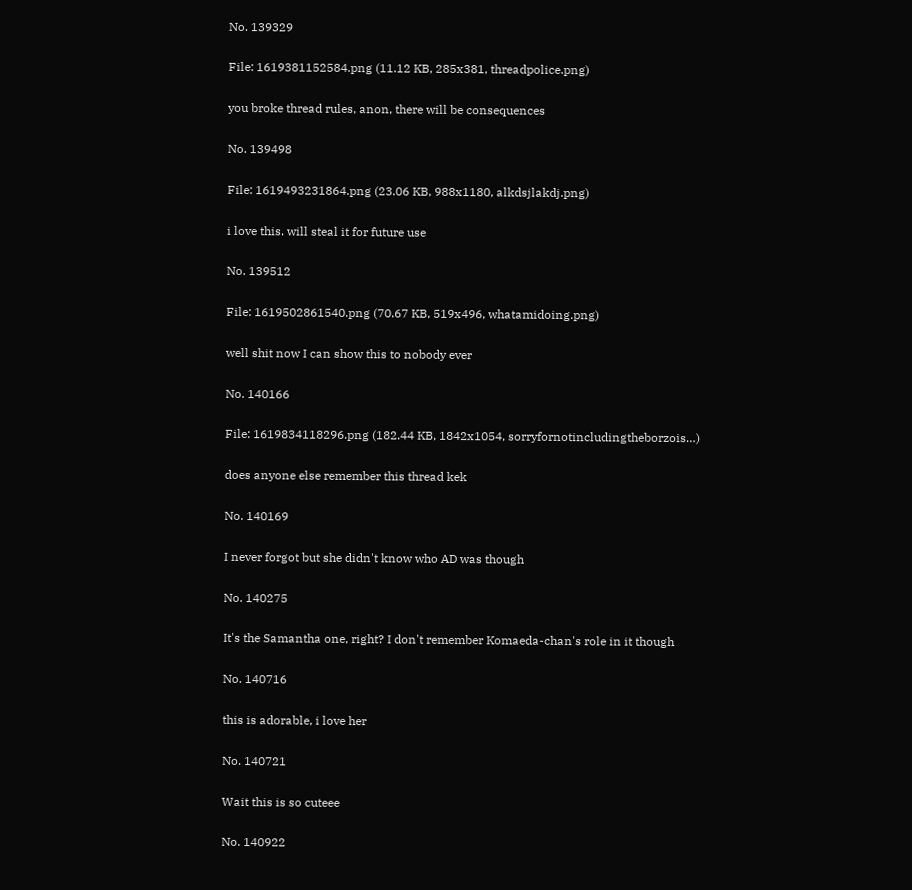No. 139329

File: 1619381152584.png (11.12 KB, 285x381, threadpolice.png)

you broke thread rules, anon, there will be consequences

No. 139498

File: 1619493231864.png (23.06 KB, 988x1180, alkdsjlakdj.png)

i love this. will steal it for future use

No. 139512

File: 1619502861540.png (70.67 KB, 519x496, whatamidoing.png)

well shit now I can show this to nobody ever

No. 140166

File: 1619834118296.png (182.44 KB, 1842x1054, sorryfornotincludingtheborzois…)

does anyone else remember this thread kek

No. 140169

I never forgot but she didn't know who AD was though

No. 140275

It's the Samantha one, right? I don't remember Komaeda-chan's role in it though

No. 140716

this is adorable, i love her

No. 140721

Wait this is so cuteee

No. 140922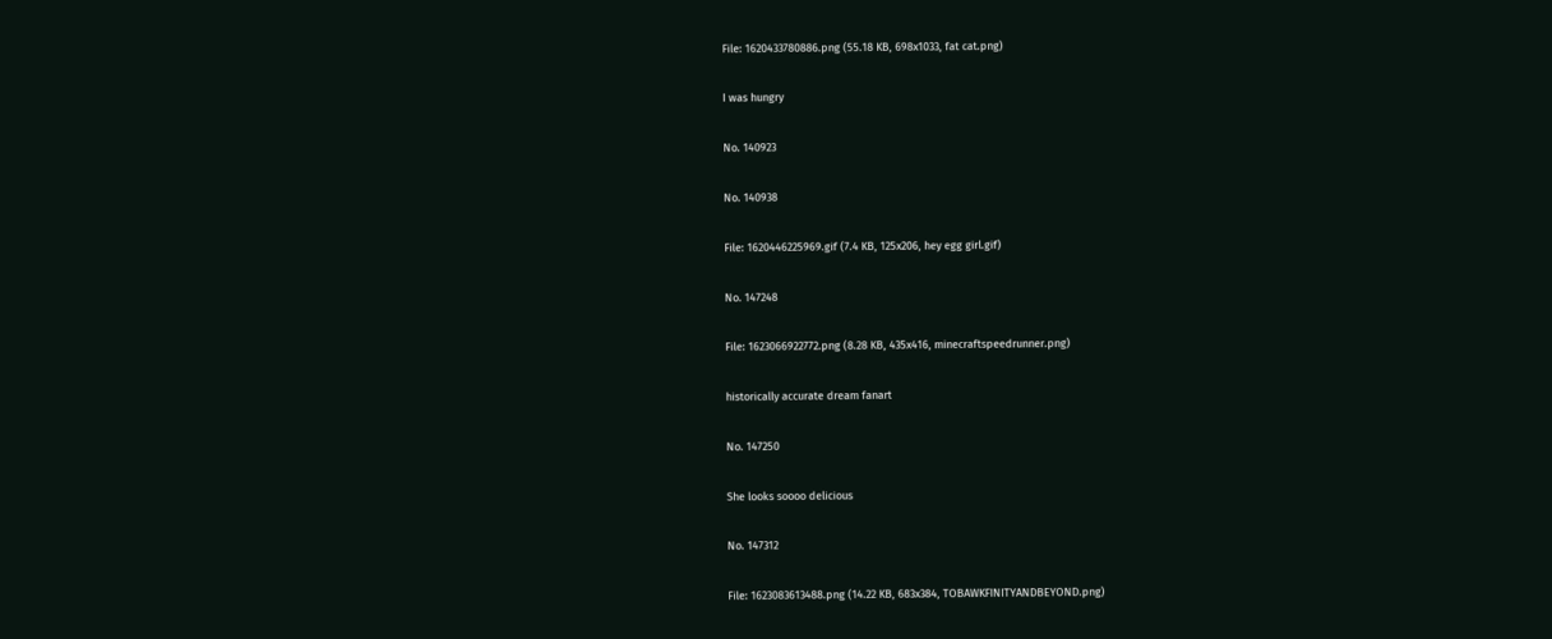File: 1620433780886.png (55.18 KB, 698x1033, fat cat.png)

I was hungry

No. 140923

No. 140938

File: 1620446225969.gif (7.4 KB, 125x206, hey egg girl.gif)

No. 147248

File: 1623066922772.png (8.28 KB, 435x416, minecraftspeedrunner.png)

historically accurate dream fanart

No. 147250

She looks soooo delicious

No. 147312

File: 1623083613488.png (14.22 KB, 683x384, TOBAWKFINITYANDBEYOND.png)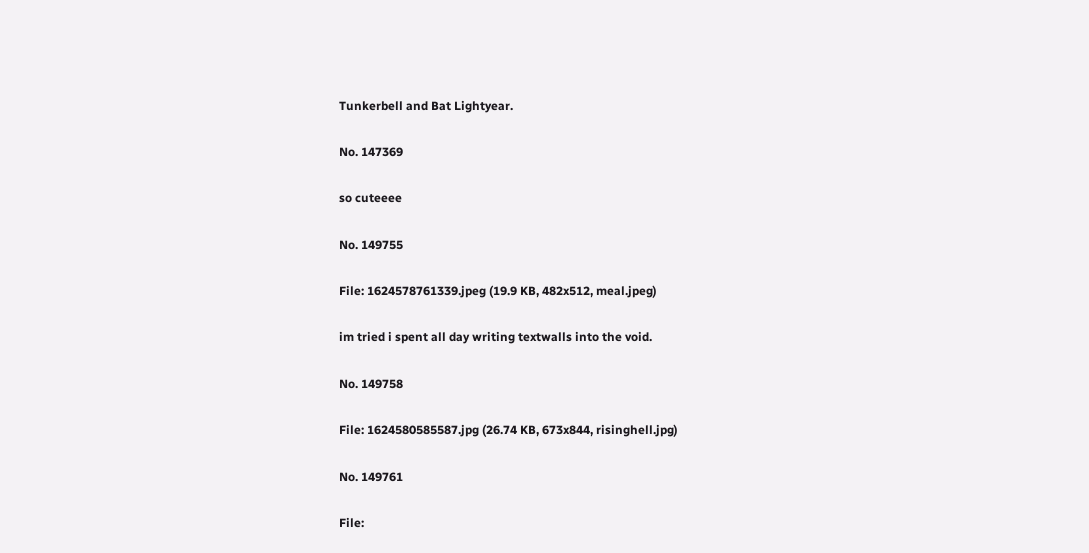Tunkerbell and Bat Lightyear.

No. 147369

so cuteeee

No. 149755

File: 1624578761339.jpeg (19.9 KB, 482x512, meal.jpeg)

im tried i spent all day writing textwalls into the void.

No. 149758

File: 1624580585587.jpg (26.74 KB, 673x844, risinghell.jpg)

No. 149761

File: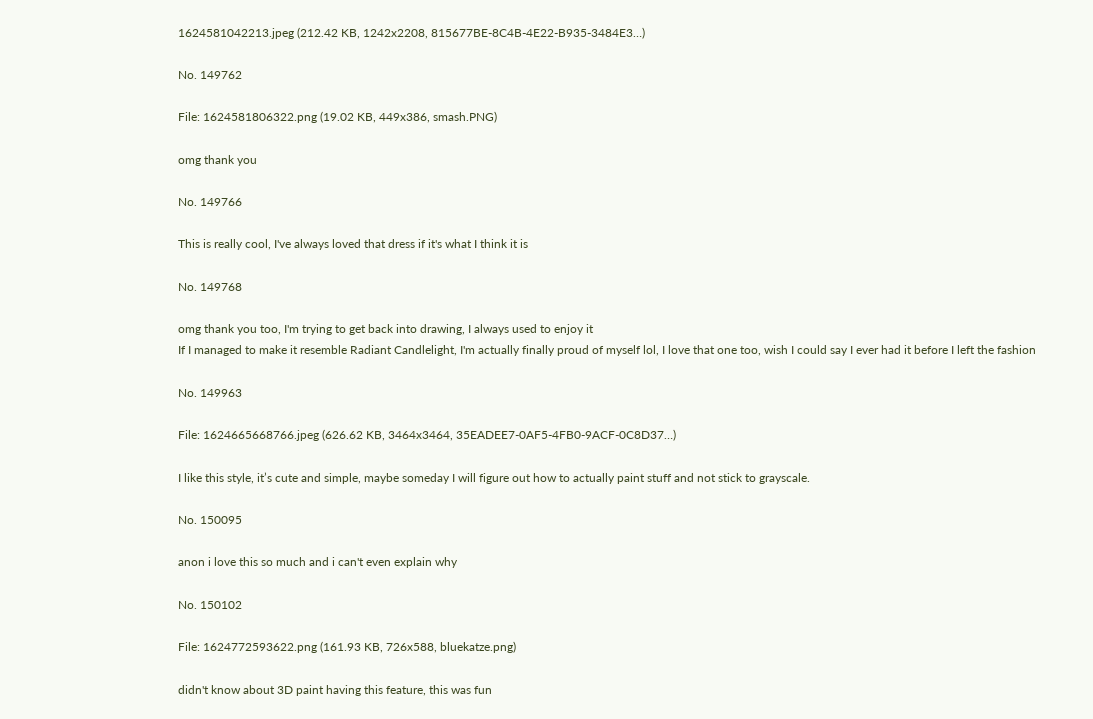1624581042213.jpeg (212.42 KB, 1242x2208, 815677BE-8C4B-4E22-B935-3484E3…)

No. 149762

File: 1624581806322.png (19.02 KB, 449x386, smash.PNG)

omg thank you

No. 149766

This is really cool, I've always loved that dress if it's what I think it is

No. 149768

omg thank you too, I'm trying to get back into drawing, I always used to enjoy it
If I managed to make it resemble Radiant Candlelight, I'm actually finally proud of myself lol, I love that one too, wish I could say I ever had it before I left the fashion

No. 149963

File: 1624665668766.jpeg (626.62 KB, 3464x3464, 35EADEE7-0AF5-4FB0-9ACF-0C8D37…)

I like this style, it’s cute and simple, maybe someday I will figure out how to actually paint stuff and not stick to grayscale.

No. 150095

anon i love this so much and i can't even explain why

No. 150102

File: 1624772593622.png (161.93 KB, 726x588, bluekatze.png)

didn't know about 3D paint having this feature, this was fun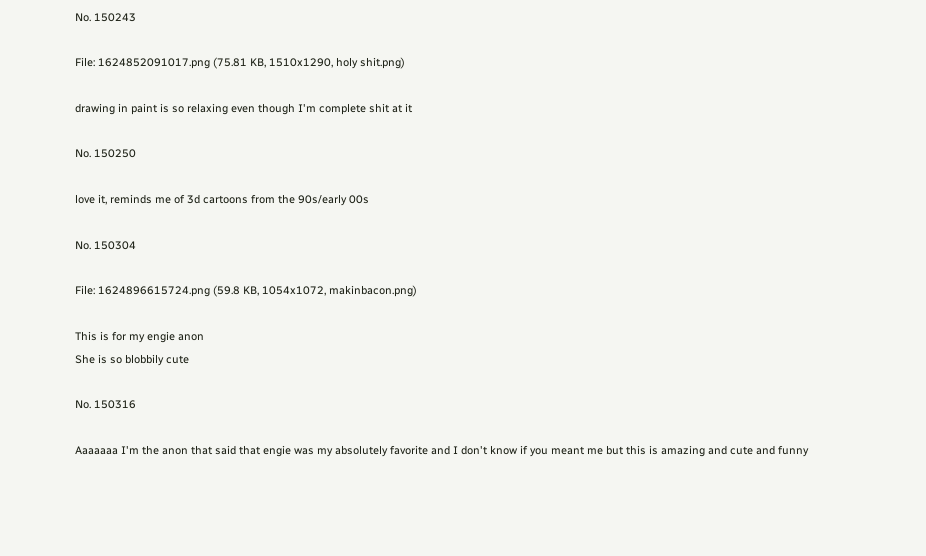No. 150243

File: 1624852091017.png (75.81 KB, 1510x1290, holy shit.png)

drawing in paint is so relaxing even though I'm complete shit at it

No. 150250

love it, reminds me of 3d cartoons from the 90s/early 00s

No. 150304

File: 1624896615724.png (59.8 KB, 1054x1072, makinbacon.png)

This is for my engie anon
She is so blobbily cute

No. 150316

Aaaaaaa I'm the anon that said that engie was my absolutely favorite and I don't know if you meant me but this is amazing and cute and funny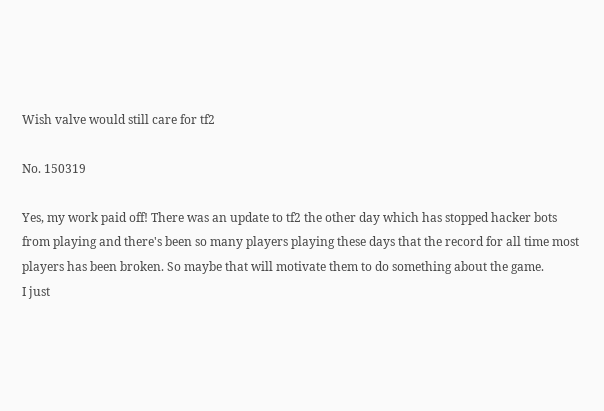Wish valve would still care for tf2

No. 150319

Yes, my work paid off! There was an update to tf2 the other day which has stopped hacker bots from playing and there's been so many players playing these days that the record for all time most players has been broken. So maybe that will motivate them to do something about the game.
I just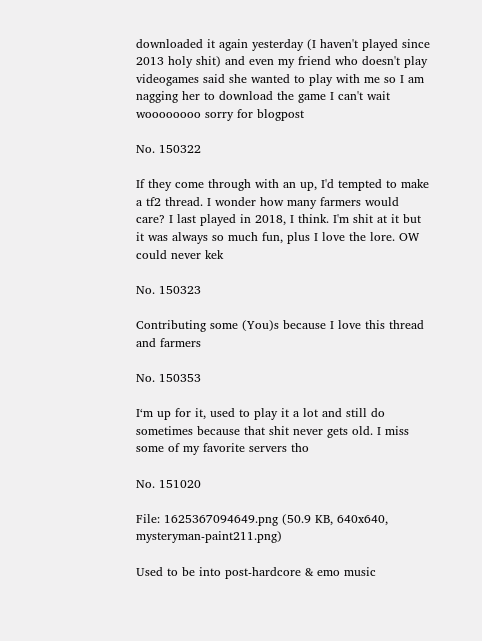downloaded it again yesterday (I haven't played since 2013 holy shit) and even my friend who doesn't play videogames said she wanted to play with me so I am nagging her to download the game I can't wait woooooooo sorry for blogpost

No. 150322

If they come through with an up, I'd tempted to make a tf2 thread. I wonder how many farmers would care? I last played in 2018, I think. I'm shit at it but it was always so much fun, plus I love the lore. OW could never kek

No. 150323

Contributing some (You)s because I love this thread and farmers

No. 150353

I‘m up for it, used to play it a lot and still do sometimes because that shit never gets old. I miss some of my favorite servers tho

No. 151020

File: 1625367094649.png (50.9 KB, 640x640, mysteryman-paint211.png)

Used to be into post-hardcore & emo music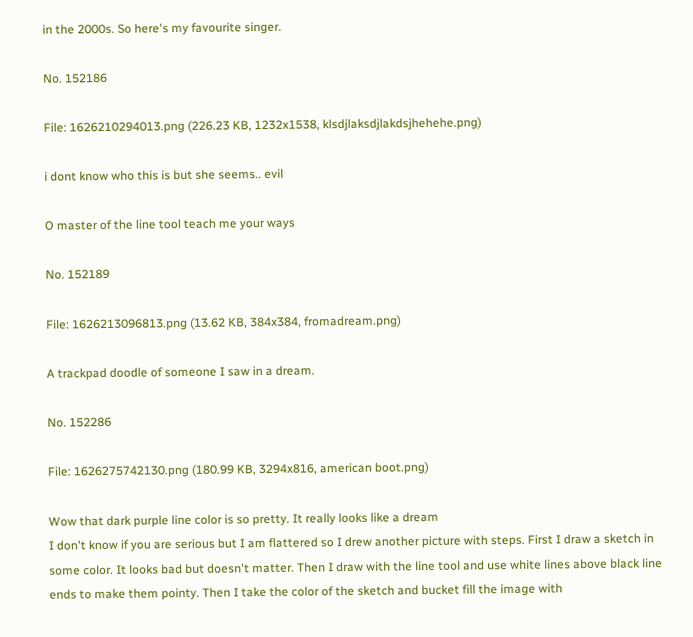in the 2000s. So here's my favourite singer.

No. 152186

File: 1626210294013.png (226.23 KB, 1232x1538, klsdjlaksdjlakdsjhehehe.png)

i dont know who this is but she seems.. evil

O master of the line tool teach me your ways

No. 152189

File: 1626213096813.png (13.62 KB, 384x384, fromadream.png)

A trackpad doodle of someone I saw in a dream.

No. 152286

File: 1626275742130.png (180.99 KB, 3294x816, american boot.png)

Wow that dark purple line color is so pretty. It really looks like a dream
I don't know if you are serious but I am flattered so I drew another picture with steps. First I draw a sketch in some color. It looks bad but doesn't matter. Then I draw with the line tool and use white lines above black line ends to make them pointy. Then I take the color of the sketch and bucket fill the image with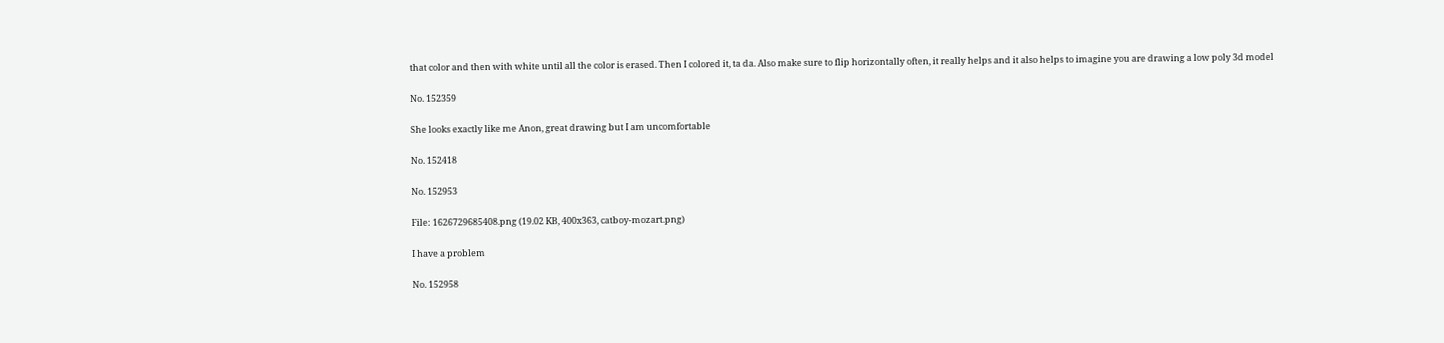that color and then with white until all the color is erased. Then I colored it, ta da. Also make sure to flip horizontally often, it really helps and it also helps to imagine you are drawing a low poly 3d model

No. 152359

She looks exactly like me Anon, great drawing but I am uncomfortable

No. 152418

No. 152953

File: 1626729685408.png (19.02 KB, 400x363, catboy-mozart.png)

I have a problem

No. 152958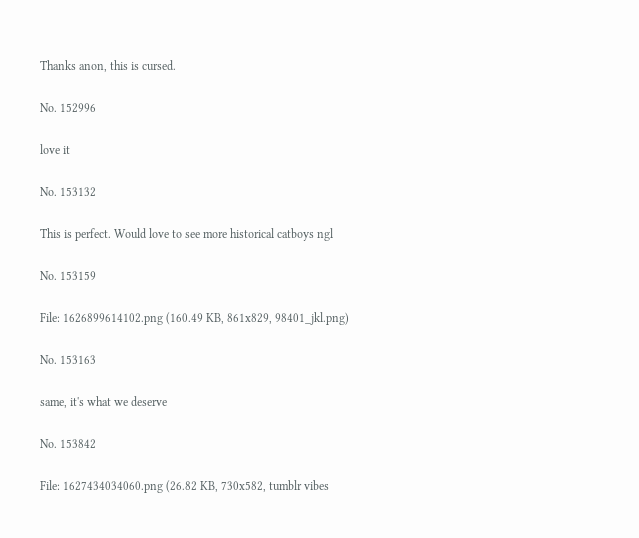Thanks anon, this is cursed.

No. 152996

love it

No. 153132

This is perfect. Would love to see more historical catboys ngl

No. 153159

File: 1626899614102.png (160.49 KB, 861x829, 98401_jkl.png)

No. 153163

same, it's what we deserve

No. 153842

File: 1627434034060.png (26.82 KB, 730x582, tumblr vibes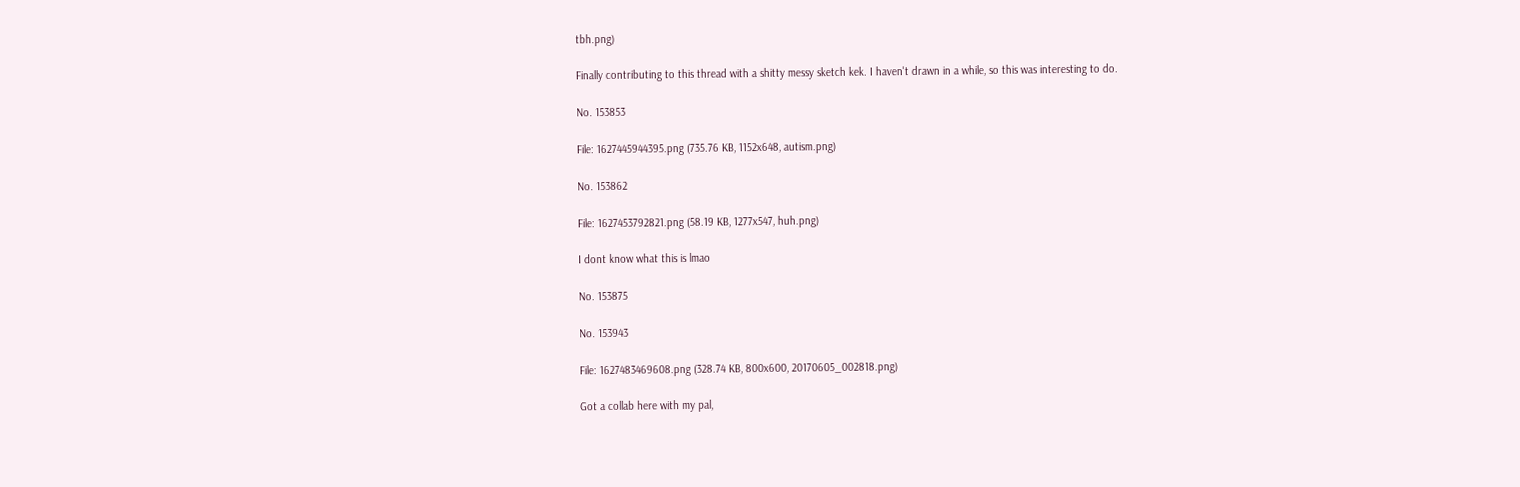tbh.png)

Finally contributing to this thread with a shitty messy sketch kek. I haven't drawn in a while, so this was interesting to do.

No. 153853

File: 1627445944395.png (735.76 KB, 1152x648, autism.png)

No. 153862

File: 1627453792821.png (58.19 KB, 1277x547, huh.png)

I dont know what this is lmao

No. 153875

No. 153943

File: 1627483469608.png (328.74 KB, 800x600, 20170605_002818.png)

Got a collab here with my pal,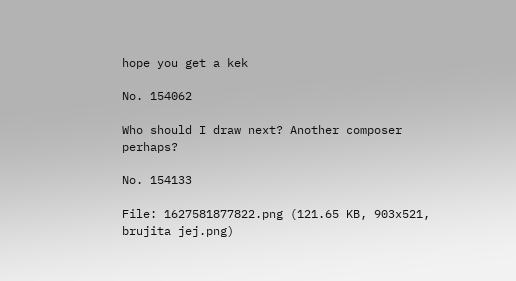hope you get a kek

No. 154062

Who should I draw next? Another composer perhaps?

No. 154133

File: 1627581877822.png (121.65 KB, 903x521, brujita jej.png)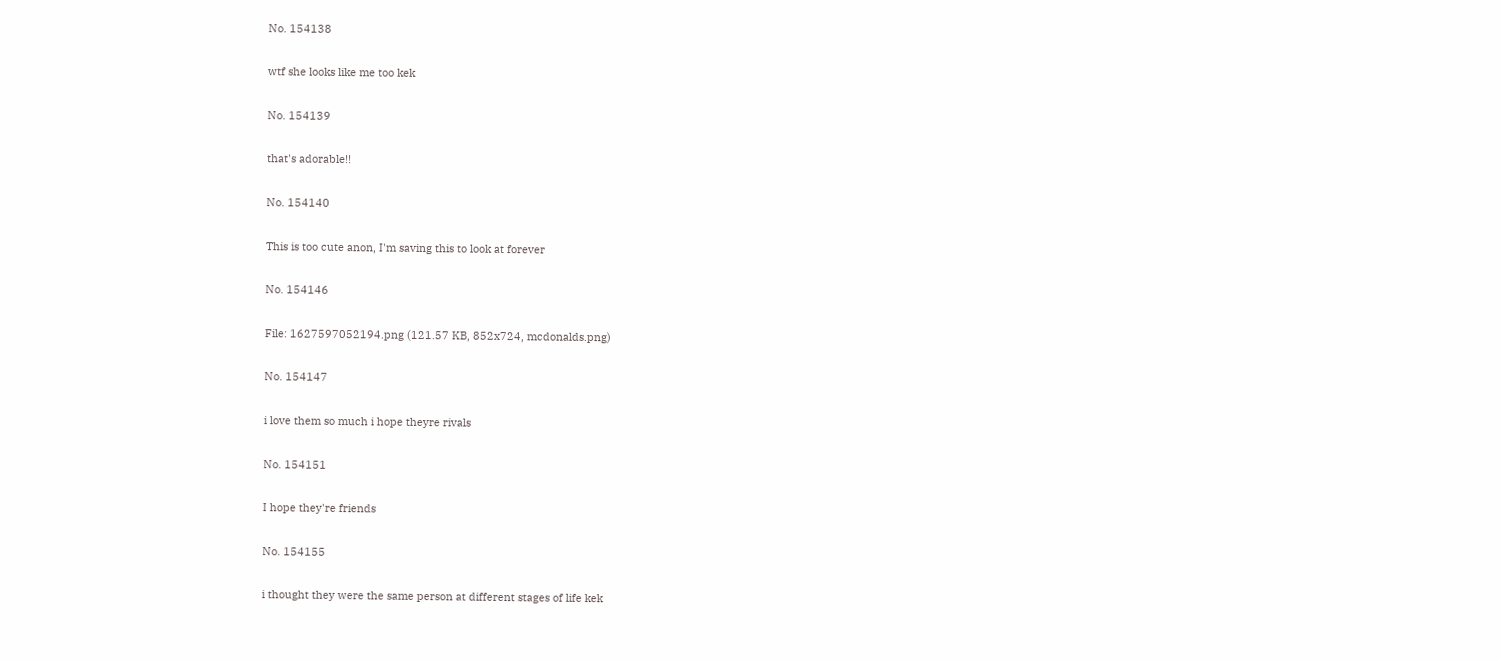No. 154138

wtf she looks like me too kek

No. 154139

that's adorable!!

No. 154140

This is too cute anon, I'm saving this to look at forever

No. 154146

File: 1627597052194.png (121.57 KB, 852x724, mcdonalds.png)

No. 154147

i love them so much i hope theyre rivals

No. 154151

I hope they're friends

No. 154155

i thought they were the same person at different stages of life kek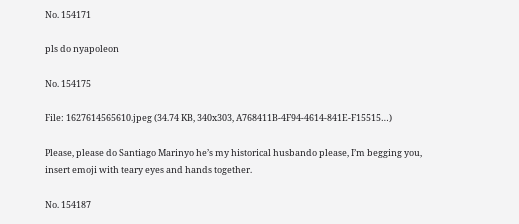No. 154171

pls do nyapoleon

No. 154175

File: 1627614565610.jpeg (34.74 KB, 340x303, A768411B-4F94-4614-841E-F15515…)

Please, please do Santiago Marinyo he’s my historical husbando please, I’m begging you, insert emoji with teary eyes and hands together.

No. 154187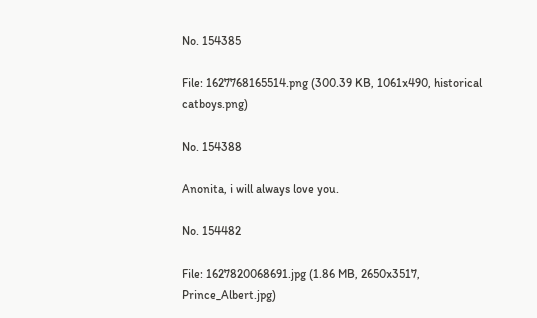No. 154385

File: 1627768165514.png (300.39 KB, 1061x490, historical catboys.png)

No. 154388

Anonita, i will always love you.

No. 154482

File: 1627820068691.jpg (1.86 MB, 2650x3517, Prince_Albert.jpg)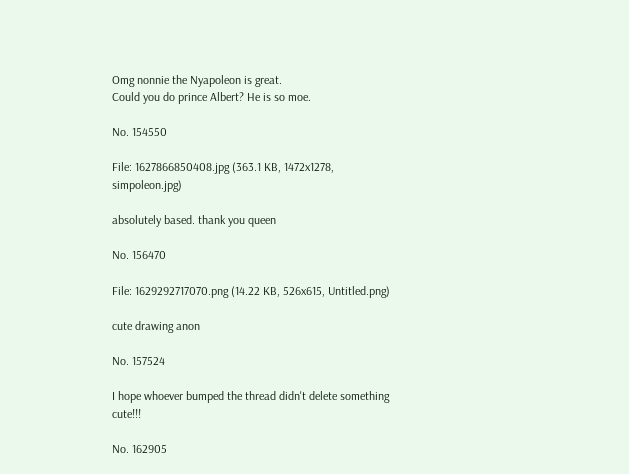Omg nonnie the Nyapoleon is great.
Could you do prince Albert? He is so moe.

No. 154550

File: 1627866850408.jpg (363.1 KB, 1472x1278, simpoleon.jpg)

absolutely based. thank you queen

No. 156470

File: 1629292717070.png (14.22 KB, 526x615, Untitled.png)

cute drawing anon

No. 157524

I hope whoever bumped the thread didn't delete something cute!!!

No. 162905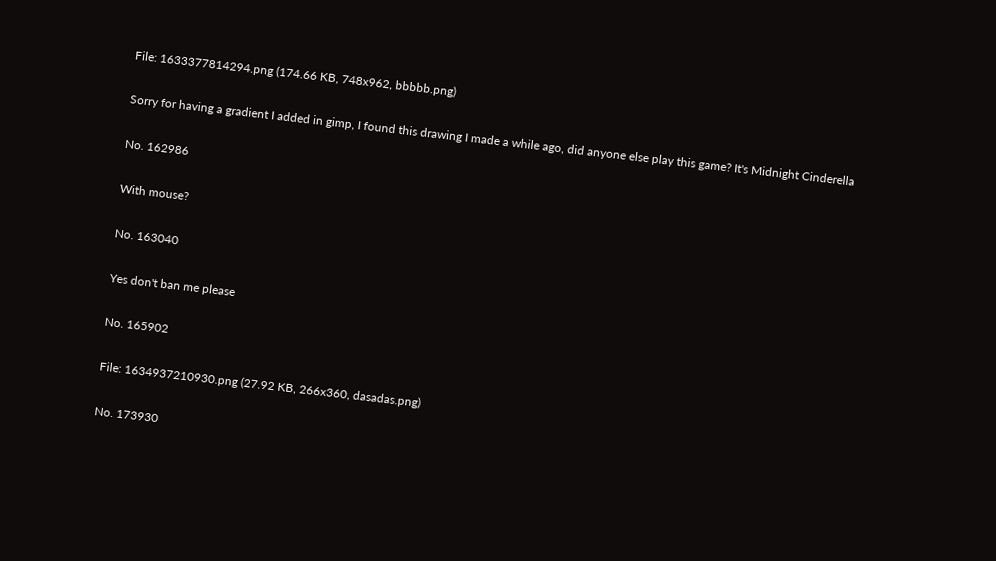File: 1633377814294.png (174.66 KB, 748x962, bbbbb.png)

Sorry for having a gradient I added in gimp, I found this drawing I made a while ago, did anyone else play this game? It's Midnight Cinderella

No. 162986

With mouse?

No. 163040

Yes don't ban me please

No. 165902

File: 1634937210930.png (27.92 KB, 266x360, dasadas.png)

No. 173930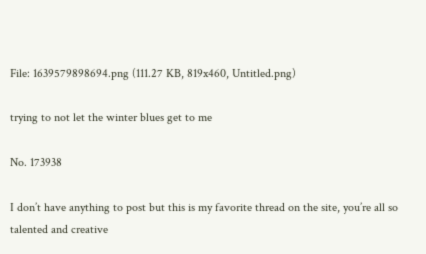File: 1639579898694.png (111.27 KB, 819x460, Untitled.png)

trying to not let the winter blues get to me

No. 173938

I don’t have anything to post but this is my favorite thread on the site, you’re all so talented and creative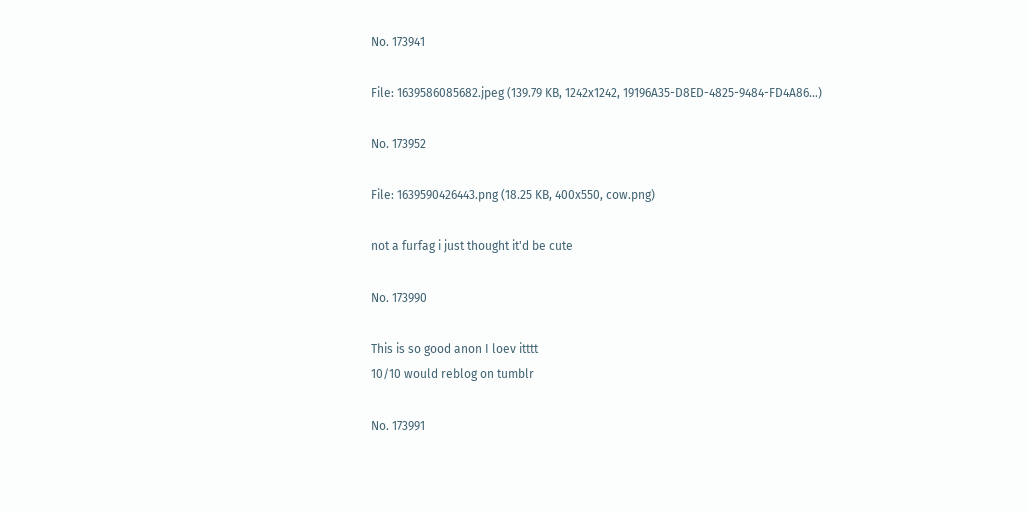No. 173941

File: 1639586085682.jpeg (139.79 KB, 1242x1242, 19196A35-D8ED-4825-9484-FD4A86…)

No. 173952

File: 1639590426443.png (18.25 KB, 400x550, cow.png)

not a furfag i just thought it'd be cute

No. 173990

This is so good anon I loev itttt
10/10 would reblog on tumblr

No. 173991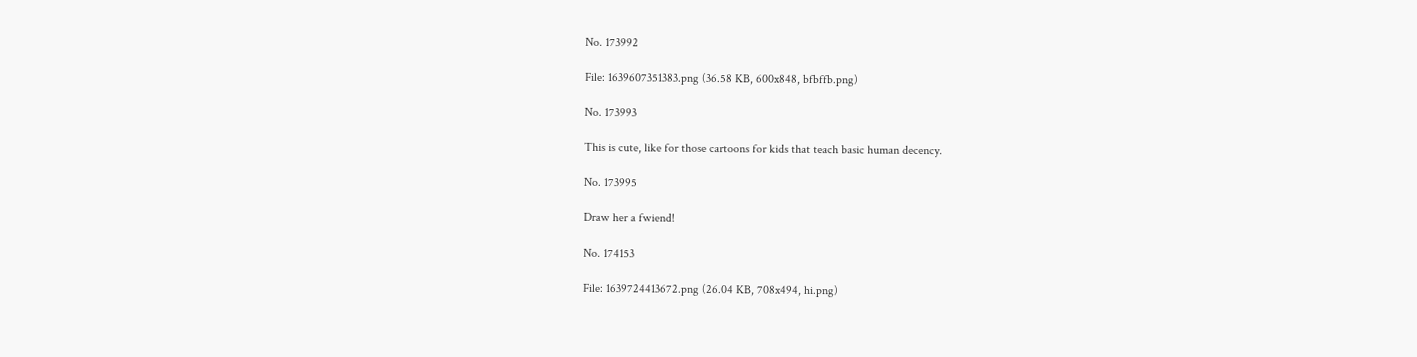No. 173992

File: 1639607351383.png (36.58 KB, 600x848, bfbffb.png)

No. 173993

This is cute, like for those cartoons for kids that teach basic human decency.

No. 173995

Draw her a fwiend!

No. 174153

File: 1639724413672.png (26.04 KB, 708x494, hi.png)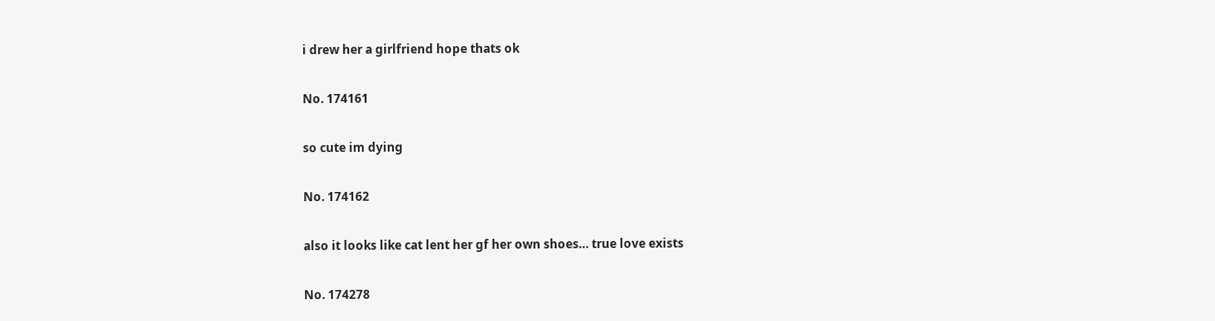i drew her a girlfriend hope thats ok

No. 174161

so cute im dying

No. 174162

also it looks like cat lent her gf her own shoes… true love exists

No. 174278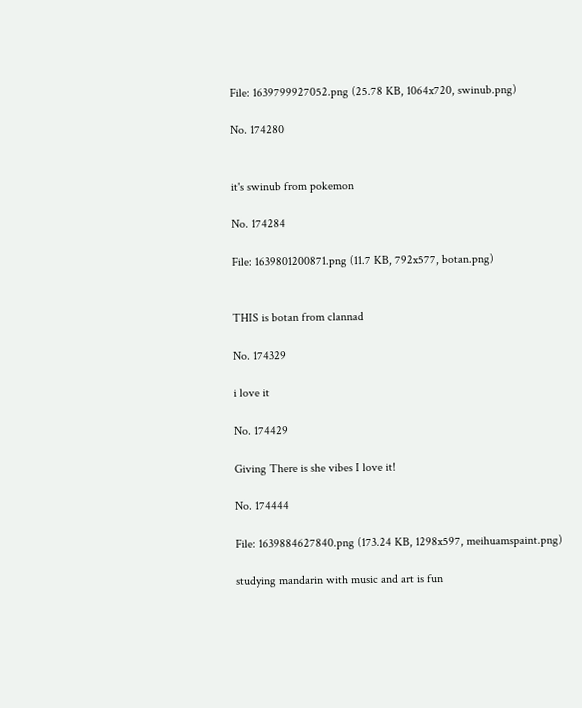File: 1639799927052.png (25.78 KB, 1064x720, swinub.png)

No. 174280


it's swinub from pokemon

No. 174284

File: 1639801200871.png (11.7 KB, 792x577, botan.png)


THIS is botan from clannad

No. 174329

i love it

No. 174429

Giving There is she vibes I love it!

No. 174444

File: 1639884627840.png (173.24 KB, 1298x597, meihuamspaint.png)

studying mandarin with music and art is fun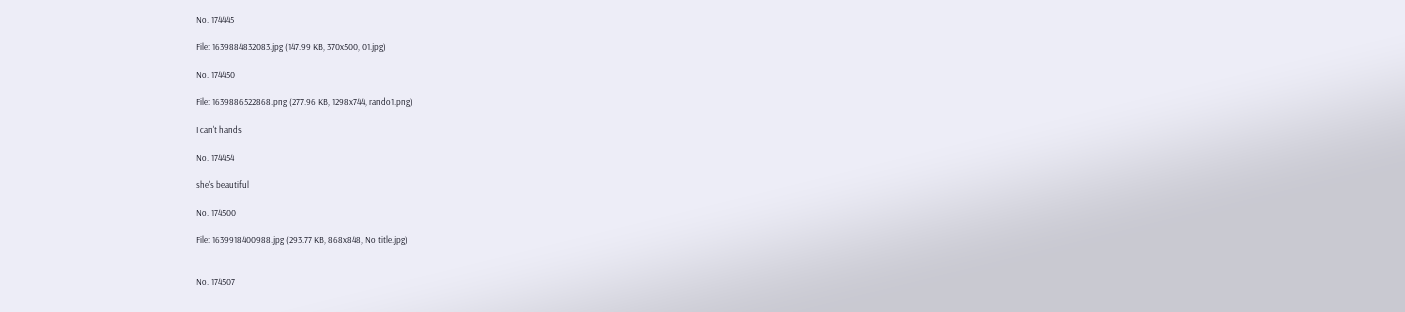No. 174445

File: 1639884832083.jpg (147.99 KB, 370x500, 01.jpg)

No. 174450

File: 1639886522868.png (277.96 KB, 1298x744, rando1.png)

I can't hands

No. 174454

she's beautiful

No. 174500

File: 1639918400988.jpg (293.77 KB, 868x848, No title.jpg)


No. 174507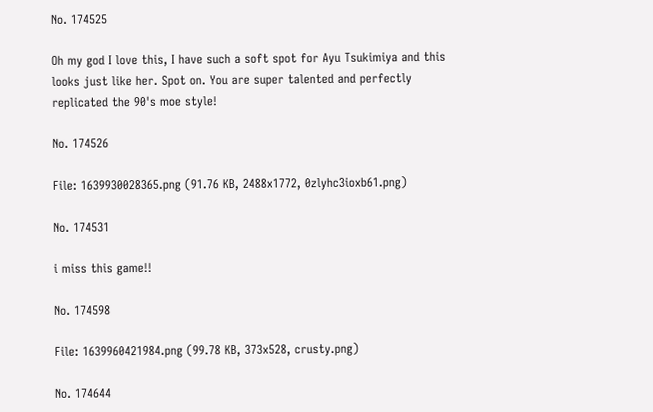No. 174525

Oh my god I love this, I have such a soft spot for Ayu Tsukimiya and this looks just like her. Spot on. You are super talented and perfectly replicated the 90's moe style!

No. 174526

File: 1639930028365.png (91.76 KB, 2488x1772, 0zlyhc3ioxb61.png)

No. 174531

i miss this game!!

No. 174598

File: 1639960421984.png (99.78 KB, 373x528, crusty.png)

No. 174644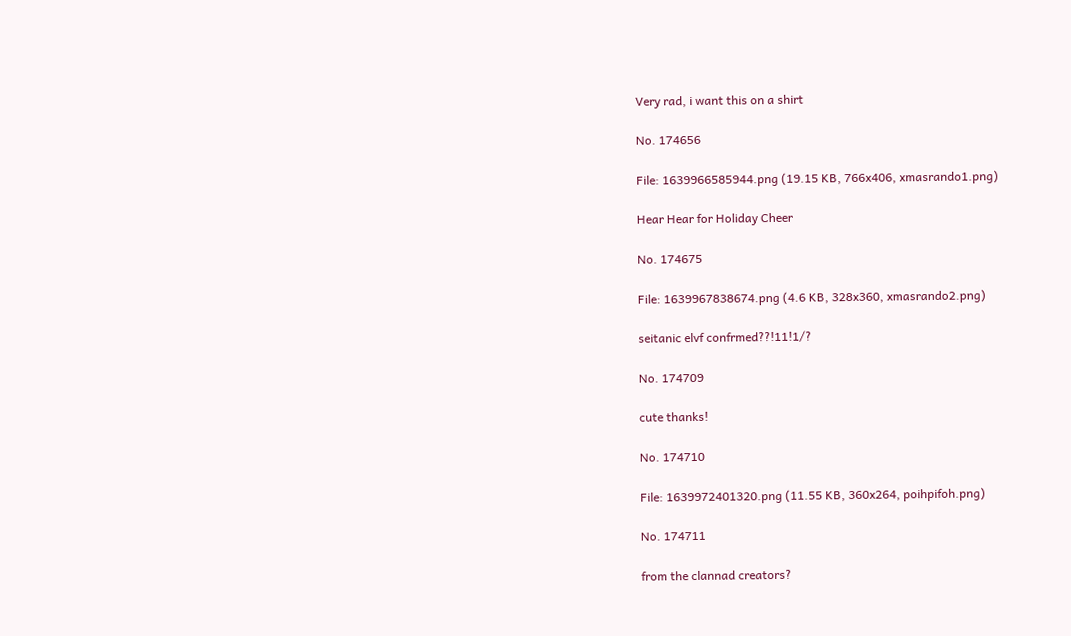Very rad, i want this on a shirt

No. 174656

File: 1639966585944.png (19.15 KB, 766x406, xmasrando1.png)

Hear Hear for Holiday Cheer

No. 174675

File: 1639967838674.png (4.6 KB, 328x360, xmasrando2.png)

seitanic elvf confrmed??!11!1/?

No. 174709

cute thanks!

No. 174710

File: 1639972401320.png (11.55 KB, 360x264, poihpifoh.png)

No. 174711

from the clannad creators?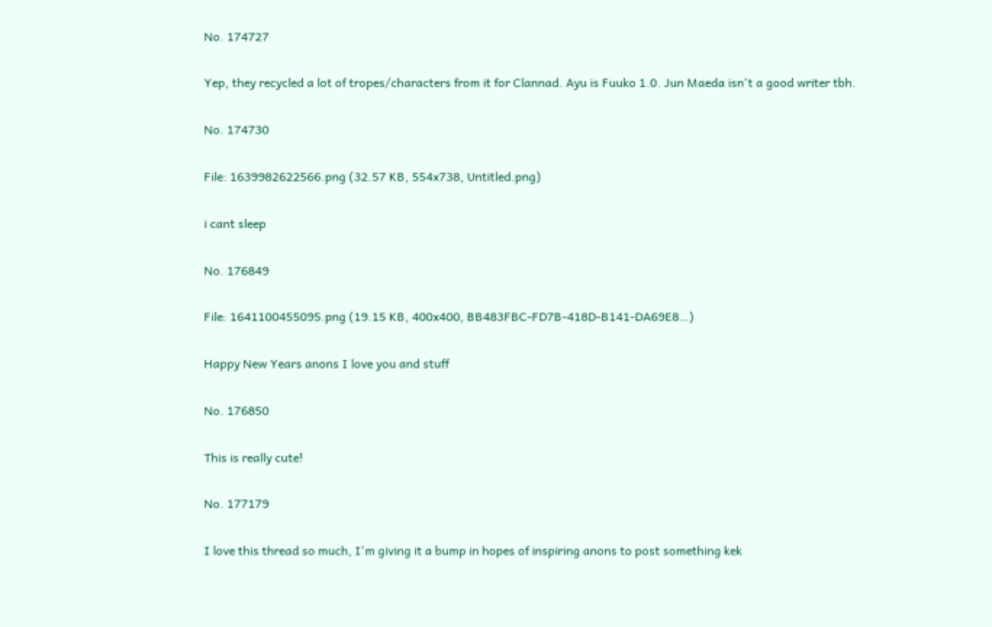No. 174727

Yep, they recycled a lot of tropes/characters from it for Clannad. Ayu is Fuuko 1.0. Jun Maeda isn't a good writer tbh.

No. 174730

File: 1639982622566.png (32.57 KB, 554x738, Untitled.png)

i cant sleep

No. 176849

File: 1641100455095.png (19.15 KB, 400x400, BB483FBC-FD7B-418D-B141-DA69E8…)

Happy New Years anons I love you and stuff

No. 176850

This is really cute!

No. 177179

I love this thread so much, I'm giving it a bump in hopes of inspiring anons to post something kek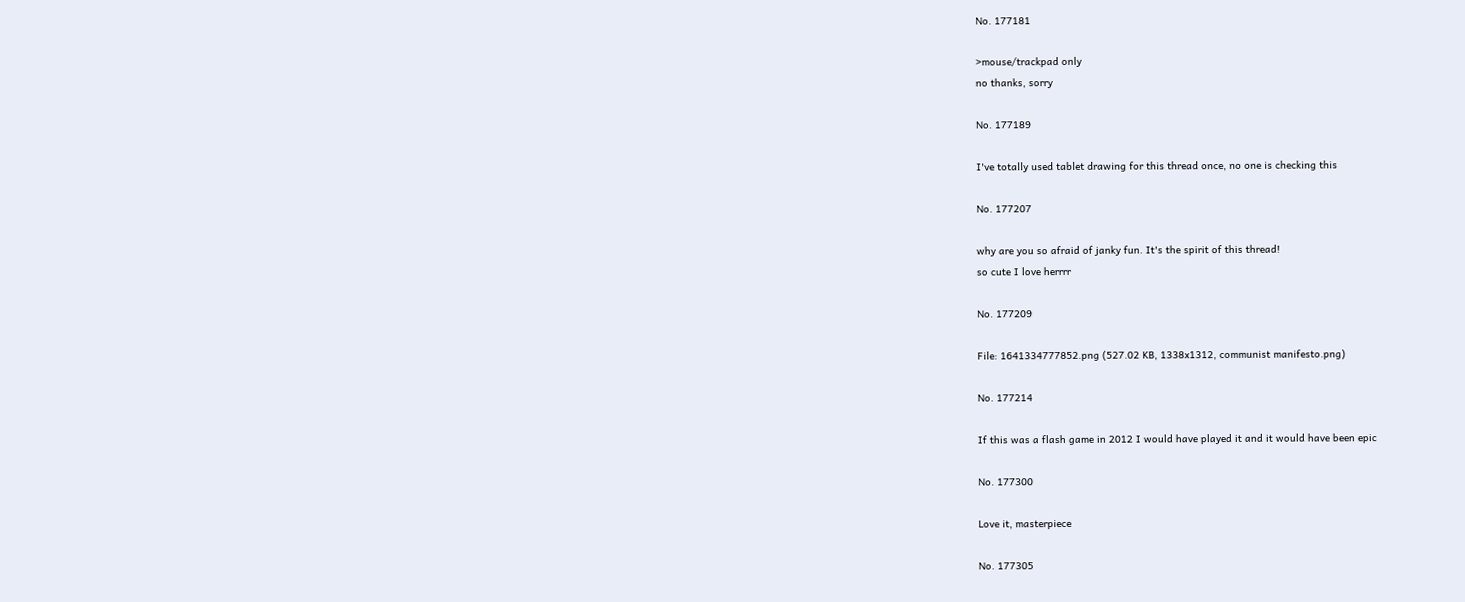No. 177181

>mouse/trackpad only
no thanks, sorry

No. 177189

I've totally used tablet drawing for this thread once, no one is checking this

No. 177207

why are you so afraid of janky fun. It's the spirit of this thread!
so cute I love herrrr

No. 177209

File: 1641334777852.png (527.02 KB, 1338x1312, communist manifesto.png)

No. 177214

If this was a flash game in 2012 I would have played it and it would have been epic

No. 177300

Love it, masterpiece

No. 177305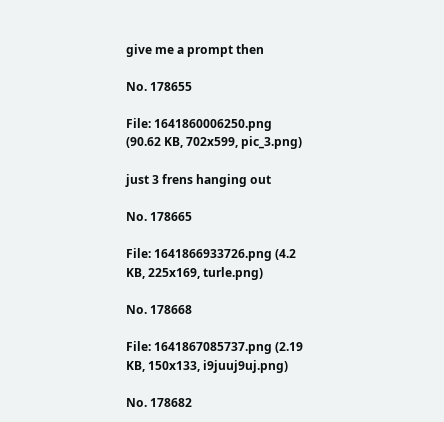give me a prompt then

No. 178655

File: 1641860006250.png (90.62 KB, 702x599, pic_3.png)

just 3 frens hanging out

No. 178665

File: 1641866933726.png (4.2 KB, 225x169, turle.png)

No. 178668

File: 1641867085737.png (2.19 KB, 150x133, i9juuj9uj.png)

No. 178682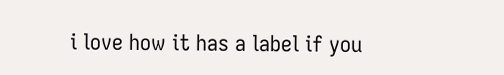i love how it has a label if you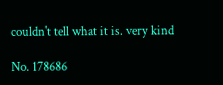couldn't tell what it is. very kind

No. 178686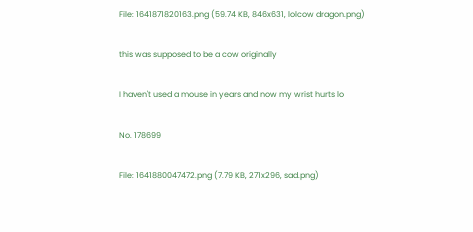File: 1641871820163.png (59.74 KB, 846x631, lolcow dragon.png)

this was supposed to be a cow originally

I haven't used a mouse in years and now my wrist hurts lo

No. 178699

File: 1641880047472.png (7.79 KB, 271x296, sad.png)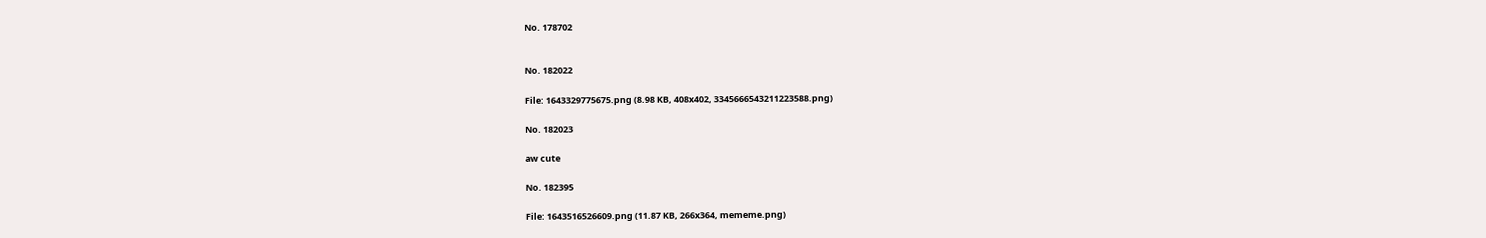No. 178702


No. 182022

File: 1643329775675.png (8.98 KB, 408x402, 3345666543211223588.png)

No. 182023

aw cute

No. 182395

File: 1643516526609.png (11.87 KB, 266x364, mememe.png)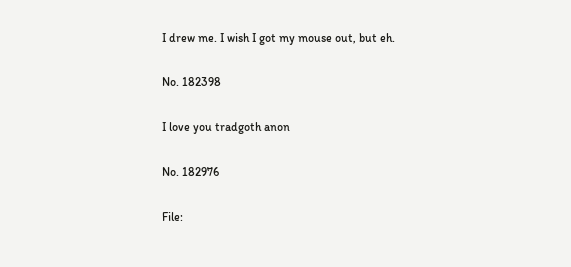I drew me. I wish I got my mouse out, but eh.

No. 182398

I love you tradgoth anon

No. 182976

File: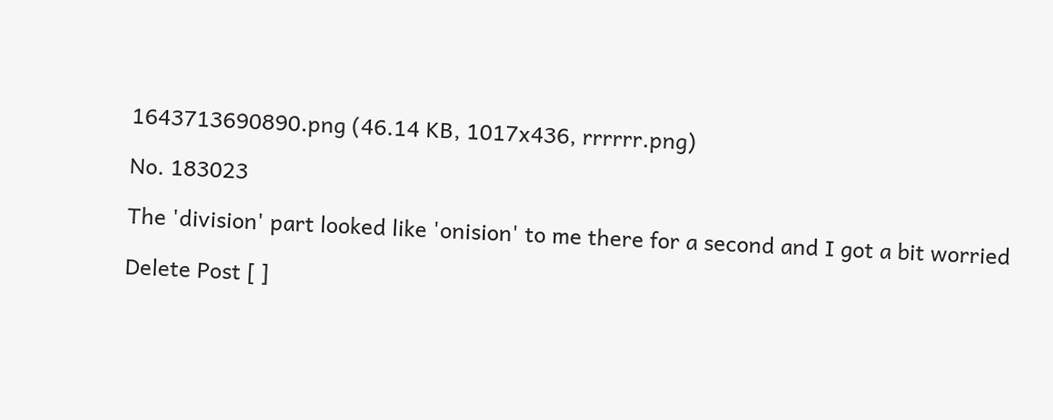1643713690890.png (46.14 KB, 1017x436, rrrrrr.png)

No. 183023

The 'division' part looked like 'onision' to me there for a second and I got a bit worried

Delete Post [ ]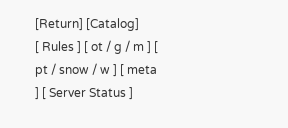[Return] [Catalog]
[ Rules ] [ ot / g / m ] [ pt / snow / w ] [ meta ] [ Server Status ]